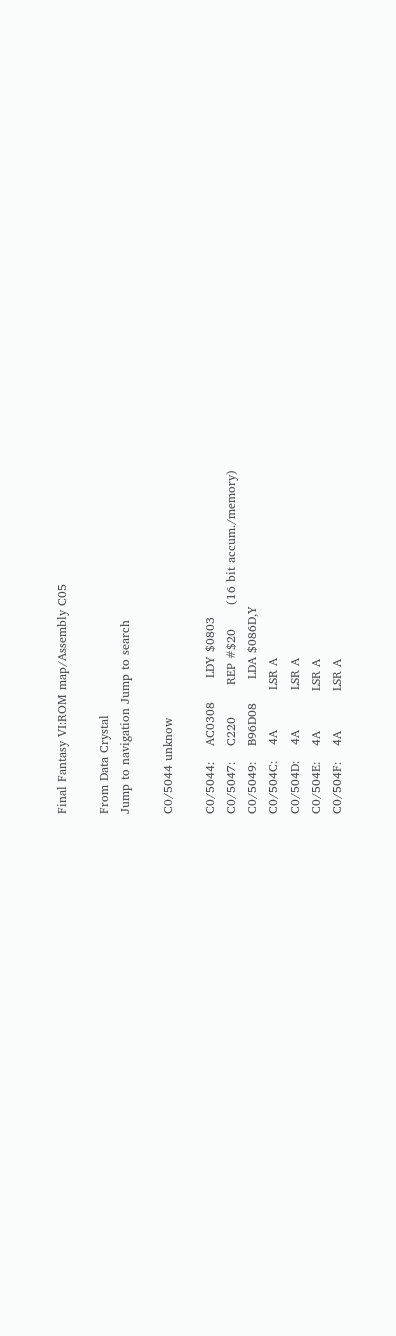Final Fantasy VI:ROM map/Assembly C05

From Data Crystal
Jump to navigation Jump to search

C0/5044 unknow

C0/5044:    AC0308      LDY $0803
C0/5047:    C220        REP #$20      (16 bit accum./memory)
C0/5049:    B96D08      LDA $086D,Y
C0/504C:    4A          LSR A
C0/504D:    4A          LSR A
C0/504E:    4A          LSR A
C0/504F:    4A          LSR A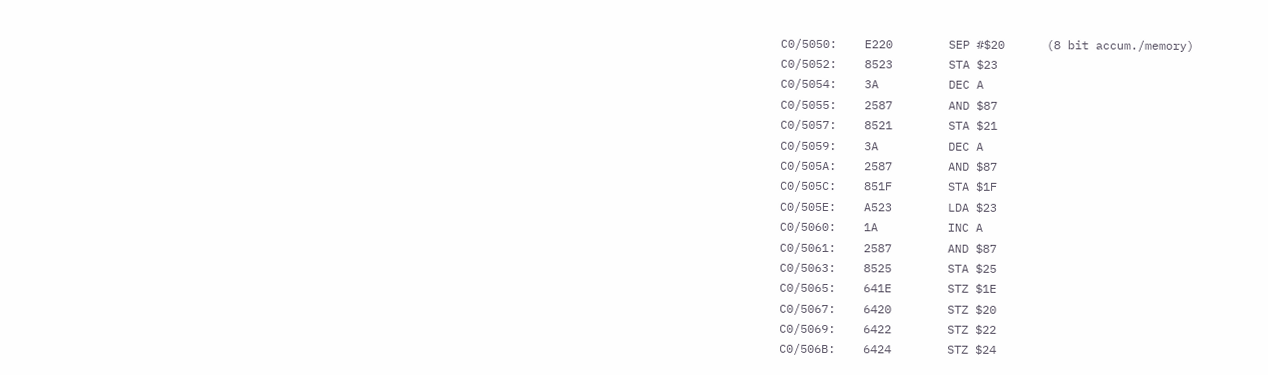C0/5050:    E220        SEP #$20      (8 bit accum./memory)
C0/5052:    8523        STA $23
C0/5054:    3A          DEC A
C0/5055:    2587        AND $87
C0/5057:    8521        STA $21
C0/5059:    3A          DEC A
C0/505A:    2587        AND $87
C0/505C:    851F        STA $1F
C0/505E:    A523        LDA $23
C0/5060:    1A          INC A
C0/5061:    2587        AND $87
C0/5063:    8525        STA $25
C0/5065:    641E        STZ $1E
C0/5067:    6420        STZ $20
C0/5069:    6422        STZ $22
C0/506B:    6424        STZ $24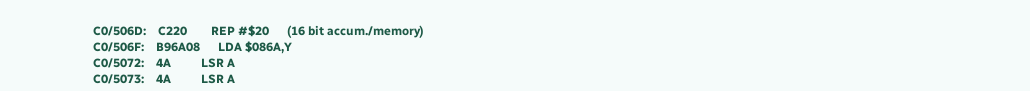C0/506D:    C220        REP #$20      (16 bit accum./memory)
C0/506F:    B96A08      LDA $086A,Y
C0/5072:    4A          LSR A
C0/5073:    4A          LSR A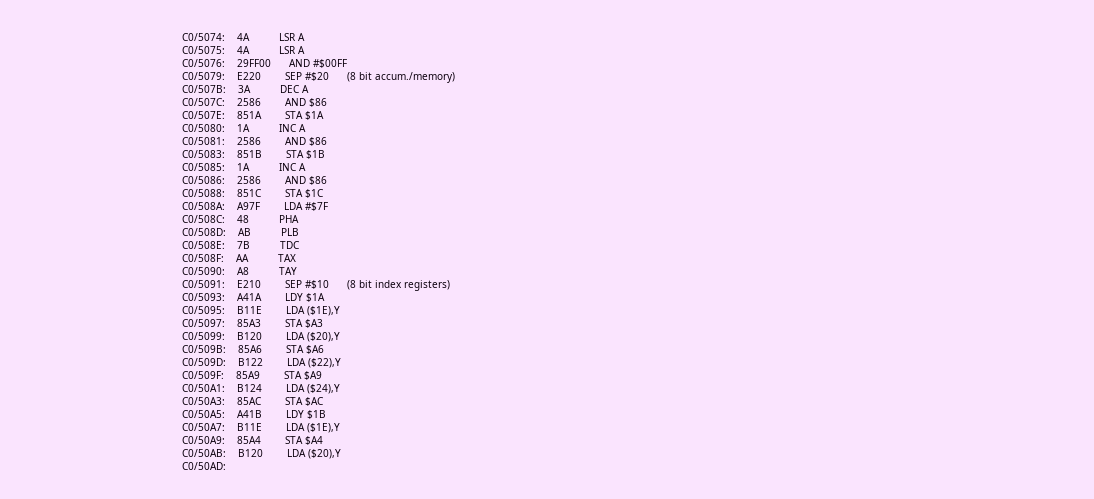C0/5074:    4A          LSR A
C0/5075:    4A          LSR A
C0/5076:    29FF00      AND #$00FF
C0/5079:    E220        SEP #$20      (8 bit accum./memory)
C0/507B:    3A          DEC A
C0/507C:    2586        AND $86
C0/507E:    851A        STA $1A
C0/5080:    1A          INC A
C0/5081:    2586        AND $86
C0/5083:    851B        STA $1B
C0/5085:    1A          INC A
C0/5086:    2586        AND $86
C0/5088:    851C        STA $1C
C0/508A:    A97F        LDA #$7F
C0/508C:    48          PHA
C0/508D:    AB          PLB
C0/508E:    7B          TDC
C0/508F:    AA          TAX
C0/5090:    A8          TAY
C0/5091:    E210        SEP #$10      (8 bit index registers)
C0/5093:    A41A        LDY $1A
C0/5095:    B11E        LDA ($1E),Y
C0/5097:    85A3        STA $A3
C0/5099:    B120        LDA ($20),Y
C0/509B:    85A6        STA $A6
C0/509D:    B122        LDA ($22),Y
C0/509F:    85A9        STA $A9
C0/50A1:    B124        LDA ($24),Y
C0/50A3:    85AC        STA $AC
C0/50A5:    A41B        LDY $1B
C0/50A7:    B11E        LDA ($1E),Y
C0/50A9:    85A4        STA $A4
C0/50AB:    B120        LDA ($20),Y
C0/50AD: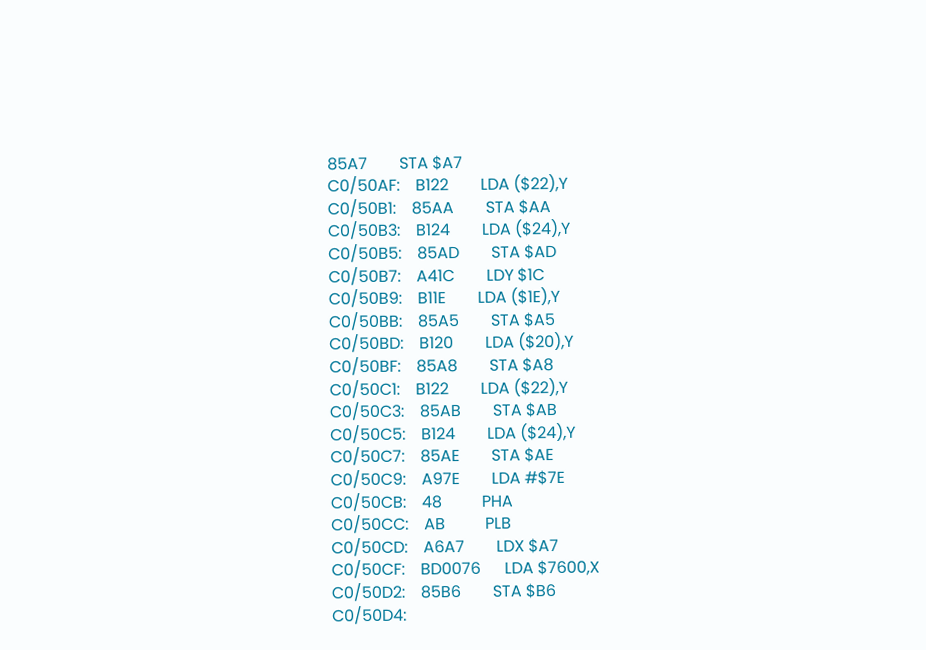85A7        STA $A7
C0/50AF:    B122        LDA ($22),Y
C0/50B1:    85AA        STA $AA
C0/50B3:    B124        LDA ($24),Y
C0/50B5:    85AD        STA $AD
C0/50B7:    A41C        LDY $1C
C0/50B9:    B11E        LDA ($1E),Y
C0/50BB:    85A5        STA $A5
C0/50BD:    B120        LDA ($20),Y
C0/50BF:    85A8        STA $A8
C0/50C1:    B122        LDA ($22),Y
C0/50C3:    85AB        STA $AB
C0/50C5:    B124        LDA ($24),Y
C0/50C7:    85AE        STA $AE
C0/50C9:    A97E        LDA #$7E
C0/50CB:    48          PHA
C0/50CC:    AB          PLB
C0/50CD:    A6A7        LDX $A7
C0/50CF:    BD0076      LDA $7600,X
C0/50D2:    85B6        STA $B6
C0/50D4: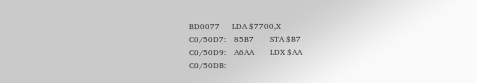BD0077      LDA $7700,X
C0/50D7:    85B7        STA $B7
C0/50D9:    A6AA        LDX $AA
C0/50DB: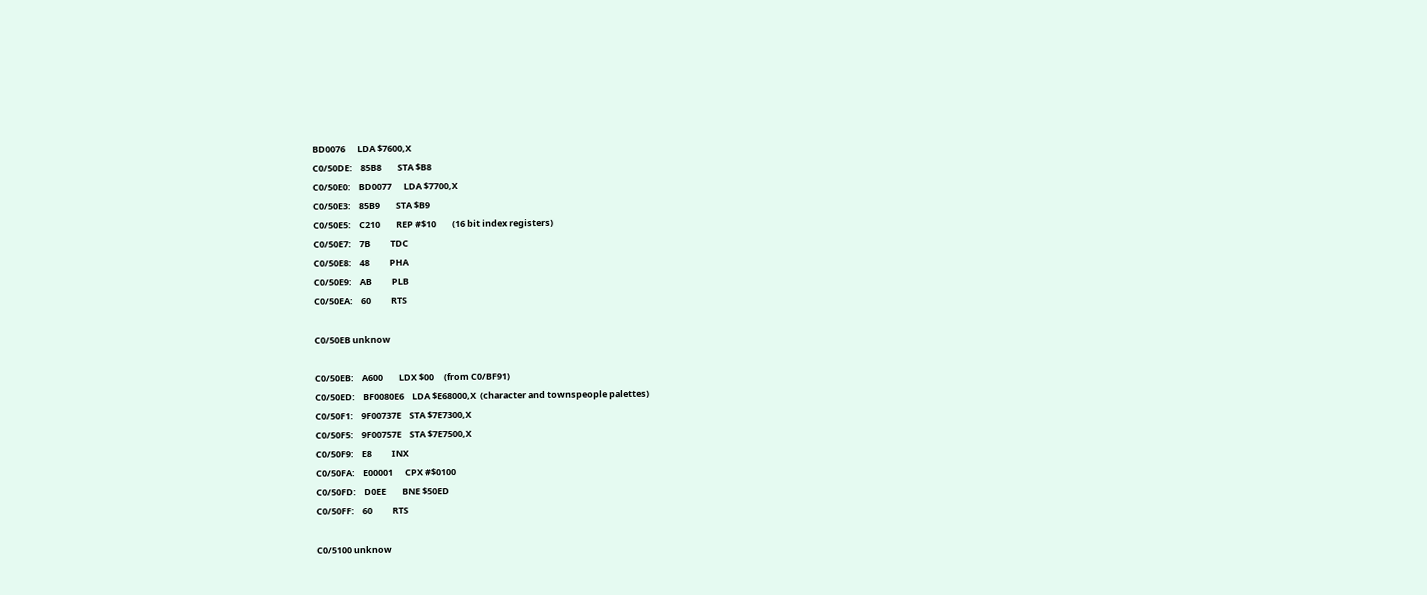BD0076      LDA $7600,X
C0/50DE:    85B8        STA $B8
C0/50E0:    BD0077      LDA $7700,X
C0/50E3:    85B9        STA $B9
C0/50E5:    C210        REP #$10        (16 bit index registers)
C0/50E7:    7B          TDC
C0/50E8:    48          PHA
C0/50E9:    AB          PLB
C0/50EA:    60          RTS

C0/50EB unknow

C0/50EB:    A600        LDX $00     (from C0/BF91)
C0/50ED:    BF0080E6    LDA $E68000,X  (character and townspeople palettes)
C0/50F1:    9F00737E    STA $7E7300,X
C0/50F5:    9F00757E    STA $7E7500,X
C0/50F9:    E8          INX
C0/50FA:    E00001      CPX #$0100
C0/50FD:    D0EE        BNE $50ED
C0/50FF:    60          RTS

C0/5100 unknow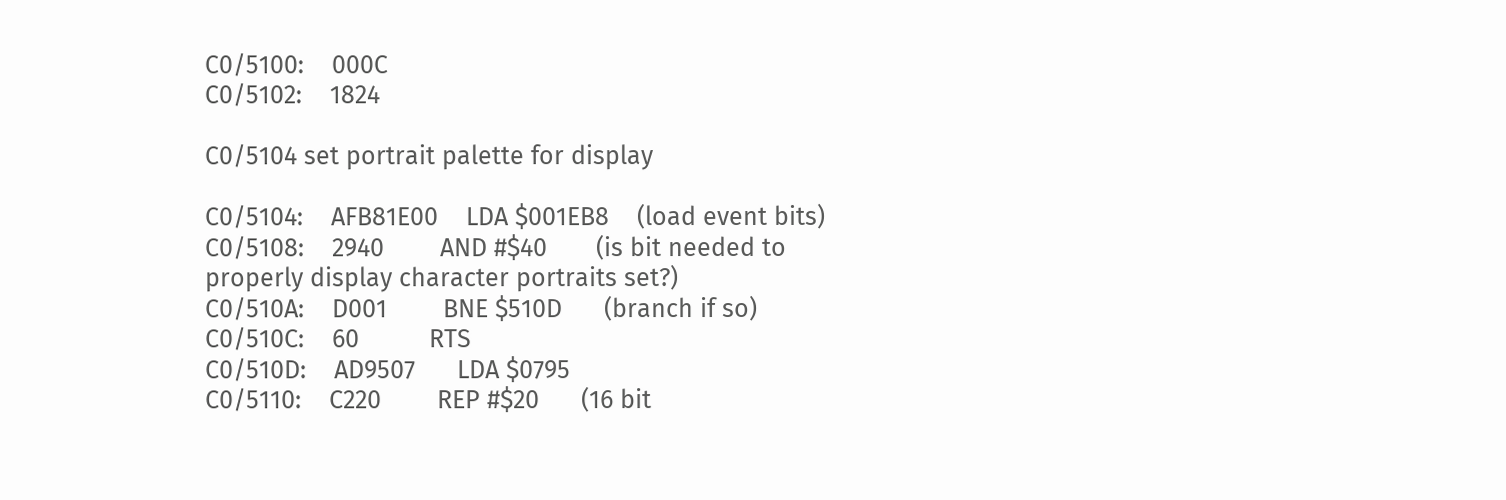C0/5100:    000C
C0/5102:    1824

C0/5104 set portrait palette for display

C0/5104:    AFB81E00    LDA $001EB8    (load event bits)
C0/5108:    2940        AND #$40       (is bit needed to properly display character portraits set?)
C0/510A:    D001        BNE $510D      (branch if so)
C0/510C:    60          RTS
C0/510D:    AD9507      LDA $0795
C0/5110:    C220        REP #$20      (16 bit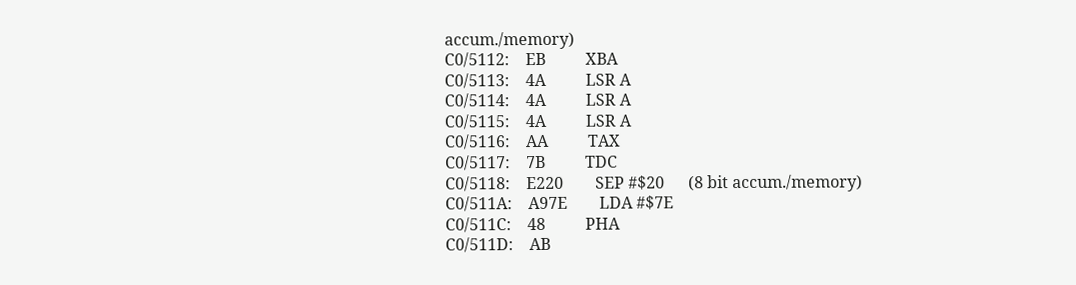accum./memory)
C0/5112:    EB          XBA
C0/5113:    4A          LSR A
C0/5114:    4A          LSR A
C0/5115:    4A          LSR A
C0/5116:    AA          TAX
C0/5117:    7B          TDC
C0/5118:    E220        SEP #$20      (8 bit accum./memory)
C0/511A:    A97E        LDA #$7E
C0/511C:    48          PHA
C0/511D:    AB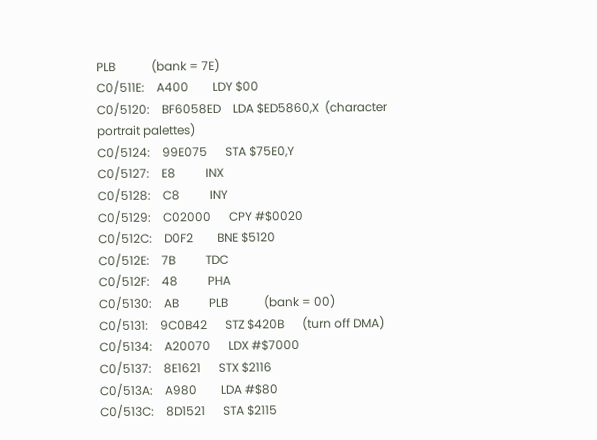PLB            (bank = 7E)
C0/511E:    A400        LDY $00
C0/5120:    BF6058ED    LDA $ED5860,X  (character portrait palettes)
C0/5124:    99E075      STA $75E0,Y
C0/5127:    E8          INX
C0/5128:    C8          INY
C0/5129:    C02000      CPY #$0020
C0/512C:    D0F2        BNE $5120
C0/512E:    7B          TDC
C0/512F:    48          PHA
C0/5130:    AB          PLB            (bank = 00)
C0/5131:    9C0B42      STZ $420B      (turn off DMA)
C0/5134:    A20070      LDX #$7000
C0/5137:    8E1621      STX $2116
C0/513A:    A980        LDA #$80
C0/513C:    8D1521      STA $2115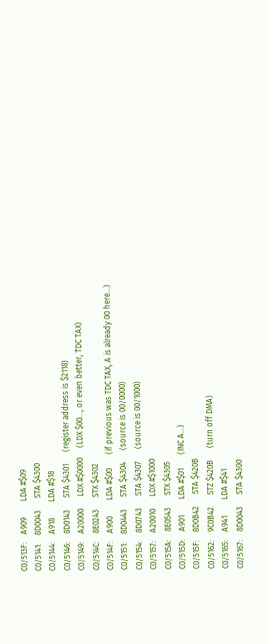C0/513F:    A909        LDA #$09
C0/5141:    8D0043      STA $4300
C0/5144:    A918        LDA #$18
C0/5146:    8D0143      STA $4301      (register address is $2118)
C0/5149:    A20000      LDX #$0000     (LDX $00..., or even better, TDC TAX)
C0/514C:    8E0243      STX $4302
C0/514F:    A900        LDA #$00       (if previous was TDC TAX, A is already 00 here...)
C0/5151:    8D0443      STA $4304      (source is 00/0000)
C0/5154:    8D0743      STA $4307      (source is 00/1000)
C0/5157:    A20010      LDX #$1000
C0/515A:    8E0543      STX $4305
C0/515D:    A901        LDA #$01       (INC A...)
C0/515F:    8D0B42      STA $420B
C0/5162:    9C0B42      STZ $420B      (turn off DMA)
C0/5165:    A941        LDA #$41
C0/5167:    8D0043      STA $4300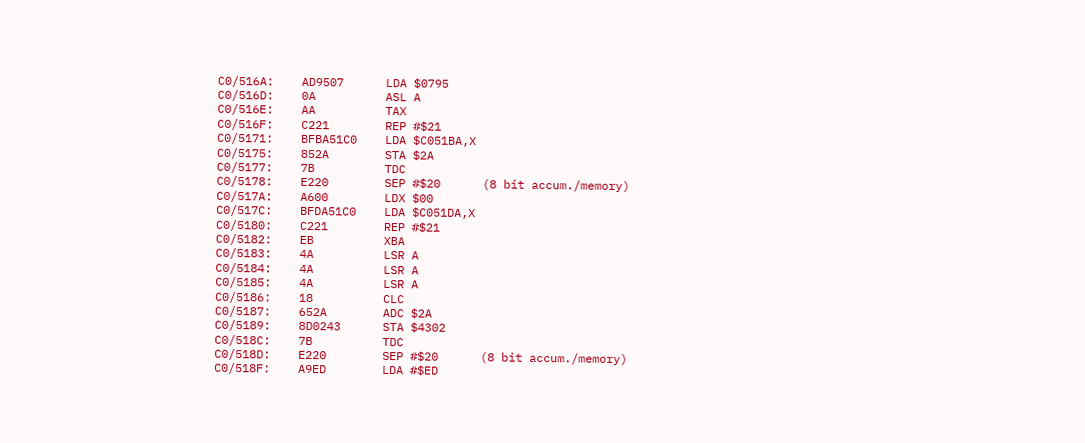C0/516A:    AD9507      LDA $0795
C0/516D:    0A          ASL A
C0/516E:    AA          TAX
C0/516F:    C221        REP #$21
C0/5171:    BFBA51C0    LDA $C051BA,X
C0/5175:    852A        STA $2A
C0/5177:    7B          TDC
C0/5178:    E220        SEP #$20      (8 bit accum./memory)
C0/517A:    A600        LDX $00
C0/517C:    BFDA51C0    LDA $C051DA,X
C0/5180:    C221        REP #$21
C0/5182:    EB          XBA
C0/5183:    4A          LSR A
C0/5184:    4A          LSR A
C0/5185:    4A          LSR A
C0/5186:    18          CLC
C0/5187:    652A        ADC $2A
C0/5189:    8D0243      STA $4302
C0/518C:    7B          TDC
C0/518D:    E220        SEP #$20      (8 bit accum./memory)
C0/518F:    A9ED        LDA #$ED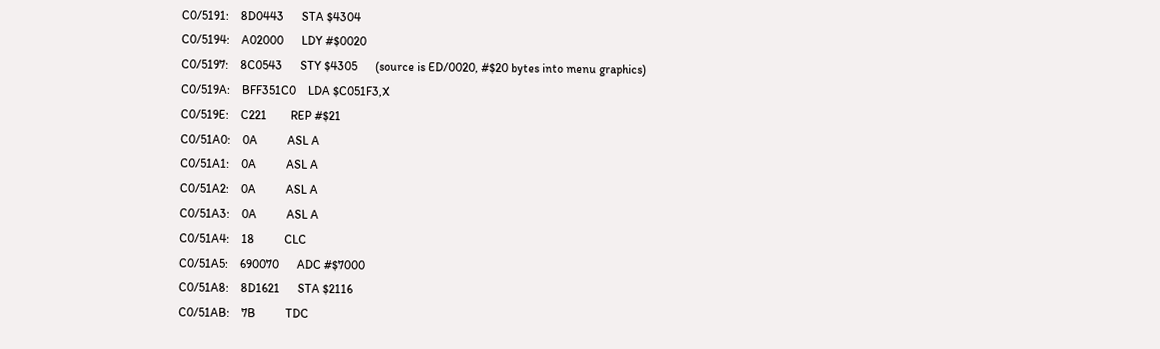C0/5191:    8D0443      STA $4304
C0/5194:    A02000      LDY #$0020
C0/5197:    8C0543      STY $4305      (source is ED/0020, #$20 bytes into menu graphics)
C0/519A:    BFF351C0    LDA $C051F3,X
C0/519E:    C221        REP #$21
C0/51A0:    0A          ASL A
C0/51A1:    0A          ASL A
C0/51A2:    0A          ASL A
C0/51A3:    0A          ASL A
C0/51A4:    18          CLC
C0/51A5:    690070      ADC #$7000
C0/51A8:    8D1621      STA $2116
C0/51AB:    7B          TDC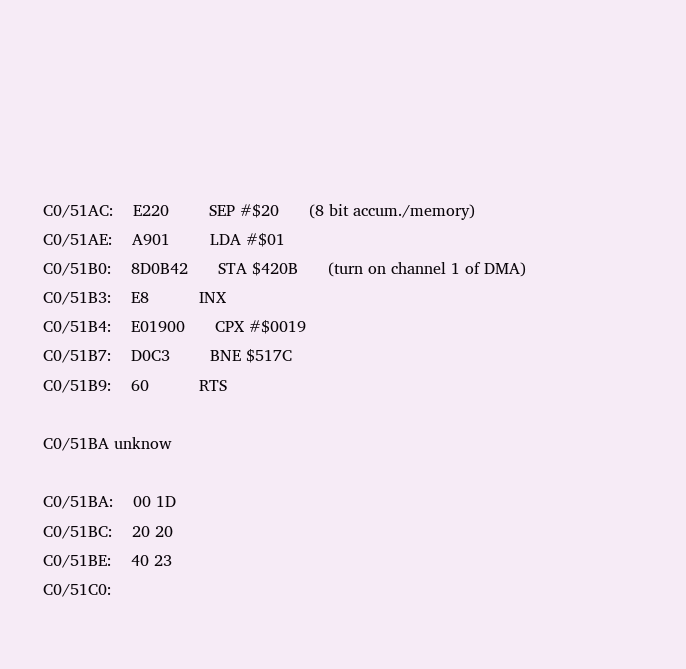C0/51AC:    E220        SEP #$20      (8 bit accum./memory)
C0/51AE:    A901        LDA #$01
C0/51B0:    8D0B42      STA $420B      (turn on channel 1 of DMA)
C0/51B3:    E8          INX
C0/51B4:    E01900      CPX #$0019
C0/51B7:    D0C3        BNE $517C
C0/51B9:    60          RTS

C0/51BA unknow

C0/51BA:    00 1D
C0/51BC:    20 20
C0/51BE:    40 23
C0/51C0: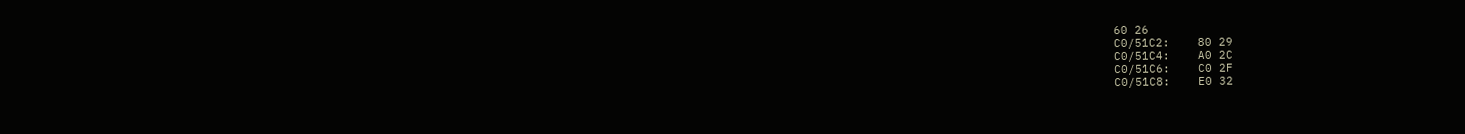60 26
C0/51C2:    80 29
C0/51C4:    A0 2C
C0/51C6:    C0 2F
C0/51C8:    E0 32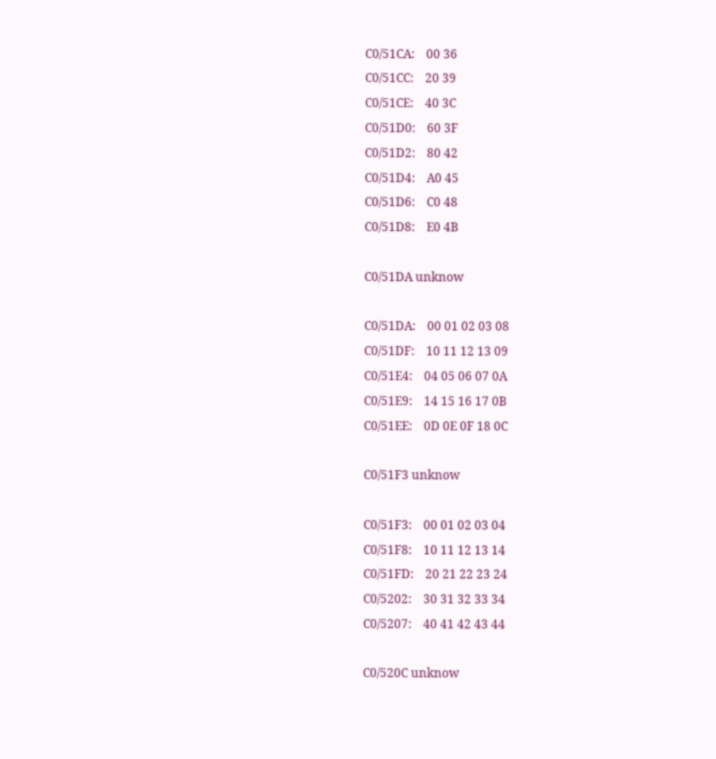C0/51CA:    00 36
C0/51CC:    20 39
C0/51CE:    40 3C
C0/51D0:    60 3F
C0/51D2:    80 42
C0/51D4:    A0 45
C0/51D6:    C0 48
C0/51D8:    E0 4B

C0/51DA unknow

C0/51DA:    00 01 02 03 08
C0/51DF:    10 11 12 13 09
C0/51E4:    04 05 06 07 0A
C0/51E9:    14 15 16 17 0B
C0/51EE:    0D 0E 0F 18 0C

C0/51F3 unknow

C0/51F3:    00 01 02 03 04
C0/51F8:    10 11 12 13 14
C0/51FD:    20 21 22 23 24
C0/5202:    30 31 32 33 34
C0/5207:    40 41 42 43 44

C0/520C unknow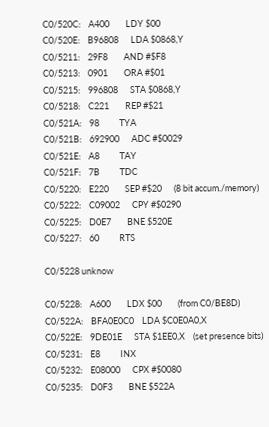C0/520C:    A400        LDY $00
C0/520E:    B96808      LDA $0868,Y
C0/5211:    29F8        AND #$F8
C0/5213:    0901        ORA #$01
C0/5215:    996808      STA $0868,Y
C0/5218:    C221        REP #$21
C0/521A:    98          TYA
C0/521B:    692900      ADC #$0029
C0/521E:    A8          TAY
C0/521F:    7B          TDC
C0/5220:    E220        SEP #$20      (8 bit accum./memory)
C0/5222:    C09002      CPY #$0290
C0/5225:    D0E7        BNE $520E
C0/5227:    60          RTS

C0/5228 unknow

C0/5228:    A600        LDX $00        (from C0/BE8D)
C0/522A:    BFA0E0C0    LDA $C0E0A0,X
C0/522E:    9DE01E      STA $1EE0,X    (set presence bits)
C0/5231:    E8          INX
C0/5232:    E08000      CPX #$0080
C0/5235:    D0F3        BNE $522A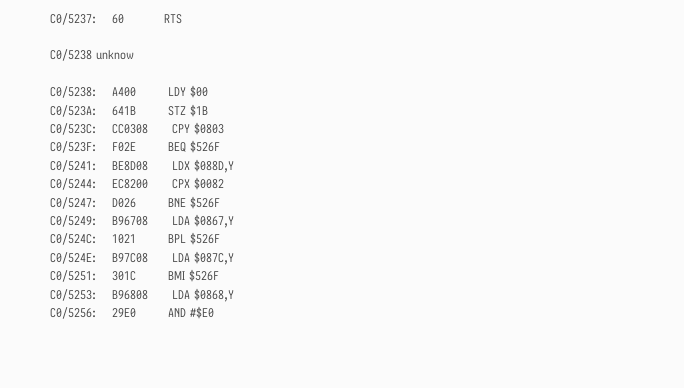C0/5237:    60          RTS

C0/5238 unknow

C0/5238:    A400        LDY $00
C0/523A:    641B        STZ $1B
C0/523C:    CC0308      CPY $0803
C0/523F:    F02E        BEQ $526F
C0/5241:    BE8D08      LDX $088D,Y
C0/5244:    EC8200      CPX $0082
C0/5247:    D026        BNE $526F
C0/5249:    B96708      LDA $0867,Y
C0/524C:    1021        BPL $526F
C0/524E:    B97C08      LDA $087C,Y
C0/5251:    301C        BMI $526F
C0/5253:    B96808      LDA $0868,Y
C0/5256:    29E0        AND #$E0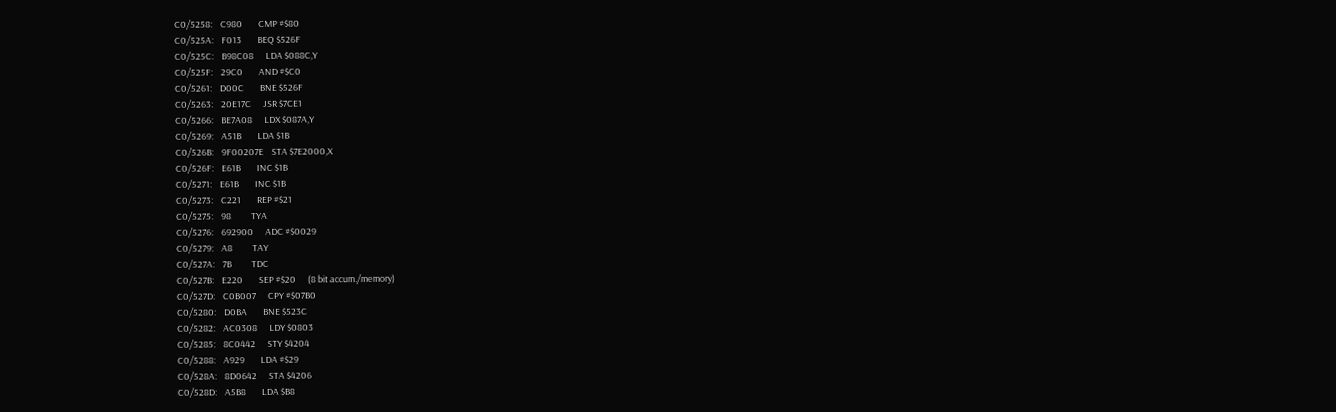C0/5258:    C980        CMP #$80
C0/525A:    F013        BEQ $526F
C0/525C:    B98C08      LDA $088C,Y
C0/525F:    29C0        AND #$C0
C0/5261:    D00C        BNE $526F
C0/5263:    20E17C      JSR $7CE1
C0/5266:    BE7A08      LDX $087A,Y
C0/5269:    A51B        LDA $1B
C0/526B:    9F00207E    STA $7E2000,X
C0/526F:    E61B        INC $1B
C0/5271:    E61B        INC $1B
C0/5273:    C221        REP #$21
C0/5275:    98          TYA
C0/5276:    692900      ADC #$0029
C0/5279:    A8          TAY
C0/527A:    7B          TDC
C0/527B:    E220        SEP #$20      (8 bit accum./memory)
C0/527D:    C0B007      CPY #$07B0
C0/5280:    D0BA        BNE $523C
C0/5282:    AC0308      LDY $0803
C0/5285:    8C0442      STY $4204
C0/5288:    A929        LDA #$29
C0/528A:    8D0642      STA $4206
C0/528D:    A5B8        LDA $B8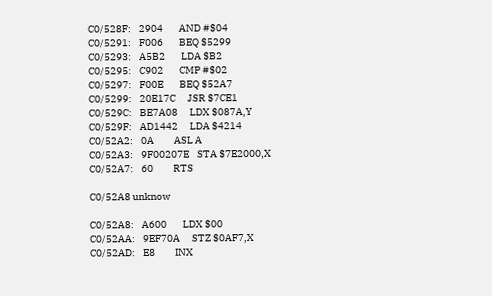C0/528F:    2904        AND #$04
C0/5291:    F006        BEQ $5299
C0/5293:    A5B2        LDA $B2
C0/5295:    C902        CMP #$02
C0/5297:    F00E        BEQ $52A7
C0/5299:    20E17C      JSR $7CE1
C0/529C:    BE7A08      LDX $087A,Y
C0/529F:    AD1442      LDA $4214
C0/52A2:    0A          ASL A
C0/52A3:    9F00207E    STA $7E2000,X
C0/52A7:    60          RTS

C0/52A8 unknow

C0/52A8:    A600        LDX $00
C0/52AA:    9EF70A      STZ $0AF7,X
C0/52AD:    E8          INX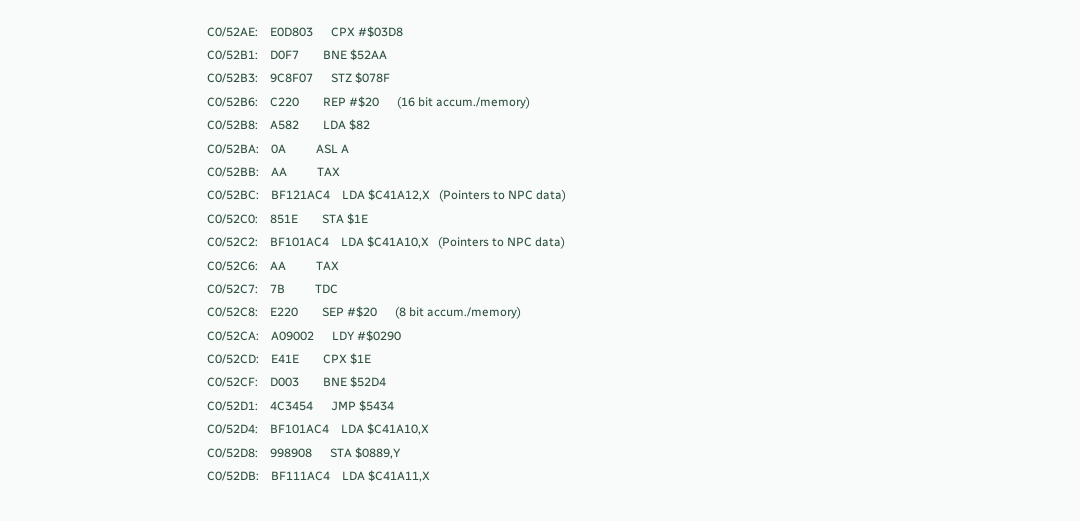C0/52AE:    E0D803      CPX #$03D8
C0/52B1:    D0F7        BNE $52AA
C0/52B3:    9C8F07      STZ $078F
C0/52B6:    C220        REP #$20      (16 bit accum./memory)
C0/52B8:    A582        LDA $82
C0/52BA:    0A          ASL A
C0/52BB:    AA          TAX
C0/52BC:    BF121AC4    LDA $C41A12,X   (Pointers to NPC data)
C0/52C0:    851E        STA $1E
C0/52C2:    BF101AC4    LDA $C41A10,X   (Pointers to NPC data)
C0/52C6:    AA          TAX
C0/52C7:    7B          TDC
C0/52C8:    E220        SEP #$20      (8 bit accum./memory)
C0/52CA:    A09002      LDY #$0290
C0/52CD:    E41E        CPX $1E
C0/52CF:    D003        BNE $52D4
C0/52D1:    4C3454      JMP $5434
C0/52D4:    BF101AC4    LDA $C41A10,X
C0/52D8:    998908      STA $0889,Y
C0/52DB:    BF111AC4    LDA $C41A11,X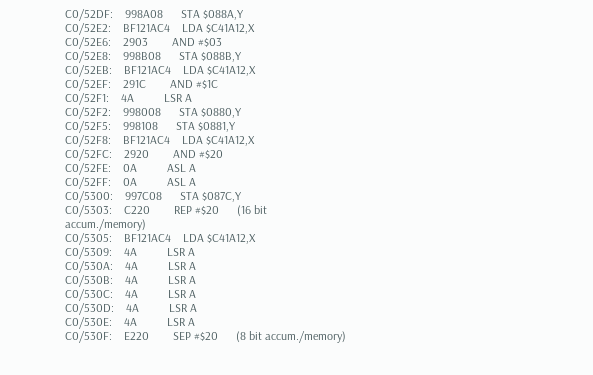C0/52DF:    998A08      STA $088A,Y
C0/52E2:    BF121AC4    LDA $C41A12,X
C0/52E6:    2903        AND #$03
C0/52E8:    998B08      STA $088B,Y
C0/52EB:    BF121AC4    LDA $C41A12,X
C0/52EF:    291C        AND #$1C
C0/52F1:    4A          LSR A
C0/52F2:    998008      STA $0880,Y
C0/52F5:    998108      STA $0881,Y
C0/52F8:    BF121AC4    LDA $C41A12,X
C0/52FC:    2920        AND #$20
C0/52FE:    0A          ASL A
C0/52FF:    0A          ASL A
C0/5300:    997C08      STA $087C,Y
C0/5303:    C220        REP #$20      (16 bit accum./memory)
C0/5305:    BF121AC4    LDA $C41A12,X
C0/5309:    4A          LSR A
C0/530A:    4A          LSR A
C0/530B:    4A          LSR A
C0/530C:    4A          LSR A
C0/530D:    4A          LSR A
C0/530E:    4A          LSR A
C0/530F:    E220        SEP #$20      (8 bit accum./memory)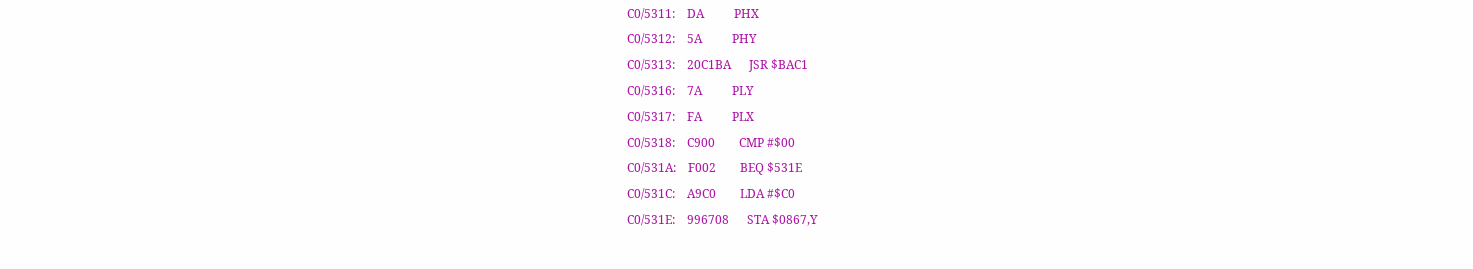C0/5311:    DA          PHX
C0/5312:    5A          PHY
C0/5313:    20C1BA      JSR $BAC1
C0/5316:    7A          PLY
C0/5317:    FA          PLX
C0/5318:    C900        CMP #$00
C0/531A:    F002        BEQ $531E
C0/531C:    A9C0        LDA #$C0
C0/531E:    996708      STA $0867,Y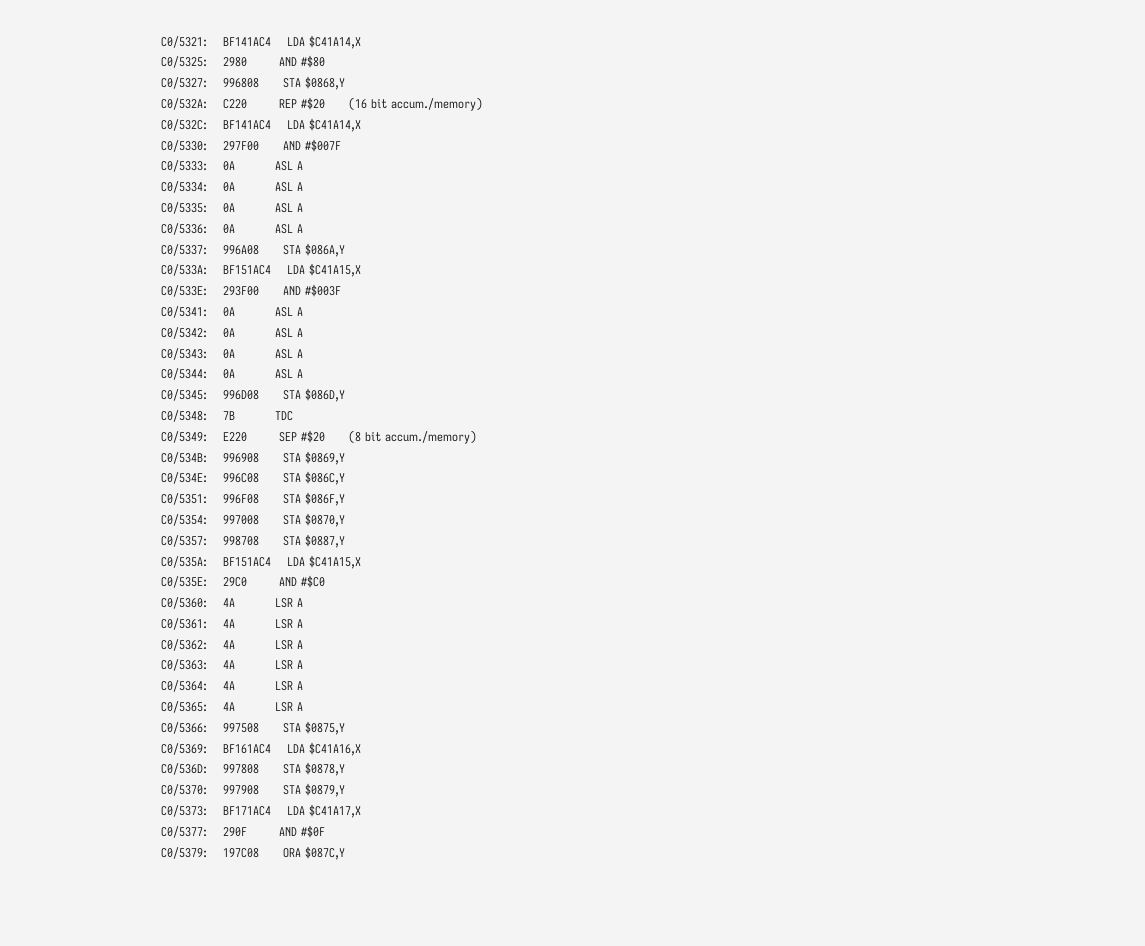C0/5321:    BF141AC4    LDA $C41A14,X
C0/5325:    2980        AND #$80
C0/5327:    996808      STA $0868,Y
C0/532A:    C220        REP #$20      (16 bit accum./memory)
C0/532C:    BF141AC4    LDA $C41A14,X
C0/5330:    297F00      AND #$007F
C0/5333:    0A          ASL A
C0/5334:    0A          ASL A
C0/5335:    0A          ASL A
C0/5336:    0A          ASL A
C0/5337:    996A08      STA $086A,Y
C0/533A:    BF151AC4    LDA $C41A15,X
C0/533E:    293F00      AND #$003F
C0/5341:    0A          ASL A
C0/5342:    0A          ASL A
C0/5343:    0A          ASL A
C0/5344:    0A          ASL A
C0/5345:    996D08      STA $086D,Y
C0/5348:    7B          TDC
C0/5349:    E220        SEP #$20      (8 bit accum./memory)
C0/534B:    996908      STA $0869,Y
C0/534E:    996C08      STA $086C,Y
C0/5351:    996F08      STA $086F,Y
C0/5354:    997008      STA $0870,Y
C0/5357:    998708      STA $0887,Y
C0/535A:    BF151AC4    LDA $C41A15,X
C0/535E:    29C0        AND #$C0
C0/5360:    4A          LSR A
C0/5361:    4A          LSR A
C0/5362:    4A          LSR A
C0/5363:    4A          LSR A
C0/5364:    4A          LSR A
C0/5365:    4A          LSR A
C0/5366:    997508      STA $0875,Y
C0/5369:    BF161AC4    LDA $C41A16,X
C0/536D:    997808      STA $0878,Y
C0/5370:    997908      STA $0879,Y
C0/5373:    BF171AC4    LDA $C41A17,X
C0/5377:    290F        AND #$0F
C0/5379:    197C08      ORA $087C,Y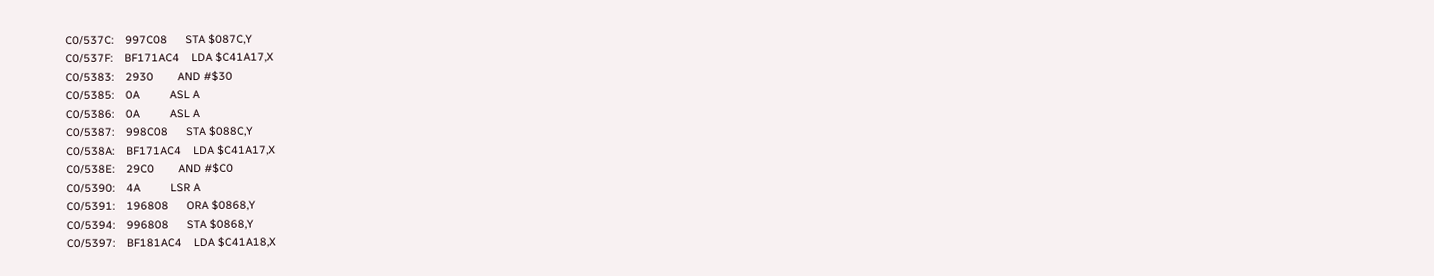C0/537C:    997C08      STA $087C,Y
C0/537F:    BF171AC4    LDA $C41A17,X
C0/5383:    2930        AND #$30
C0/5385:    0A          ASL A
C0/5386:    0A          ASL A
C0/5387:    998C08      STA $088C,Y
C0/538A:    BF171AC4    LDA $C41A17,X
C0/538E:    29C0        AND #$C0
C0/5390:    4A          LSR A
C0/5391:    196808      ORA $0868,Y
C0/5394:    996808      STA $0868,Y
C0/5397:    BF181AC4    LDA $C41A18,X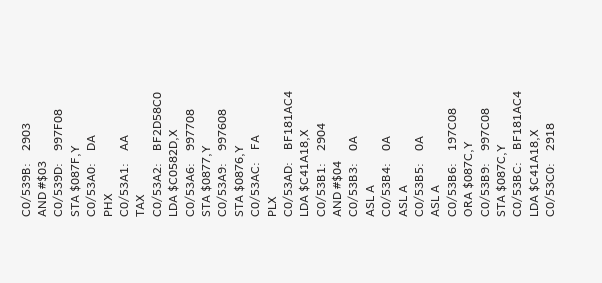C0/539B:    2903        AND #$03
C0/539D:    997F08      STA $087F,Y
C0/53A0:    DA          PHX
C0/53A1:    AA          TAX
C0/53A2:    BF2D58C0    LDA $C0582D,X
C0/53A6:    997708      STA $0877,Y
C0/53A9:    997608      STA $0876,Y
C0/53AC:    FA          PLX
C0/53AD:    BF181AC4    LDA $C41A18,X
C0/53B1:    2904        AND #$04
C0/53B3:    0A          ASL A
C0/53B4:    0A          ASL A
C0/53B5:    0A          ASL A
C0/53B6:    197C08      ORA $087C,Y
C0/53B9:    997C08      STA $087C,Y
C0/53BC:    BF181AC4    LDA $C41A18,X
C0/53C0:    2918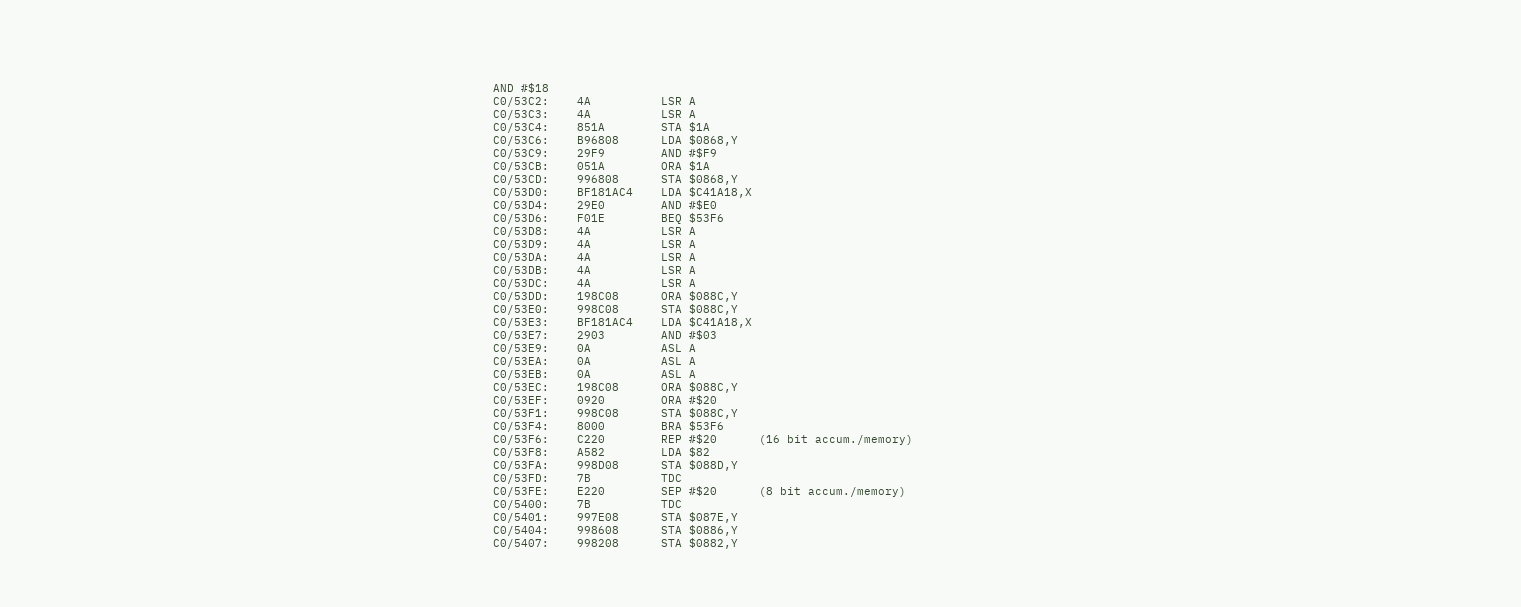AND #$18
C0/53C2:    4A          LSR A
C0/53C3:    4A          LSR A
C0/53C4:    851A        STA $1A
C0/53C6:    B96808      LDA $0868,Y
C0/53C9:    29F9        AND #$F9
C0/53CB:    051A        ORA $1A
C0/53CD:    996808      STA $0868,Y
C0/53D0:    BF181AC4    LDA $C41A18,X
C0/53D4:    29E0        AND #$E0
C0/53D6:    F01E        BEQ $53F6
C0/53D8:    4A          LSR A
C0/53D9:    4A          LSR A
C0/53DA:    4A          LSR A
C0/53DB:    4A          LSR A
C0/53DC:    4A          LSR A
C0/53DD:    198C08      ORA $088C,Y
C0/53E0:    998C08      STA $088C,Y
C0/53E3:    BF181AC4    LDA $C41A18,X
C0/53E7:    2903        AND #$03
C0/53E9:    0A          ASL A
C0/53EA:    0A          ASL A
C0/53EB:    0A          ASL A
C0/53EC:    198C08      ORA $088C,Y
C0/53EF:    0920        ORA #$20
C0/53F1:    998C08      STA $088C,Y
C0/53F4:    8000        BRA $53F6
C0/53F6:    C220        REP #$20      (16 bit accum./memory)
C0/53F8:    A582        LDA $82
C0/53FA:    998D08      STA $088D,Y
C0/53FD:    7B          TDC
C0/53FE:    E220        SEP #$20      (8 bit accum./memory)
C0/5400:    7B          TDC
C0/5401:    997E08      STA $087E,Y
C0/5404:    998608      STA $0886,Y
C0/5407:    998208      STA $0882,Y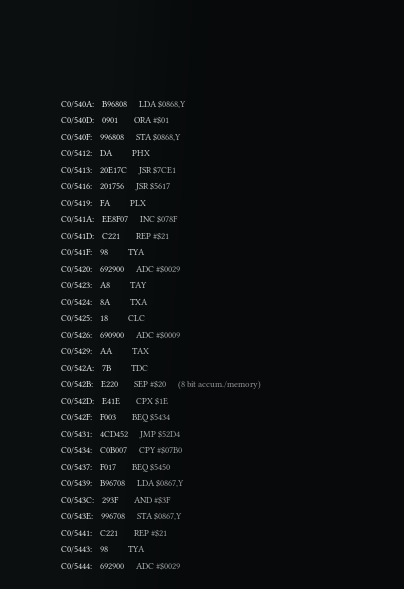C0/540A:    B96808      LDA $0868,Y
C0/540D:    0901        ORA #$01
C0/540F:    996808      STA $0868,Y
C0/5412:    DA          PHX
C0/5413:    20E17C      JSR $7CE1
C0/5416:    201756      JSR $5617
C0/5419:    FA          PLX
C0/541A:    EE8F07      INC $078F
C0/541D:    C221        REP #$21
C0/541F:    98          TYA
C0/5420:    692900      ADC #$0029
C0/5423:    A8          TAY
C0/5424:    8A          TXA
C0/5425:    18          CLC
C0/5426:    690900      ADC #$0009
C0/5429:    AA          TAX
C0/542A:    7B          TDC
C0/542B:    E220        SEP #$20      (8 bit accum./memory)
C0/542D:    E41E        CPX $1E
C0/542F:    F003        BEQ $5434
C0/5431:    4CD452      JMP $52D4
C0/5434:    C0B007      CPY #$07B0
C0/5437:    F017        BEQ $5450
C0/5439:    B96708      LDA $0867,Y
C0/543C:    293F        AND #$3F
C0/543E:    996708      STA $0867,Y
C0/5441:    C221        REP #$21
C0/5443:    98          TYA
C0/5444:    692900      ADC #$0029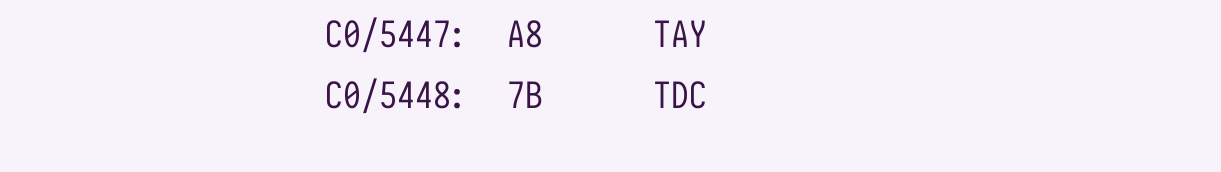C0/5447:    A8          TAY
C0/5448:    7B          TDC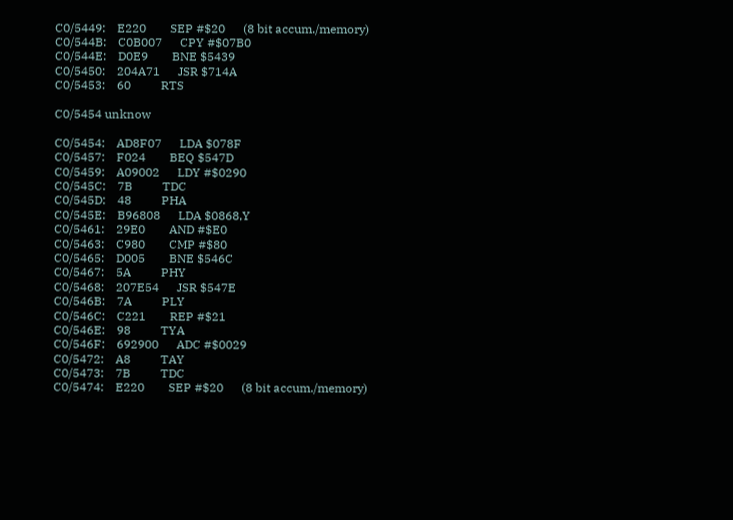C0/5449:    E220        SEP #$20      (8 bit accum./memory)
C0/544B:    C0B007      CPY #$07B0
C0/544E:    D0E9        BNE $5439
C0/5450:    204A71      JSR $714A
C0/5453:    60          RTS

C0/5454 unknow

C0/5454:    AD8F07      LDA $078F
C0/5457:    F024        BEQ $547D
C0/5459:    A09002      LDY #$0290
C0/545C:    7B          TDC
C0/545D:    48          PHA
C0/545E:    B96808      LDA $0868,Y
C0/5461:    29E0        AND #$E0
C0/5463:    C980        CMP #$80
C0/5465:    D005        BNE $546C
C0/5467:    5A          PHY
C0/5468:    207E54      JSR $547E
C0/546B:    7A          PLY
C0/546C:    C221        REP #$21
C0/546E:    98          TYA
C0/546F:    692900      ADC #$0029
C0/5472:    A8          TAY
C0/5473:    7B          TDC
C0/5474:    E220        SEP #$20      (8 bit accum./memory)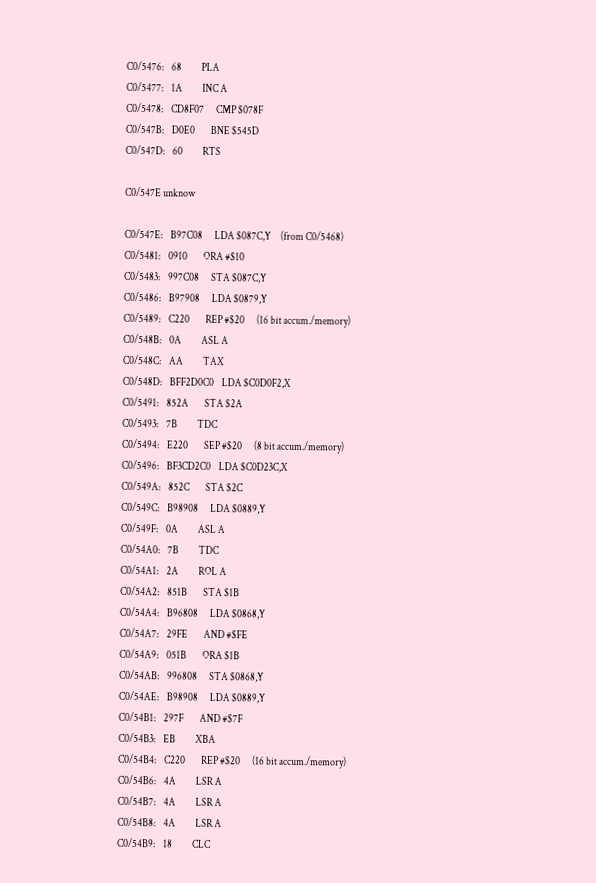C0/5476:    68          PLA
C0/5477:    1A          INC A
C0/5478:    CD8F07      CMP $078F
C0/547B:    D0E0        BNE $545D
C0/547D:    60          RTS

C0/547E unknow

C0/547E:    B97C08      LDA $087C,Y     (from C0/5468)
C0/5481:    0910        ORA #$10
C0/5483:    997C08      STA $087C,Y
C0/5486:    B97908      LDA $0879,Y
C0/5489:    C220        REP #$20      (16 bit accum./memory)
C0/548B:    0A          ASL A
C0/548C:    AA          TAX
C0/548D:    BFF2D0C0    LDA $C0D0F2,X
C0/5491:    852A        STA $2A
C0/5493:    7B          TDC
C0/5494:    E220        SEP #$20      (8 bit accum./memory)
C0/5496:    BF3CD2C0    LDA $C0D23C,X
C0/549A:    852C        STA $2C
C0/549C:    B98908      LDA $0889,Y
C0/549F:    0A          ASL A
C0/54A0:    7B          TDC
C0/54A1:    2A          ROL A
C0/54A2:    851B        STA $1B
C0/54A4:    B96808      LDA $0868,Y
C0/54A7:    29FE        AND #$FE
C0/54A9:    051B        ORA $1B
C0/54AB:    996808      STA $0868,Y
C0/54AE:    B98908      LDA $0889,Y
C0/54B1:    297F        AND #$7F
C0/54B3:    EB          XBA
C0/54B4:    C220        REP #$20      (16 bit accum./memory)
C0/54B6:    4A          LSR A
C0/54B7:    4A          LSR A
C0/54B8:    4A          LSR A
C0/54B9:    18          CLC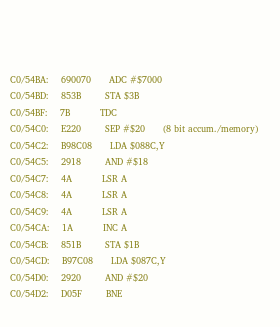C0/54BA:    690070      ADC #$7000
C0/54BD:    853B        STA $3B
C0/54BF:    7B          TDC
C0/54C0:    E220        SEP #$20      (8 bit accum./memory)
C0/54C2:    B98C08      LDA $088C,Y
C0/54C5:    2918        AND #$18
C0/54C7:    4A          LSR A
C0/54C8:    4A          LSR A
C0/54C9:    4A          LSR A
C0/54CA:    1A          INC A
C0/54CB:    851B        STA $1B
C0/54CD:    B97C08      LDA $087C,Y
C0/54D0:    2920        AND #$20
C0/54D2:    D05F        BNE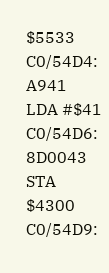$5533
C0/54D4:    A941        LDA #$41
C0/54D6:    8D0043      STA $4300
C0/54D9: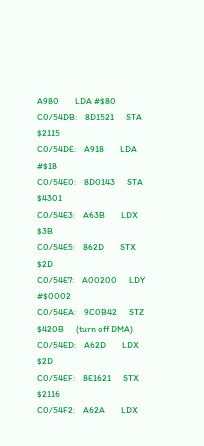A980        LDA #$80
C0/54DB:    8D1521      STA $2115
C0/54DE:    A918        LDA #$18
C0/54E0:    8D0143      STA $4301
C0/54E3:    A63B        LDX $3B
C0/54E5:    862D        STX $2D
C0/54E7:    A00200      LDY #$0002
C0/54EA:    9C0B42      STZ $420B      (turn off DMA)
C0/54ED:    A62D        LDX $2D
C0/54EF:    8E1621      STX $2116
C0/54F2:    A62A        LDX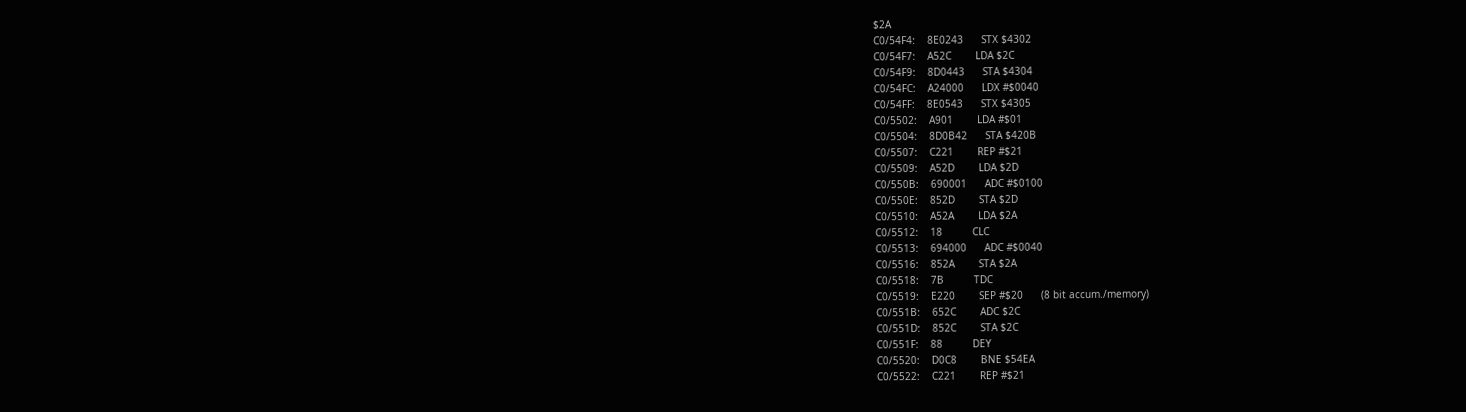$2A
C0/54F4:    8E0243      STX $4302
C0/54F7:    A52C        LDA $2C
C0/54F9:    8D0443      STA $4304
C0/54FC:    A24000      LDX #$0040
C0/54FF:    8E0543      STX $4305
C0/5502:    A901        LDA #$01
C0/5504:    8D0B42      STA $420B
C0/5507:    C221        REP #$21
C0/5509:    A52D        LDA $2D
C0/550B:    690001      ADC #$0100
C0/550E:    852D        STA $2D
C0/5510:    A52A        LDA $2A
C0/5512:    18          CLC
C0/5513:    694000      ADC #$0040
C0/5516:    852A        STA $2A
C0/5518:    7B          TDC
C0/5519:    E220        SEP #$20      (8 bit accum./memory)
C0/551B:    652C        ADC $2C
C0/551D:    852C        STA $2C
C0/551F:    88          DEY
C0/5520:    D0C8        BNE $54EA
C0/5522:    C221        REP #$21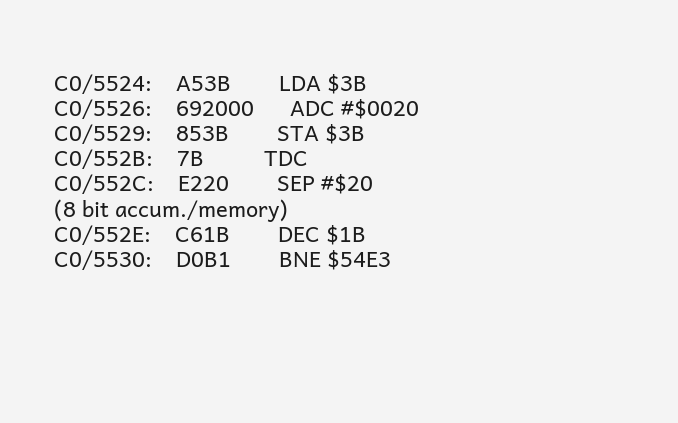C0/5524:    A53B        LDA $3B
C0/5526:    692000      ADC #$0020
C0/5529:    853B        STA $3B
C0/552B:    7B          TDC
C0/552C:    E220        SEP #$20      (8 bit accum./memory)
C0/552E:    C61B        DEC $1B
C0/5530:    D0B1        BNE $54E3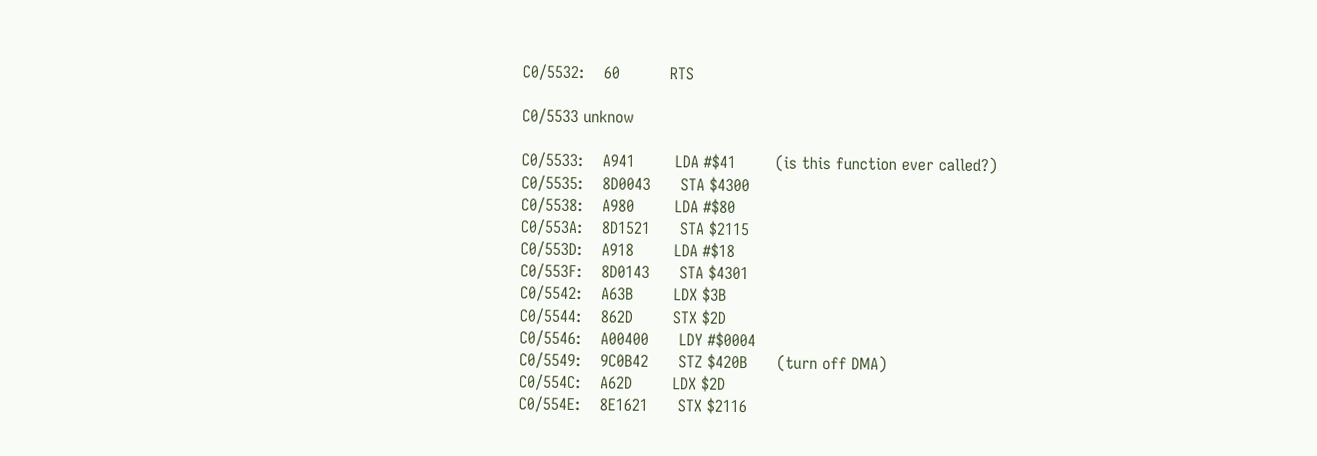C0/5532:    60          RTS

C0/5533 unknow

C0/5533:    A941        LDA #$41        (is this function ever called?)
C0/5535:    8D0043      STA $4300
C0/5538:    A980        LDA #$80
C0/553A:    8D1521      STA $2115
C0/553D:    A918        LDA #$18
C0/553F:    8D0143      STA $4301
C0/5542:    A63B        LDX $3B
C0/5544:    862D        STX $2D
C0/5546:    A00400      LDY #$0004
C0/5549:    9C0B42      STZ $420B      (turn off DMA)
C0/554C:    A62D        LDX $2D
C0/554E:    8E1621      STX $2116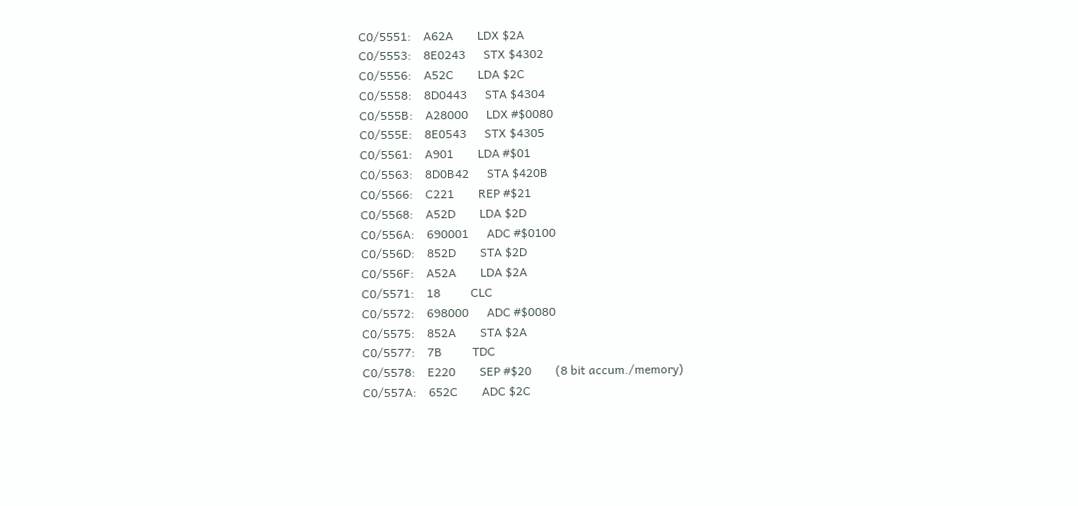C0/5551:    A62A        LDX $2A
C0/5553:    8E0243      STX $4302
C0/5556:    A52C        LDA $2C
C0/5558:    8D0443      STA $4304
C0/555B:    A28000      LDX #$0080
C0/555E:    8E0543      STX $4305
C0/5561:    A901        LDA #$01
C0/5563:    8D0B42      STA $420B
C0/5566:    C221        REP #$21
C0/5568:    A52D        LDA $2D
C0/556A:    690001      ADC #$0100
C0/556D:    852D        STA $2D
C0/556F:    A52A        LDA $2A
C0/5571:    18          CLC
C0/5572:    698000      ADC #$0080
C0/5575:    852A        STA $2A
C0/5577:    7B          TDC
C0/5578:    E220        SEP #$20        (8 bit accum./memory)
C0/557A:    652C        ADC $2C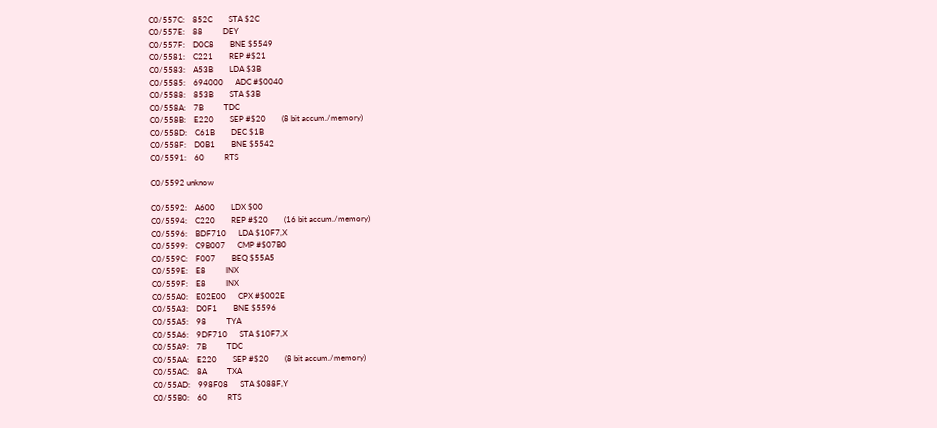C0/557C:    852C        STA $2C
C0/557E:    88          DEY
C0/557F:    D0C8        BNE $5549
C0/5581:    C221        REP #$21
C0/5583:    A53B        LDA $3B
C0/5585:    694000      ADC #$0040
C0/5588:    853B        STA $3B
C0/558A:    7B          TDC
C0/558B:    E220        SEP #$20        (8 bit accum./memory)
C0/558D:    C61B        DEC $1B
C0/558F:    D0B1        BNE $5542
C0/5591:    60          RTS

C0/5592 unknow

C0/5592:    A600        LDX $00
C0/5594:    C220        REP #$20        (16 bit accum./memory)
C0/5596:    BDF710      LDA $10F7,X
C0/5599:    C9B007      CMP #$07B0
C0/559C:    F007        BEQ $55A5
C0/559E:    E8          INX
C0/559F:    E8          INX
C0/55A0:    E02E00      CPX #$002E
C0/55A3:    D0F1        BNE $5596
C0/55A5:    98          TYA
C0/55A6:    9DF710      STA $10F7,X
C0/55A9:    7B          TDC
C0/55AA:    E220        SEP #$20        (8 bit accum./memory)
C0/55AC:    8A          TXA
C0/55AD:    998F08      STA $088F,Y
C0/55B0:    60          RTS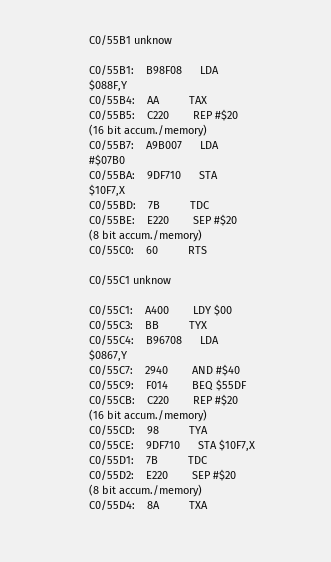C0/55B1 unknow

C0/55B1:    B98F08      LDA $088F,Y
C0/55B4:    AA          TAX
C0/55B5:    C220        REP #$20        (16 bit accum./memory)
C0/55B7:    A9B007      LDA #$07B0
C0/55BA:    9DF710      STA $10F7,X
C0/55BD:    7B          TDC
C0/55BE:    E220        SEP #$20        (8 bit accum./memory)
C0/55C0:    60          RTS

C0/55C1 unknow

C0/55C1:    A400        LDY $00
C0/55C3:    BB          TYX
C0/55C4:    B96708      LDA $0867,Y
C0/55C7:    2940        AND #$40
C0/55C9:    F014        BEQ $55DF
C0/55CB:    C220        REP #$20        (16 bit accum./memory)
C0/55CD:    98          TYA
C0/55CE:    9DF710      STA $10F7,X
C0/55D1:    7B          TDC
C0/55D2:    E220        SEP #$20        (8 bit accum./memory)
C0/55D4:    8A          TXA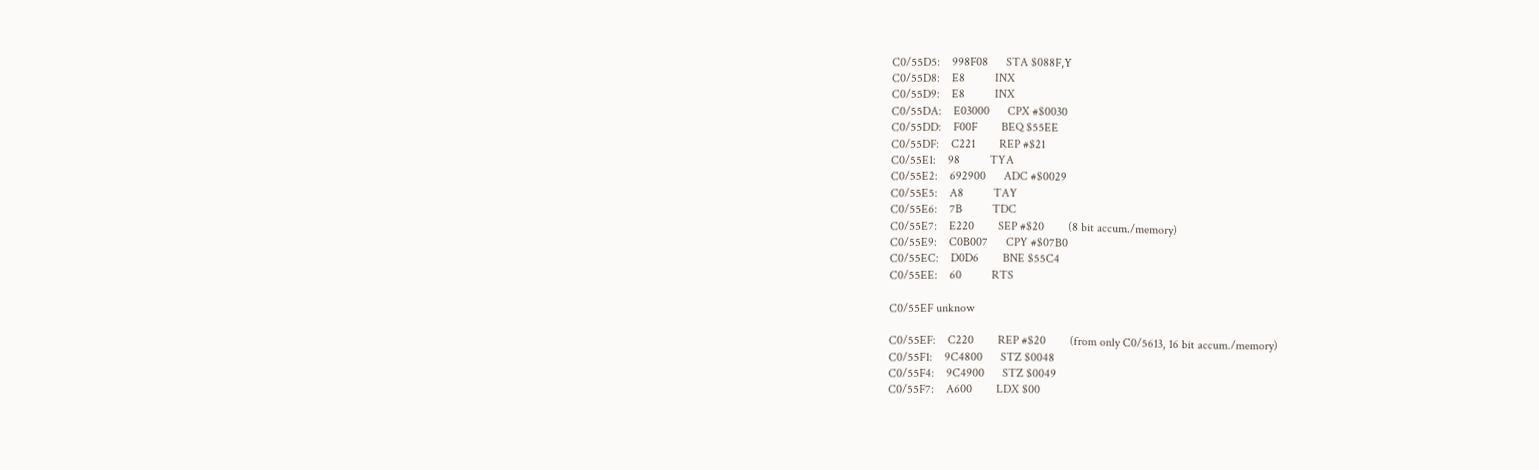C0/55D5:    998F08      STA $088F,Y
C0/55D8:    E8          INX
C0/55D9:    E8          INX
C0/55DA:    E03000      CPX #$0030
C0/55DD:    F00F        BEQ $55EE
C0/55DF:    C221        REP #$21
C0/55E1:    98          TYA
C0/55E2:    692900      ADC #$0029
C0/55E5:    A8          TAY
C0/55E6:    7B          TDC
C0/55E7:    E220        SEP #$20        (8 bit accum./memory)
C0/55E9:    C0B007      CPY #$07B0
C0/55EC:    D0D6        BNE $55C4
C0/55EE:    60          RTS

C0/55EF unknow

C0/55EF:    C220        REP #$20        (from only C0/5613, 16 bit accum./memory)
C0/55F1:    9C4800      STZ $0048
C0/55F4:    9C4900      STZ $0049
C0/55F7:    A600        LDX $00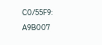C0/55F9:    A9B007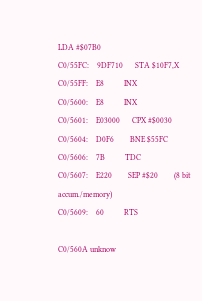LDA #$07B0
C0/55FC:    9DF710      STA $10F7,X
C0/55FF:    E8          INX
C0/5600:    E8          INX
C0/5601:    E03000      CPX #$0030
C0/5604:    D0F6        BNE $55FC
C0/5606:    7B          TDC
C0/5607:    E220        SEP #$20        (8 bit accum./memory)
C0/5609:    60          RTS

C0/560A unknow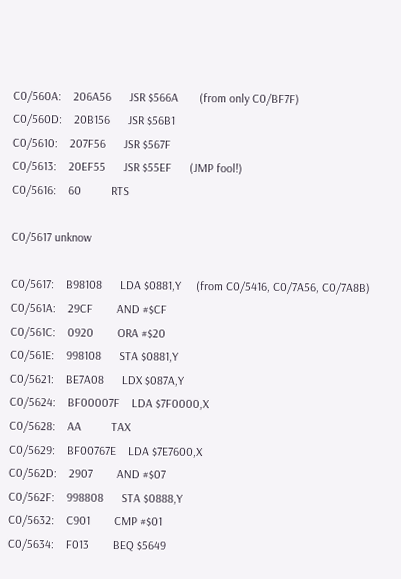C0/560A:    206A56      JSR $566A       (from only C0/BF7F)
C0/560D:    20B156      JSR $56B1
C0/5610:    207F56      JSR $567F
C0/5613:    20EF55      JSR $55EF      (JMP fool!)
C0/5616:    60          RTS

C0/5617 unknow

C0/5617:    B98108      LDA $0881,Y     (from C0/5416, C0/7A56, C0/7A8B)
C0/561A:    29CF        AND #$CF
C0/561C:    0920        ORA #$20
C0/561E:    998108      STA $0881,Y
C0/5621:    BE7A08      LDX $087A,Y
C0/5624:    BF00007F    LDA $7F0000,X
C0/5628:    AA          TAX
C0/5629:    BF00767E    LDA $7E7600,X
C0/562D:    2907        AND #$07
C0/562F:    998808      STA $0888,Y
C0/5632:    C901        CMP #$01
C0/5634:    F013        BEQ $5649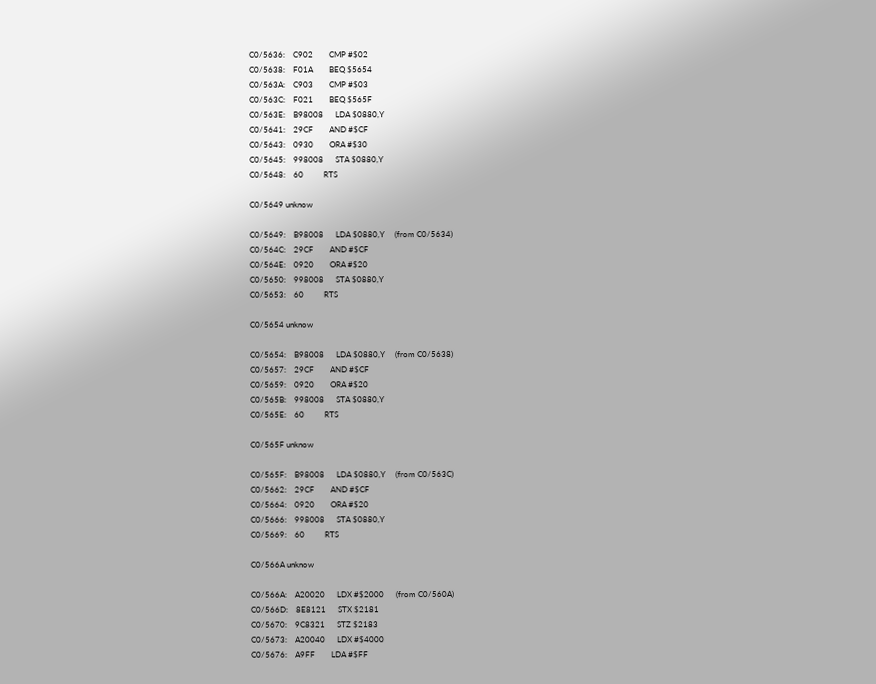C0/5636:    C902        CMP #$02
C0/5638:    F01A        BEQ $5654
C0/563A:    C903        CMP #$03
C0/563C:    F021        BEQ $565F
C0/563E:    B98008      LDA $0880,Y
C0/5641:    29CF        AND #$CF
C0/5643:    0930        ORA #$30
C0/5645:    998008      STA $0880,Y
C0/5648:    60          RTS

C0/5649 unknow

C0/5649:    B98008      LDA $0880,Y     (from C0/5634)
C0/564C:    29CF        AND #$CF
C0/564E:    0920        ORA #$20
C0/5650:    998008      STA $0880,Y
C0/5653:    60          RTS

C0/5654 unknow

C0/5654:    B98008      LDA $0880,Y     (from C0/5638)
C0/5657:    29CF        AND #$CF
C0/5659:    0920        ORA #$20
C0/565B:    998008      STA $0880,Y
C0/565E:    60          RTS

C0/565F unknow

C0/565F:    B98008      LDA $0880,Y     (from C0/563C)
C0/5662:    29CF        AND #$CF
C0/5664:    0920        ORA #$20
C0/5666:    998008      STA $0880,Y
C0/5669:    60          RTS

C0/566A unknow

C0/566A:    A20020      LDX #$2000      (from C0/560A)
C0/566D:    8E8121      STX $2181
C0/5670:    9C8321      STZ $2183
C0/5673:    A20040      LDX #$4000
C0/5676:    A9FF        LDA #$FF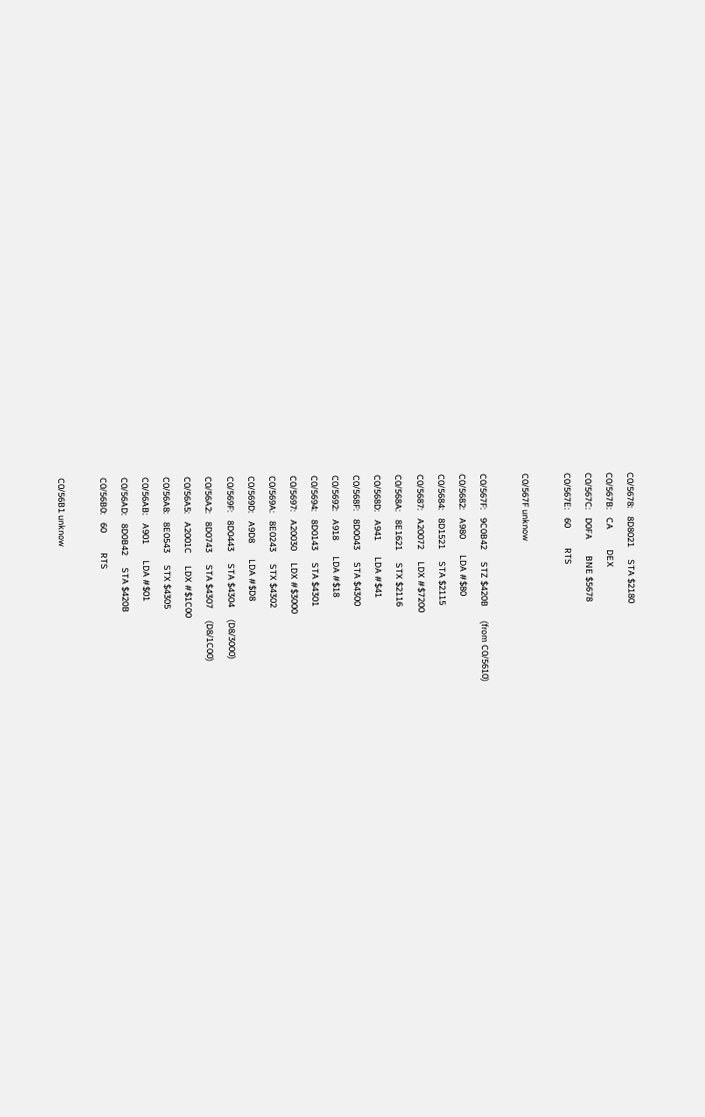C0/5678:    8D8021      STA $2180
C0/567B:    CA          DEX
C0/567C:    D0FA        BNE $5678
C0/567E:    60          RTS

C0/567F unknow

C0/567F:    9C0B42      STZ $420B       (from C0/5610)
C0/5682:    A980        LDA #$80
C0/5684:    8D1521      STA $2115
C0/5687:    A20072      LDX #$7200
C0/568A:    8E1621      STX $2116
C0/568D:    A941        LDA #$41
C0/568F:    8D0043      STA $4300
C0/5692:    A918        LDA #$18
C0/5694:    8D0143      STA $4301
C0/5697:    A20030      LDX #$3000
C0/569A:    8E0243      STX $4302
C0/569D:    A9D8        LDA #$D8
C0/569F:    8D0443      STA $4304      (D8/3000)
C0/56A2:    8D0743      STA $4307      (D8/1C00)
C0/56A5:    A2001C      LDX #$1C00
C0/56A8:    8E0543      STX $4305
C0/56AB:    A901        LDA #$01
C0/56AD:    8D0B42      STA $420B
C0/56B0:    60          RTS

C0/56B1 unknow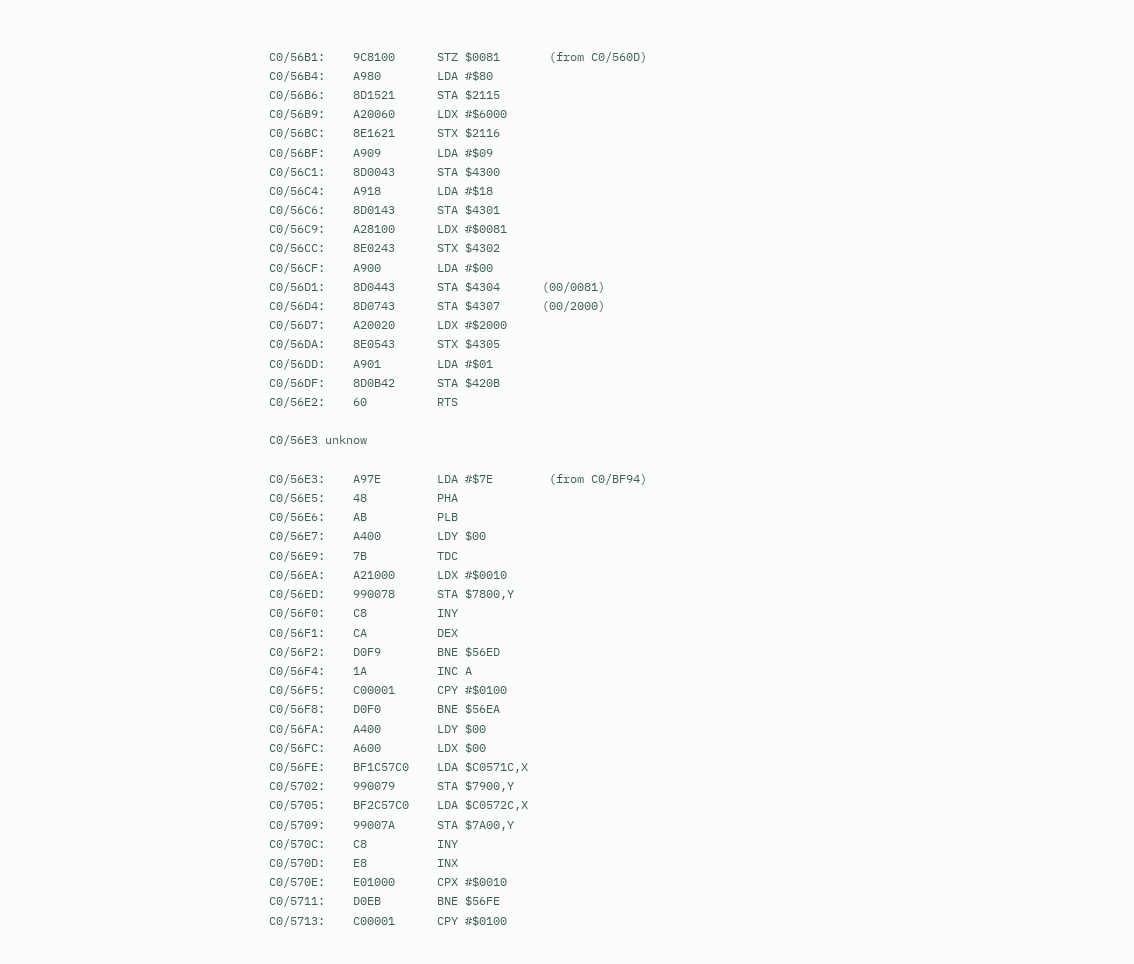C0/56B1:    9C8100      STZ $0081       (from C0/560D)
C0/56B4:    A980        LDA #$80
C0/56B6:    8D1521      STA $2115
C0/56B9:    A20060      LDX #$6000
C0/56BC:    8E1621      STX $2116
C0/56BF:    A909        LDA #$09
C0/56C1:    8D0043      STA $4300
C0/56C4:    A918        LDA #$18
C0/56C6:    8D0143      STA $4301
C0/56C9:    A28100      LDX #$0081
C0/56CC:    8E0243      STX $4302
C0/56CF:    A900        LDA #$00
C0/56D1:    8D0443      STA $4304      (00/0081)
C0/56D4:    8D0743      STA $4307      (00/2000)
C0/56D7:    A20020      LDX #$2000
C0/56DA:    8E0543      STX $4305
C0/56DD:    A901        LDA #$01
C0/56DF:    8D0B42      STA $420B
C0/56E2:    60          RTS

C0/56E3 unknow

C0/56E3:    A97E        LDA #$7E        (from C0/BF94)
C0/56E5:    48          PHA
C0/56E6:    AB          PLB
C0/56E7:    A400        LDY $00
C0/56E9:    7B          TDC
C0/56EA:    A21000      LDX #$0010
C0/56ED:    990078      STA $7800,Y
C0/56F0:    C8          INY
C0/56F1:    CA          DEX
C0/56F2:    D0F9        BNE $56ED
C0/56F4:    1A          INC A
C0/56F5:    C00001      CPY #$0100
C0/56F8:    D0F0        BNE $56EA
C0/56FA:    A400        LDY $00
C0/56FC:    A600        LDX $00
C0/56FE:    BF1C57C0    LDA $C0571C,X
C0/5702:    990079      STA $7900,Y
C0/5705:    BF2C57C0    LDA $C0572C,X
C0/5709:    99007A      STA $7A00,Y
C0/570C:    C8          INY
C0/570D:    E8          INX
C0/570E:    E01000      CPX #$0010
C0/5711:    D0EB        BNE $56FE
C0/5713:    C00001      CPY #$0100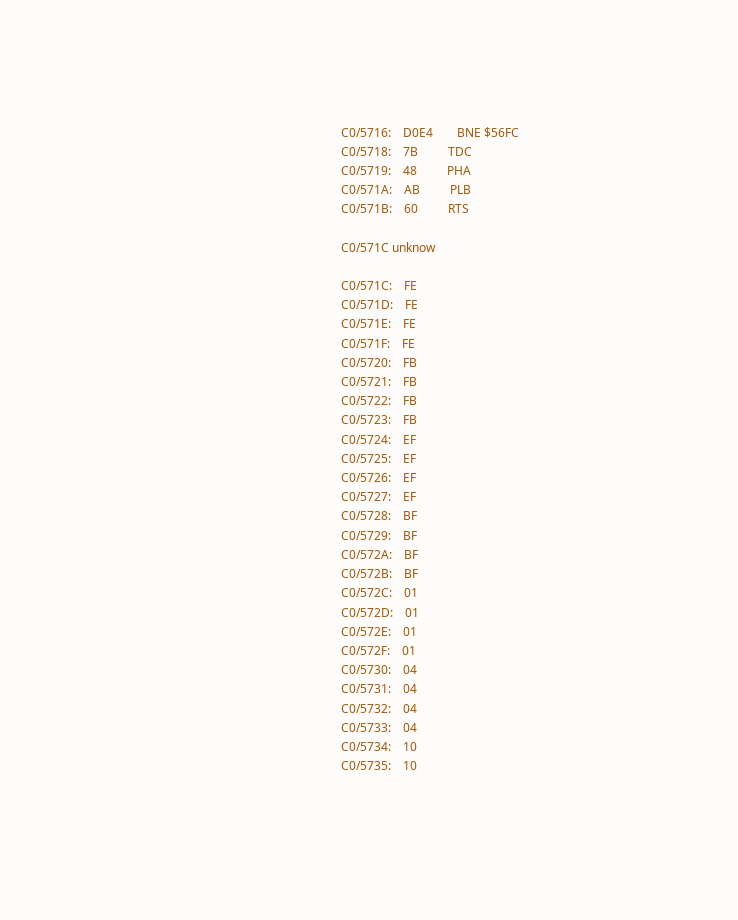C0/5716:    D0E4        BNE $56FC
C0/5718:    7B          TDC
C0/5719:    48          PHA
C0/571A:    AB          PLB
C0/571B:    60          RTS

C0/571C unknow

C0/571C:    FE
C0/571D:    FE
C0/571E:    FE
C0/571F:    FE
C0/5720:    FB
C0/5721:    FB
C0/5722:    FB
C0/5723:    FB
C0/5724:    EF
C0/5725:    EF
C0/5726:    EF
C0/5727:    EF
C0/5728:    BF
C0/5729:    BF
C0/572A:    BF
C0/572B:    BF
C0/572C:    01
C0/572D:    01
C0/572E:    01
C0/572F:    01
C0/5730:    04
C0/5731:    04
C0/5732:    04
C0/5733:    04
C0/5734:    10
C0/5735:    10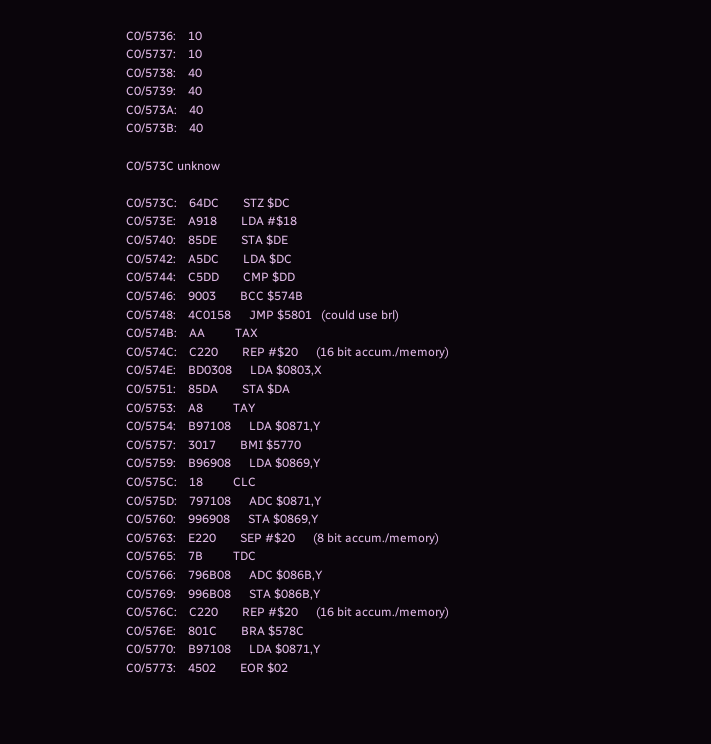C0/5736:    10
C0/5737:    10
C0/5738:    40
C0/5739:    40
C0/573A:    40
C0/573B:    40

C0/573C unknow

C0/573C:    64DC        STZ $DC
C0/573E:    A918        LDA #$18
C0/5740:    85DE        STA $DE
C0/5742:    A5DC        LDA $DC
C0/5744:    C5DD        CMP $DD
C0/5746:    9003        BCC $574B
C0/5748:    4C0158      JMP $5801   (could use brl)
C0/574B:    AA          TAX
C0/574C:    C220        REP #$20      (16 bit accum./memory)
C0/574E:    BD0308      LDA $0803,X
C0/5751:    85DA        STA $DA
C0/5753:    A8          TAY
C0/5754:    B97108      LDA $0871,Y
C0/5757:    3017        BMI $5770
C0/5759:    B96908      LDA $0869,Y
C0/575C:    18          CLC
C0/575D:    797108      ADC $0871,Y
C0/5760:    996908      STA $0869,Y
C0/5763:    E220        SEP #$20      (8 bit accum./memory)
C0/5765:    7B          TDC
C0/5766:    796B08      ADC $086B,Y
C0/5769:    996B08      STA $086B,Y
C0/576C:    C220        REP #$20      (16 bit accum./memory)
C0/576E:    801C        BRA $578C
C0/5770:    B97108      LDA $0871,Y
C0/5773:    4502        EOR $02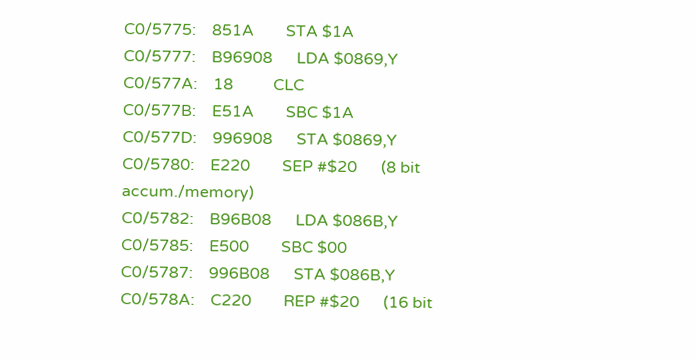C0/5775:    851A        STA $1A
C0/5777:    B96908      LDA $0869,Y
C0/577A:    18          CLC
C0/577B:    E51A        SBC $1A
C0/577D:    996908      STA $0869,Y
C0/5780:    E220        SEP #$20      (8 bit accum./memory)
C0/5782:    B96B08      LDA $086B,Y
C0/5785:    E500        SBC $00
C0/5787:    996B08      STA $086B,Y
C0/578A:    C220        REP #$20      (16 bit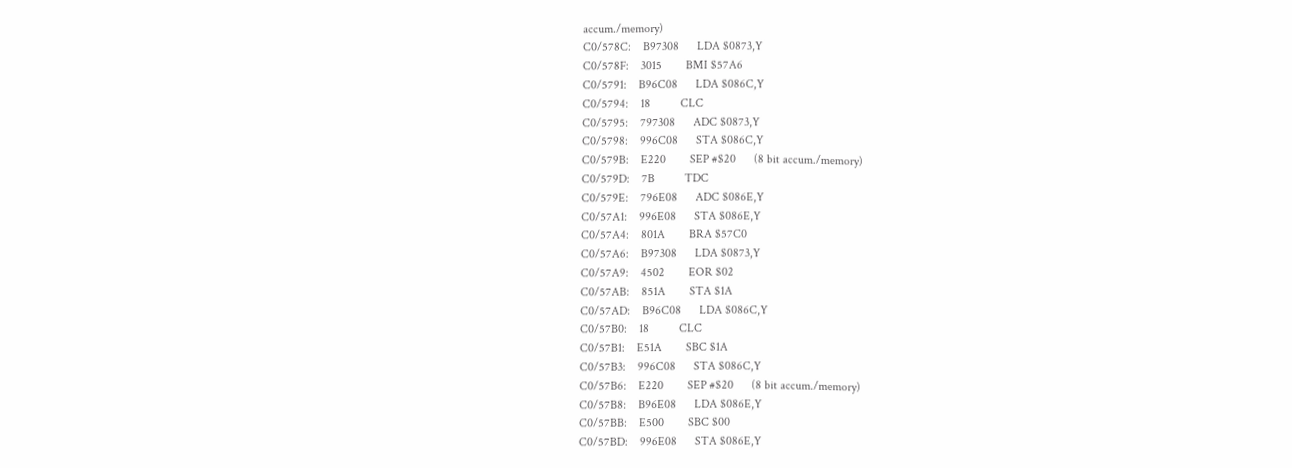accum./memory)
C0/578C:    B97308      LDA $0873,Y
C0/578F:    3015        BMI $57A6
C0/5791:    B96C08      LDA $086C,Y
C0/5794:    18          CLC
C0/5795:    797308      ADC $0873,Y
C0/5798:    996C08      STA $086C,Y
C0/579B:    E220        SEP #$20      (8 bit accum./memory)
C0/579D:    7B          TDC
C0/579E:    796E08      ADC $086E,Y
C0/57A1:    996E08      STA $086E,Y
C0/57A4:    801A        BRA $57C0
C0/57A6:    B97308      LDA $0873,Y
C0/57A9:    4502        EOR $02
C0/57AB:    851A        STA $1A
C0/57AD:    B96C08      LDA $086C,Y
C0/57B0:    18          CLC
C0/57B1:    E51A        SBC $1A
C0/57B3:    996C08      STA $086C,Y
C0/57B6:    E220        SEP #$20      (8 bit accum./memory)
C0/57B8:    B96E08      LDA $086E,Y
C0/57BB:    E500        SBC $00
C0/57BD:    996E08      STA $086E,Y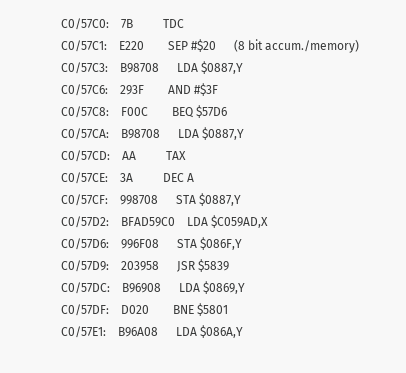C0/57C0:    7B          TDC
C0/57C1:    E220        SEP #$20      (8 bit accum./memory)
C0/57C3:    B98708      LDA $0887,Y
C0/57C6:    293F        AND #$3F
C0/57C8:    F00C        BEQ $57D6
C0/57CA:    B98708      LDA $0887,Y
C0/57CD:    AA          TAX
C0/57CE:    3A          DEC A
C0/57CF:    998708      STA $0887,Y
C0/57D2:    BFAD59C0    LDA $C059AD,X
C0/57D6:    996F08      STA $086F,Y
C0/57D9:    203958      JSR $5839
C0/57DC:    B96908      LDA $0869,Y
C0/57DF:    D020        BNE $5801
C0/57E1:    B96A08      LDA $086A,Y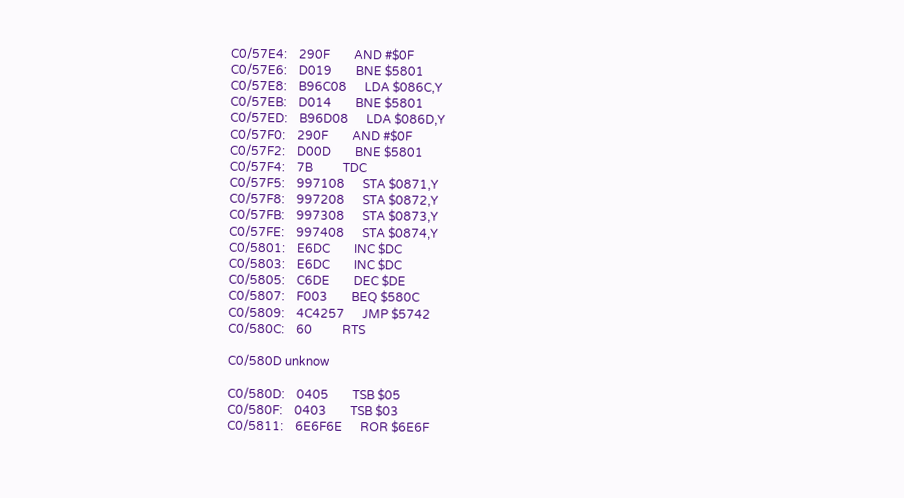C0/57E4:    290F        AND #$0F
C0/57E6:    D019        BNE $5801
C0/57E8:    B96C08      LDA $086C,Y
C0/57EB:    D014        BNE $5801
C0/57ED:    B96D08      LDA $086D,Y
C0/57F0:    290F        AND #$0F
C0/57F2:    D00D        BNE $5801
C0/57F4:    7B          TDC
C0/57F5:    997108      STA $0871,Y
C0/57F8:    997208      STA $0872,Y
C0/57FB:    997308      STA $0873,Y
C0/57FE:    997408      STA $0874,Y
C0/5801:    E6DC        INC $DC
C0/5803:    E6DC        INC $DC
C0/5805:    C6DE        DEC $DE
C0/5807:    F003        BEQ $580C
C0/5809:    4C4257      JMP $5742
C0/580C:    60          RTS

C0/580D unknow

C0/580D:    0405        TSB $05
C0/580F:    0403        TSB $03
C0/5811:    6E6F6E      ROR $6E6F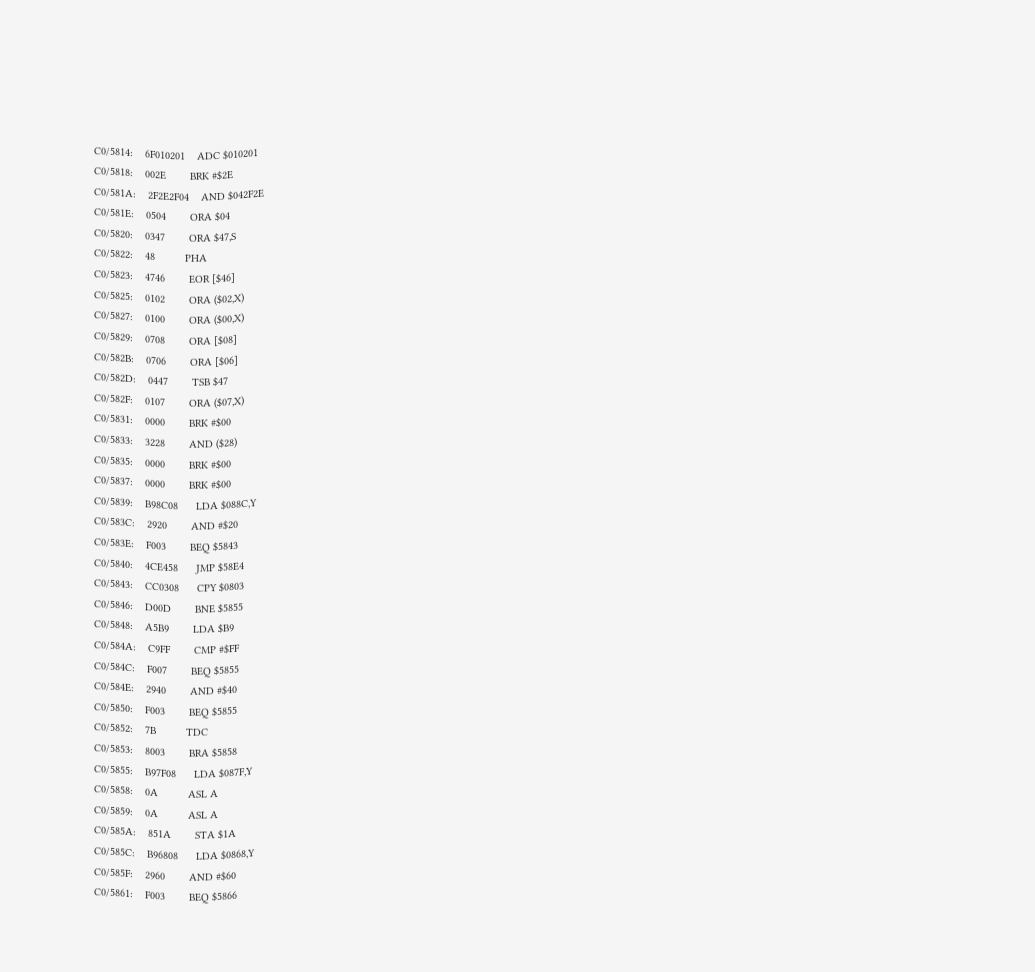C0/5814:    6F010201    ADC $010201
C0/5818:    002E        BRK #$2E
C0/581A:    2F2E2F04    AND $042F2E
C0/581E:    0504        ORA $04
C0/5820:    0347        ORA $47,S
C0/5822:    48          PHA
C0/5823:    4746        EOR [$46]
C0/5825:    0102        ORA ($02,X)
C0/5827:    0100        ORA ($00,X)
C0/5829:    0708        ORA [$08]
C0/582B:    0706        ORA [$06]
C0/582D:    0447        TSB $47
C0/582F:    0107        ORA ($07,X)
C0/5831:    0000        BRK #$00
C0/5833:    3228        AND ($28)
C0/5835:    0000        BRK #$00
C0/5837:    0000        BRK #$00
C0/5839:    B98C08      LDA $088C,Y
C0/583C:    2920        AND #$20
C0/583E:    F003        BEQ $5843
C0/5840:    4CE458      JMP $58E4
C0/5843:    CC0308      CPY $0803
C0/5846:    D00D        BNE $5855
C0/5848:    A5B9        LDA $B9
C0/584A:    C9FF        CMP #$FF
C0/584C:    F007        BEQ $5855
C0/584E:    2940        AND #$40
C0/5850:    F003        BEQ $5855
C0/5852:    7B          TDC
C0/5853:    8003        BRA $5858
C0/5855:    B97F08      LDA $087F,Y
C0/5858:    0A          ASL A
C0/5859:    0A          ASL A
C0/585A:    851A        STA $1A
C0/585C:    B96808      LDA $0868,Y
C0/585F:    2960        AND #$60
C0/5861:    F003        BEQ $5866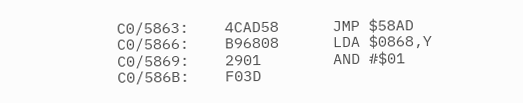C0/5863:    4CAD58      JMP $58AD
C0/5866:    B96808      LDA $0868,Y
C0/5869:    2901        AND #$01
C0/586B:    F03D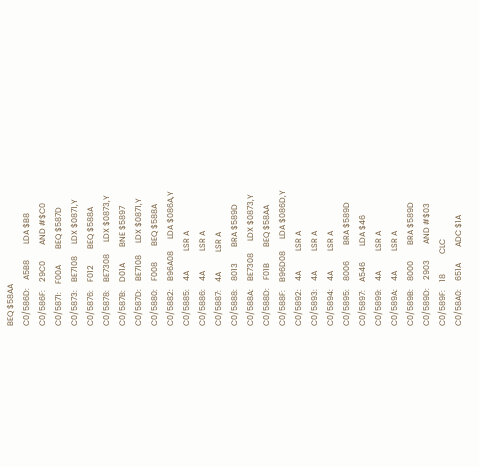BEQ $58AA
C0/586D:    A5B8        LDA $B8
C0/586F:    29C0        AND #$C0
C0/5871:    F00A        BEQ $587D
C0/5873:    BE7108      LDX $0871,Y
C0/5876:    F012        BEQ $588A
C0/5878:    BE7308      LDX $0873,Y
C0/587B:    D01A        BNE $5897
C0/587D:    BE7108      LDX $0871,Y
C0/5880:    F008        BEQ $588A
C0/5882:    B96A08      LDA $086A,Y
C0/5885:    4A          LSR A
C0/5886:    4A          LSR A
C0/5887:    4A          LSR A
C0/5888:    8013        BRA $589D
C0/588A:    BE7308      LDX $0873,Y
C0/588D:    F01B        BEQ $58AA
C0/588F:    B96D08      LDA $086D,Y
C0/5892:    4A          LSR A
C0/5893:    4A          LSR A
C0/5894:    4A          LSR A
C0/5895:    8006        BRA $589D
C0/5897:    A546        LDA $46
C0/5899:    4A          LSR A
C0/589A:    4A          LSR A
C0/589B:    8000        BRA $589D
C0/589D:    2903        AND #$03
C0/589F:    18          CLC
C0/58A0:    651A        ADC $1A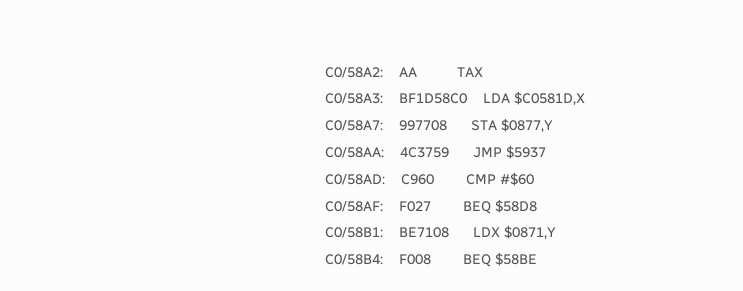C0/58A2:    AA          TAX
C0/58A3:    BF1D58C0    LDA $C0581D,X
C0/58A7:    997708      STA $0877,Y
C0/58AA:    4C3759      JMP $5937
C0/58AD:    C960        CMP #$60
C0/58AF:    F027        BEQ $58D8
C0/58B1:    BE7108      LDX $0871,Y
C0/58B4:    F008        BEQ $58BE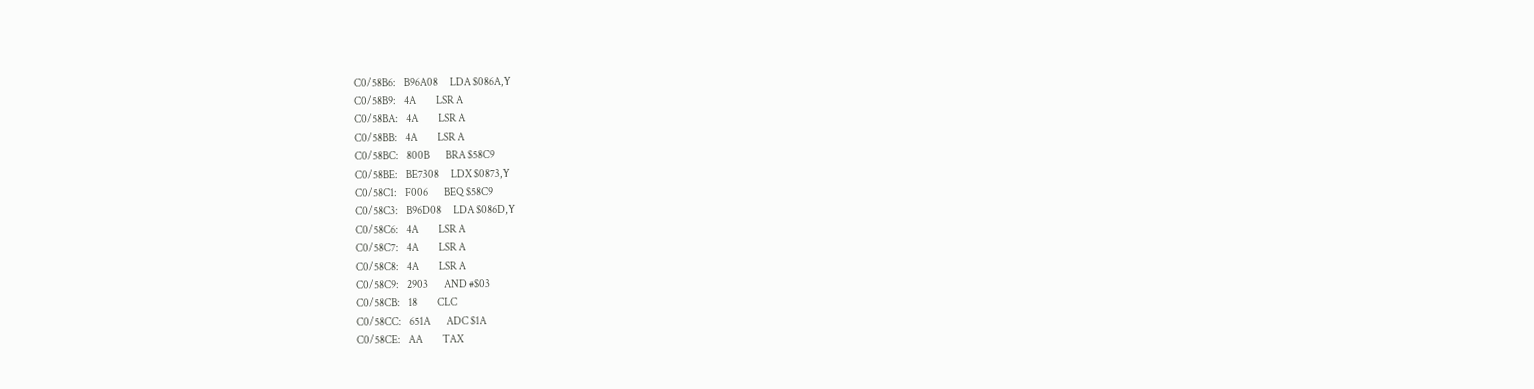C0/58B6:    B96A08      LDA $086A,Y
C0/58B9:    4A          LSR A
C0/58BA:    4A          LSR A
C0/58BB:    4A          LSR A
C0/58BC:    800B        BRA $58C9
C0/58BE:    BE7308      LDX $0873,Y
C0/58C1:    F006        BEQ $58C9
C0/58C3:    B96D08      LDA $086D,Y
C0/58C6:    4A          LSR A
C0/58C7:    4A          LSR A
C0/58C8:    4A          LSR A
C0/58C9:    2903        AND #$03
C0/58CB:    18          CLC
C0/58CC:    651A        ADC $1A
C0/58CE:    AA          TAX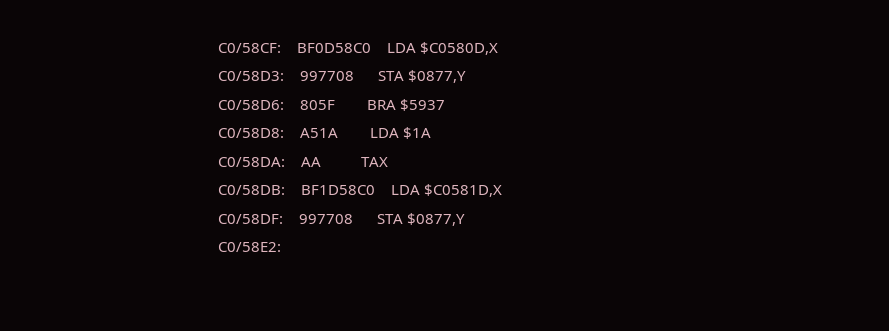C0/58CF:    BF0D58C0    LDA $C0580D,X
C0/58D3:    997708      STA $0877,Y
C0/58D6:    805F        BRA $5937
C0/58D8:    A51A        LDA $1A
C0/58DA:    AA          TAX
C0/58DB:    BF1D58C0    LDA $C0581D,X
C0/58DF:    997708      STA $0877,Y
C0/58E2: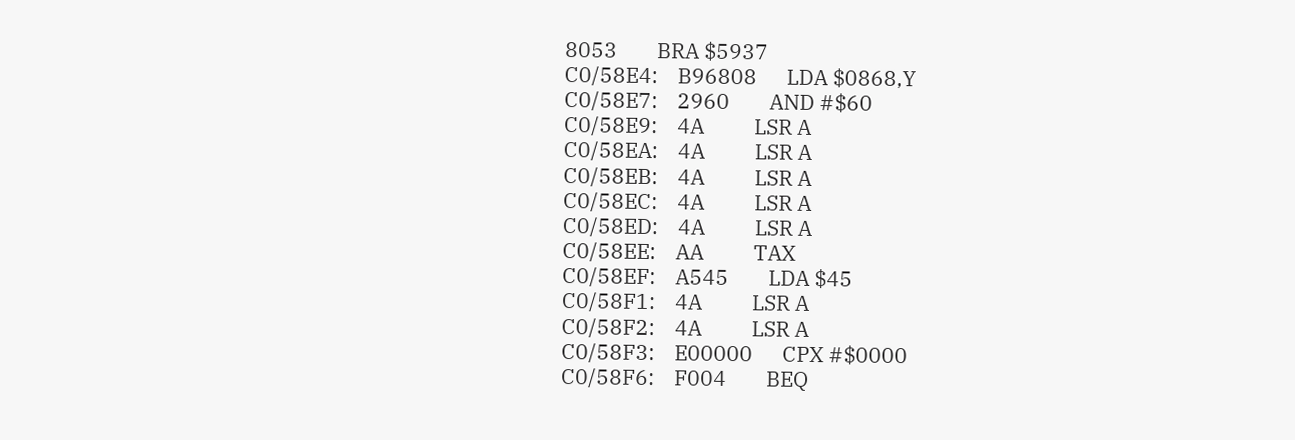8053        BRA $5937
C0/58E4:    B96808      LDA $0868,Y
C0/58E7:    2960        AND #$60
C0/58E9:    4A          LSR A
C0/58EA:    4A          LSR A
C0/58EB:    4A          LSR A
C0/58EC:    4A          LSR A
C0/58ED:    4A          LSR A
C0/58EE:    AA          TAX
C0/58EF:    A545        LDA $45
C0/58F1:    4A          LSR A
C0/58F2:    4A          LSR A
C0/58F3:    E00000      CPX #$0000
C0/58F6:    F004        BEQ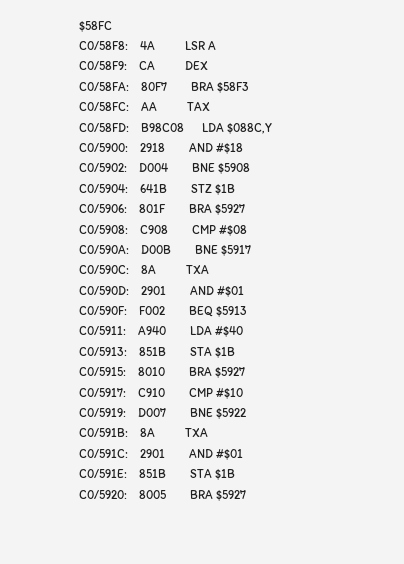$58FC
C0/58F8:    4A          LSR A
C0/58F9:    CA          DEX
C0/58FA:    80F7        BRA $58F3
C0/58FC:    AA          TAX
C0/58FD:    B98C08      LDA $088C,Y
C0/5900:    2918        AND #$18
C0/5902:    D004        BNE $5908
C0/5904:    641B        STZ $1B
C0/5906:    801F        BRA $5927
C0/5908:    C908        CMP #$08
C0/590A:    D00B        BNE $5917
C0/590C:    8A          TXA
C0/590D:    2901        AND #$01
C0/590F:    F002        BEQ $5913
C0/5911:    A940        LDA #$40
C0/5913:    851B        STA $1B
C0/5915:    8010        BRA $5927
C0/5917:    C910        CMP #$10
C0/5919:    D007        BNE $5922
C0/591B:    8A          TXA
C0/591C:    2901        AND #$01
C0/591E:    851B        STA $1B
C0/5920:    8005        BRA $5927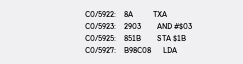C0/5922:    8A          TXA
C0/5923:    2903        AND #$03
C0/5925:    851B        STA $1B
C0/5927:    B98C08      LDA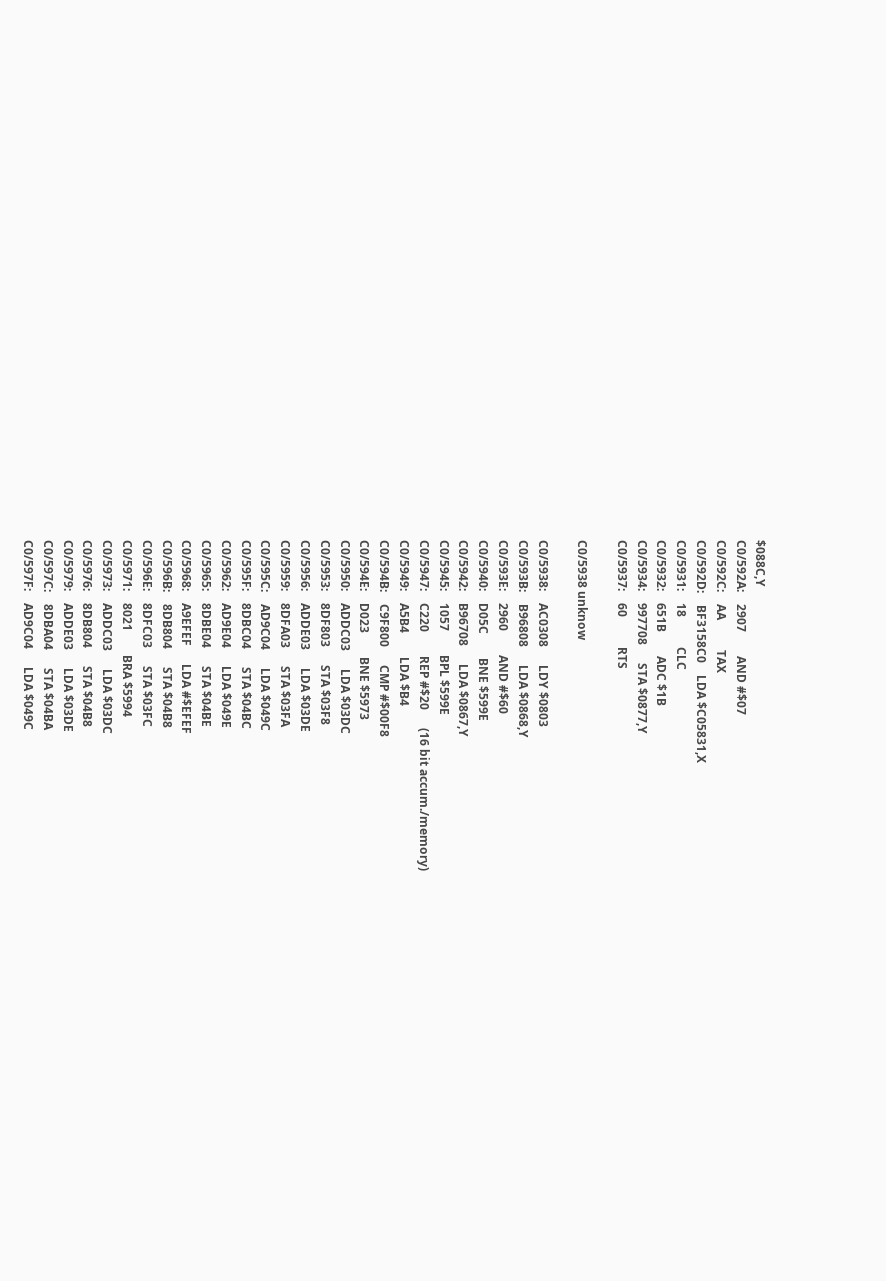$088C,Y
C0/592A:    2907        AND #$07
C0/592C:    AA          TAX
C0/592D:    BF3158C0    LDA $C05831,X
C0/5931:    18          CLC
C0/5932:    651B        ADC $1B
C0/5934:    997708      STA $0877,Y
C0/5937:    60          RTS

C0/5938 unknow

C0/5938:    AC0308      LDY $0803
C0/593B:    B96808      LDA $0868,Y
C0/593E:    2960        AND #$60
C0/5940:    D05C        BNE $599E
C0/5942:    B96708      LDA $0867,Y
C0/5945:    1057        BPL $599E
C0/5947:    C220        REP #$20      (16 bit accum./memory)
C0/5949:    A5B4        LDA $B4
C0/594B:    C9F800      CMP #$00F8
C0/594E:    D023        BNE $5973
C0/5950:    ADDC03      LDA $03DC
C0/5953:    8DF803      STA $03F8
C0/5956:    ADDE03      LDA $03DE
C0/5959:    8DFA03      STA $03FA
C0/595C:    AD9C04      LDA $049C
C0/595F:    8DBC04      STA $04BC
C0/5962:    AD9E04      LDA $049E
C0/5965:    8DBE04      STA $04BE
C0/5968:    A9EFEF      LDA #$EFEF
C0/596B:    8DB804      STA $04B8
C0/596E:    8DFC03      STA $03FC
C0/5971:    8021        BRA $5994
C0/5973:    ADDC03      LDA $03DC
C0/5976:    8DB804      STA $04B8
C0/5979:    ADDE03      LDA $03DE
C0/597C:    8DBA04      STA $04BA
C0/597F:    AD9C04      LDA $049C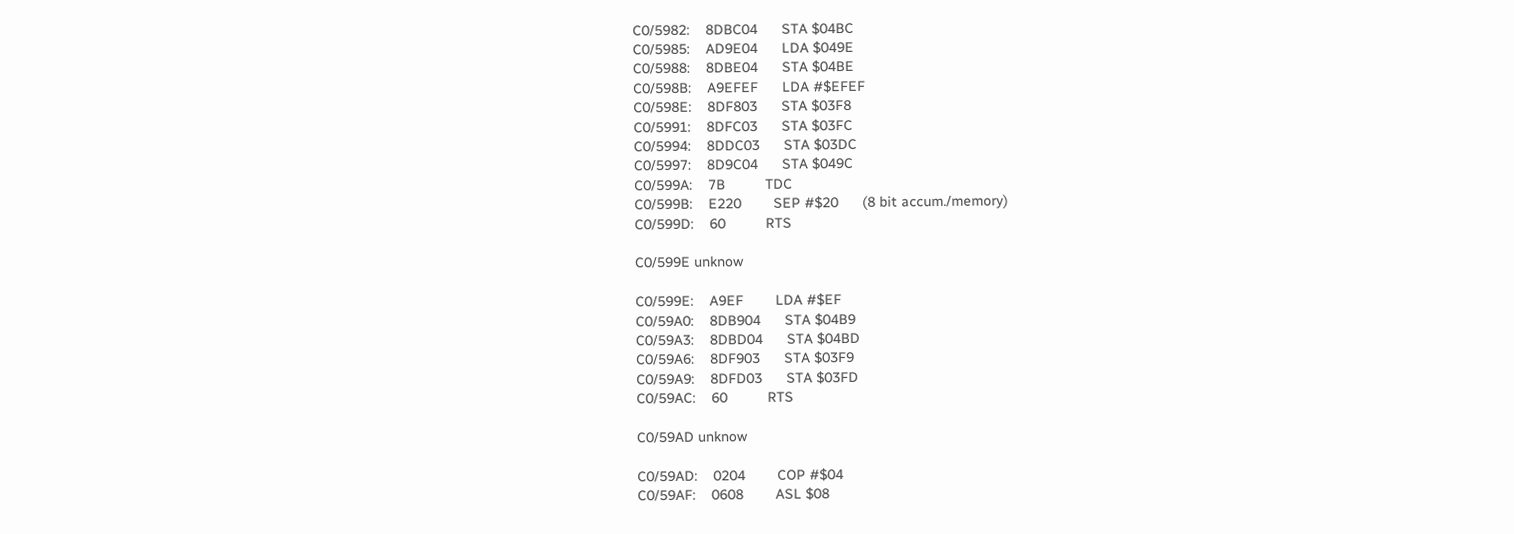C0/5982:    8DBC04      STA $04BC
C0/5985:    AD9E04      LDA $049E
C0/5988:    8DBE04      STA $04BE
C0/598B:    A9EFEF      LDA #$EFEF
C0/598E:    8DF803      STA $03F8
C0/5991:    8DFC03      STA $03FC
C0/5994:    8DDC03      STA $03DC
C0/5997:    8D9C04      STA $049C
C0/599A:    7B          TDC
C0/599B:    E220        SEP #$20      (8 bit accum./memory)
C0/599D:    60          RTS

C0/599E unknow

C0/599E:    A9EF        LDA #$EF
C0/59A0:    8DB904      STA $04B9
C0/59A3:    8DBD04      STA $04BD
C0/59A6:    8DF903      STA $03F9
C0/59A9:    8DFD03      STA $03FD
C0/59AC:    60          RTS

C0/59AD unknow

C0/59AD:    0204        COP #$04
C0/59AF:    0608        ASL $08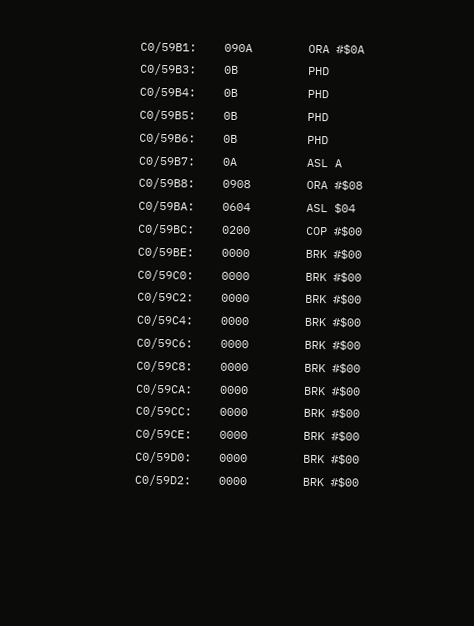C0/59B1:    090A        ORA #$0A
C0/59B3:    0B          PHD
C0/59B4:    0B          PHD
C0/59B5:    0B          PHD
C0/59B6:    0B          PHD
C0/59B7:    0A          ASL A
C0/59B8:    0908        ORA #$08
C0/59BA:    0604        ASL $04
C0/59BC:    0200        COP #$00
C0/59BE:    0000        BRK #$00
C0/59C0:    0000        BRK #$00
C0/59C2:    0000        BRK #$00
C0/59C4:    0000        BRK #$00
C0/59C6:    0000        BRK #$00
C0/59C8:    0000        BRK #$00
C0/59CA:    0000        BRK #$00
C0/59CC:    0000        BRK #$00
C0/59CE:    0000        BRK #$00
C0/59D0:    0000        BRK #$00
C0/59D2:    0000        BRK #$00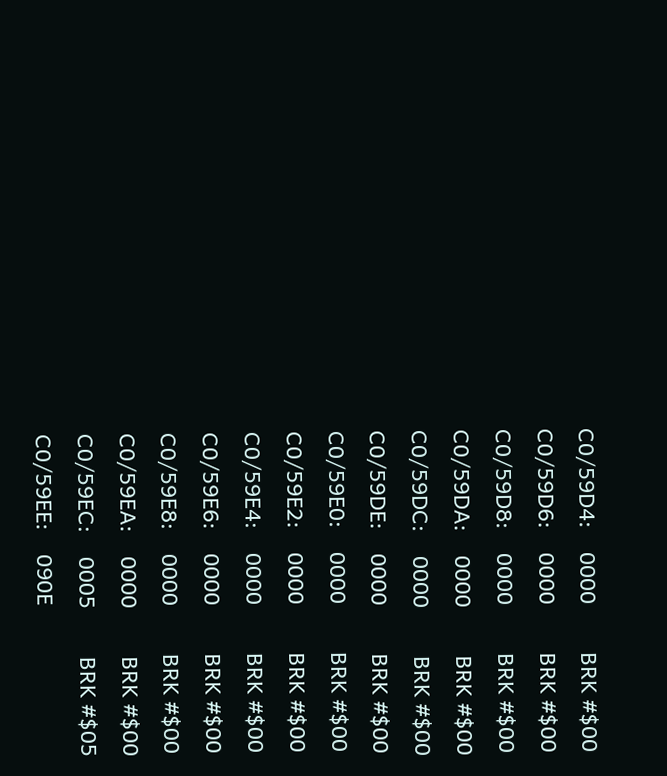C0/59D4:    0000        BRK #$00
C0/59D6:    0000        BRK #$00
C0/59D8:    0000        BRK #$00
C0/59DA:    0000        BRK #$00
C0/59DC:    0000        BRK #$00
C0/59DE:    0000        BRK #$00
C0/59E0:    0000        BRK #$00
C0/59E2:    0000        BRK #$00
C0/59E4:    0000        BRK #$00
C0/59E6:    0000        BRK #$00
C0/59E8:    0000        BRK #$00
C0/59EA:    0000        BRK #$00
C0/59EC:    0005        BRK #$05
C0/59EE:    090E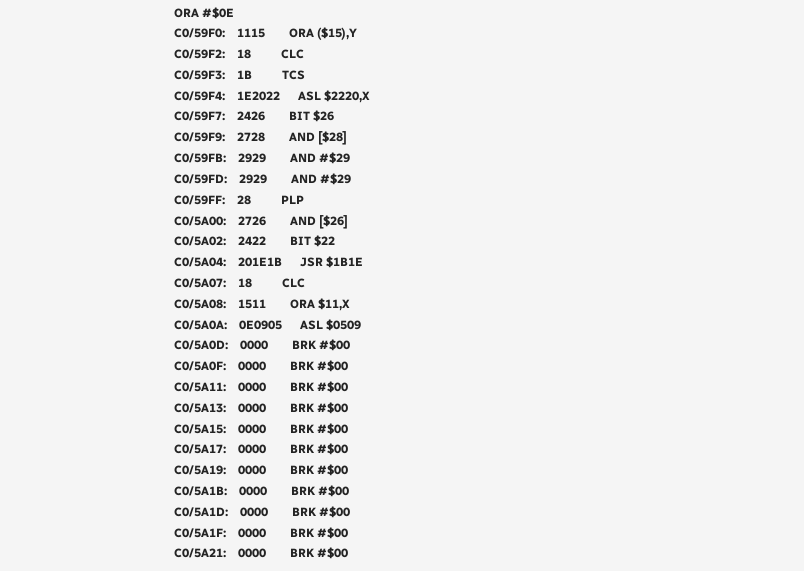ORA #$0E
C0/59F0:    1115        ORA ($15),Y
C0/59F2:    18          CLC
C0/59F3:    1B          TCS
C0/59F4:    1E2022      ASL $2220,X
C0/59F7:    2426        BIT $26
C0/59F9:    2728        AND [$28]
C0/59FB:    2929        AND #$29
C0/59FD:    2929        AND #$29
C0/59FF:    28          PLP
C0/5A00:    2726        AND [$26]
C0/5A02:    2422        BIT $22
C0/5A04:    201E1B      JSR $1B1E
C0/5A07:    18          CLC
C0/5A08:    1511        ORA $11,X
C0/5A0A:    0E0905      ASL $0509
C0/5A0D:    0000        BRK #$00
C0/5A0F:    0000        BRK #$00
C0/5A11:    0000        BRK #$00
C0/5A13:    0000        BRK #$00
C0/5A15:    0000        BRK #$00
C0/5A17:    0000        BRK #$00
C0/5A19:    0000        BRK #$00
C0/5A1B:    0000        BRK #$00
C0/5A1D:    0000        BRK #$00
C0/5A1F:    0000        BRK #$00
C0/5A21:    0000        BRK #$00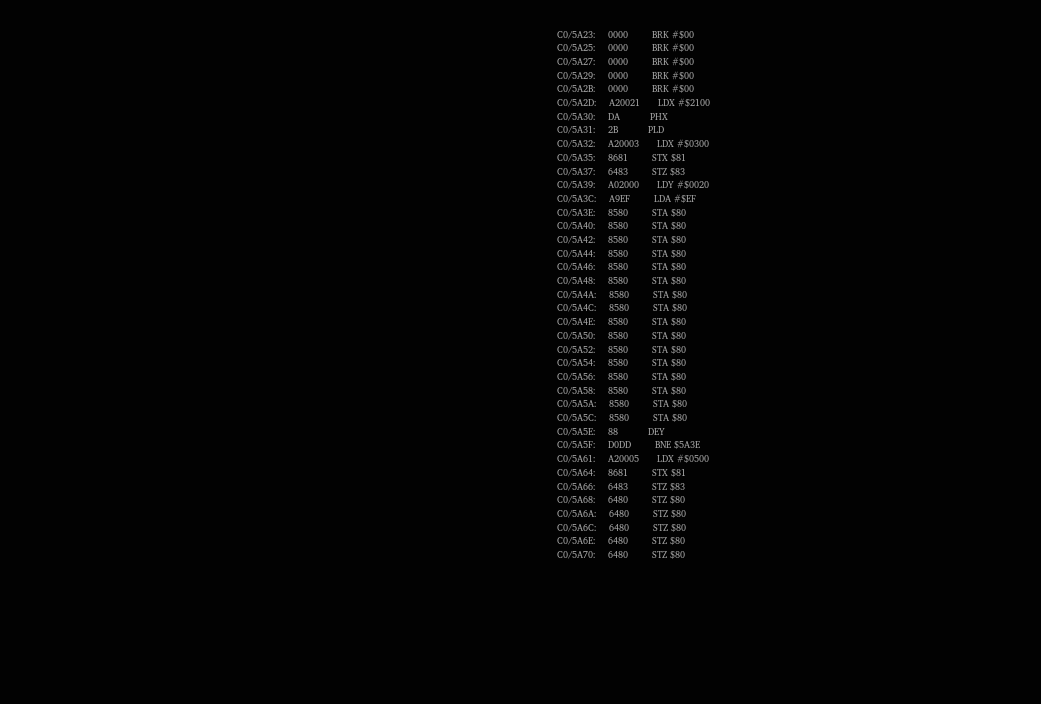C0/5A23:    0000        BRK #$00
C0/5A25:    0000        BRK #$00
C0/5A27:    0000        BRK #$00
C0/5A29:    0000        BRK #$00
C0/5A2B:    0000        BRK #$00
C0/5A2D:    A20021      LDX #$2100
C0/5A30:    DA          PHX
C0/5A31:    2B          PLD
C0/5A32:    A20003      LDX #$0300
C0/5A35:    8681        STX $81
C0/5A37:    6483        STZ $83
C0/5A39:    A02000      LDY #$0020
C0/5A3C:    A9EF        LDA #$EF
C0/5A3E:    8580        STA $80
C0/5A40:    8580        STA $80
C0/5A42:    8580        STA $80
C0/5A44:    8580        STA $80
C0/5A46:    8580        STA $80
C0/5A48:    8580        STA $80
C0/5A4A:    8580        STA $80
C0/5A4C:    8580        STA $80
C0/5A4E:    8580        STA $80
C0/5A50:    8580        STA $80
C0/5A52:    8580        STA $80
C0/5A54:    8580        STA $80
C0/5A56:    8580        STA $80
C0/5A58:    8580        STA $80
C0/5A5A:    8580        STA $80
C0/5A5C:    8580        STA $80
C0/5A5E:    88          DEY
C0/5A5F:    D0DD        BNE $5A3E
C0/5A61:    A20005      LDX #$0500
C0/5A64:    8681        STX $81
C0/5A66:    6483        STZ $83
C0/5A68:    6480        STZ $80
C0/5A6A:    6480        STZ $80
C0/5A6C:    6480        STZ $80
C0/5A6E:    6480        STZ $80
C0/5A70:    6480        STZ $80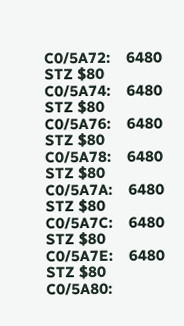C0/5A72:    6480        STZ $80
C0/5A74:    6480        STZ $80
C0/5A76:    6480        STZ $80
C0/5A78:    6480        STZ $80
C0/5A7A:    6480        STZ $80
C0/5A7C:    6480        STZ $80
C0/5A7E:    6480        STZ $80
C0/5A80: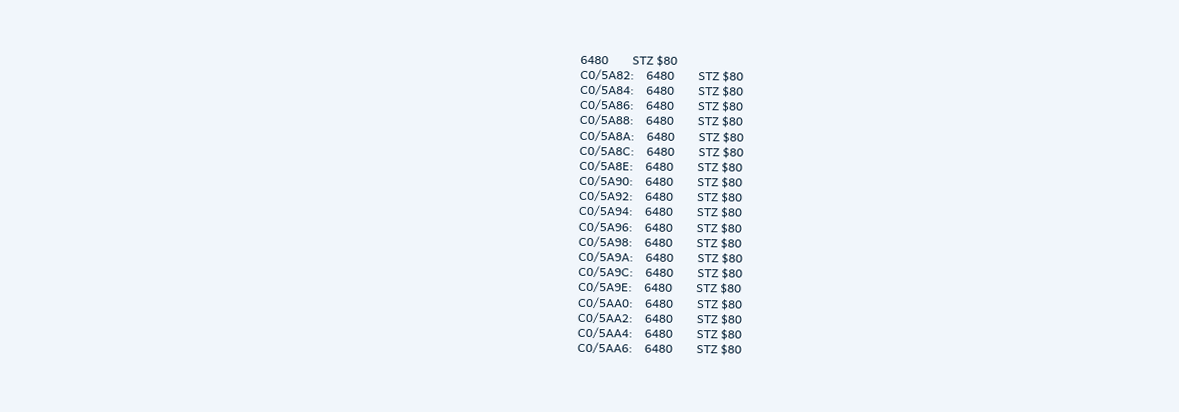6480        STZ $80
C0/5A82:    6480        STZ $80
C0/5A84:    6480        STZ $80
C0/5A86:    6480        STZ $80
C0/5A88:    6480        STZ $80
C0/5A8A:    6480        STZ $80
C0/5A8C:    6480        STZ $80
C0/5A8E:    6480        STZ $80
C0/5A90:    6480        STZ $80
C0/5A92:    6480        STZ $80
C0/5A94:    6480        STZ $80
C0/5A96:    6480        STZ $80
C0/5A98:    6480        STZ $80
C0/5A9A:    6480        STZ $80
C0/5A9C:    6480        STZ $80
C0/5A9E:    6480        STZ $80
C0/5AA0:    6480        STZ $80
C0/5AA2:    6480        STZ $80
C0/5AA4:    6480        STZ $80
C0/5AA6:    6480        STZ $80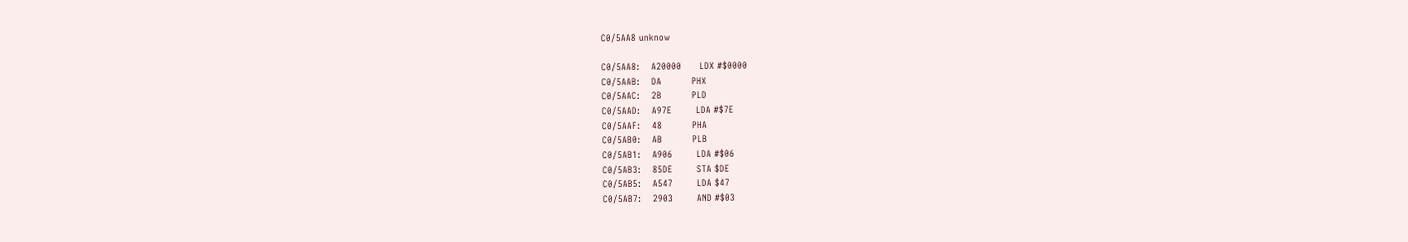C0/5AA8 unknow

C0/5AA8:    A20000      LDX #$0000
C0/5AAB:    DA          PHX
C0/5AAC:    2B          PLD
C0/5AAD:    A97E        LDA #$7E
C0/5AAF:    48          PHA
C0/5AB0:    AB          PLB
C0/5AB1:    A906        LDA #$06
C0/5AB3:    85DE        STA $DE
C0/5AB5:    A547        LDA $47
C0/5AB7:    2903        AND #$03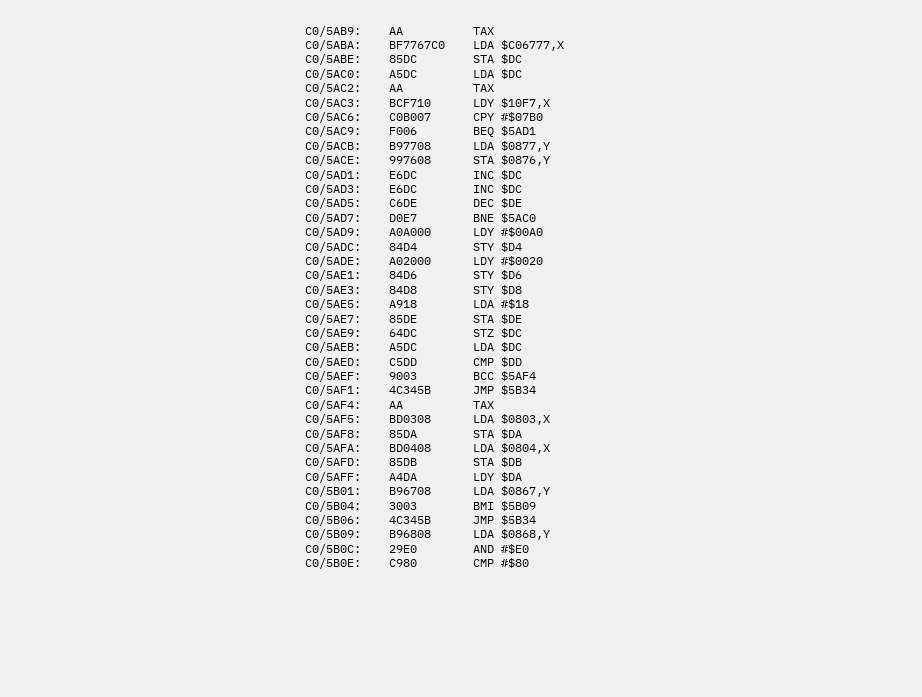C0/5AB9:    AA          TAX
C0/5ABA:    BF7767C0    LDA $C06777,X
C0/5ABE:    85DC        STA $DC
C0/5AC0:    A5DC        LDA $DC
C0/5AC2:    AA          TAX
C0/5AC3:    BCF710      LDY $10F7,X
C0/5AC6:    C0B007      CPY #$07B0
C0/5AC9:    F006        BEQ $5AD1
C0/5ACB:    B97708      LDA $0877,Y
C0/5ACE:    997608      STA $0876,Y
C0/5AD1:    E6DC        INC $DC
C0/5AD3:    E6DC        INC $DC
C0/5AD5:    C6DE        DEC $DE
C0/5AD7:    D0E7        BNE $5AC0
C0/5AD9:    A0A000      LDY #$00A0
C0/5ADC:    84D4        STY $D4
C0/5ADE:    A02000      LDY #$0020
C0/5AE1:    84D6        STY $D6
C0/5AE3:    84D8        STY $D8
C0/5AE5:    A918        LDA #$18
C0/5AE7:    85DE        STA $DE
C0/5AE9:    64DC        STZ $DC
C0/5AEB:    A5DC        LDA $DC
C0/5AED:    C5DD        CMP $DD
C0/5AEF:    9003        BCC $5AF4
C0/5AF1:    4C345B      JMP $5B34
C0/5AF4:    AA          TAX
C0/5AF5:    BD0308      LDA $0803,X
C0/5AF8:    85DA        STA $DA
C0/5AFA:    BD0408      LDA $0804,X
C0/5AFD:    85DB        STA $DB
C0/5AFF:    A4DA        LDY $DA
C0/5B01:    B96708      LDA $0867,Y
C0/5B04:    3003        BMI $5B09
C0/5B06:    4C345B      JMP $5B34
C0/5B09:    B96808      LDA $0868,Y
C0/5B0C:    29E0        AND #$E0
C0/5B0E:    C980        CMP #$80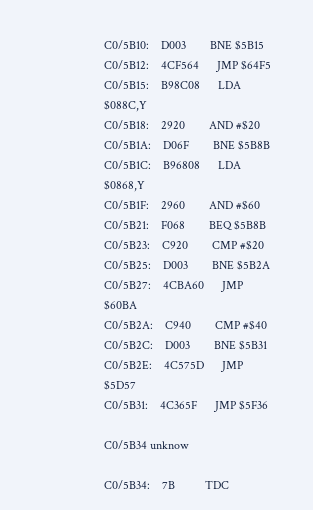C0/5B10:    D003        BNE $5B15
C0/5B12:    4CF564      JMP $64F5
C0/5B15:    B98C08      LDA $088C,Y
C0/5B18:    2920        AND #$20
C0/5B1A:    D06F        BNE $5B8B
C0/5B1C:    B96808      LDA $0868,Y
C0/5B1F:    2960        AND #$60
C0/5B21:    F068        BEQ $5B8B
C0/5B23:    C920        CMP #$20
C0/5B25:    D003        BNE $5B2A
C0/5B27:    4CBA60      JMP $60BA
C0/5B2A:    C940        CMP #$40
C0/5B2C:    D003        BNE $5B31
C0/5B2E:    4C575D      JMP $5D57
C0/5B31:    4C365F      JMP $5F36

C0/5B34 unknow

C0/5B34:    7B          TDC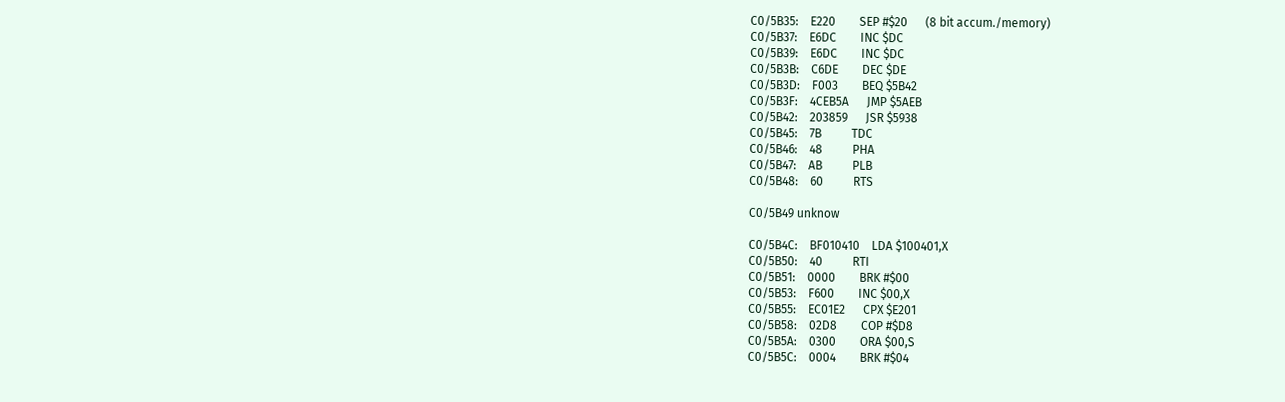C0/5B35:    E220        SEP #$20      (8 bit accum./memory)
C0/5B37:    E6DC        INC $DC
C0/5B39:    E6DC        INC $DC
C0/5B3B:    C6DE        DEC $DE
C0/5B3D:    F003        BEQ $5B42
C0/5B3F:    4CEB5A      JMP $5AEB
C0/5B42:    203859      JSR $5938
C0/5B45:    7B          TDC
C0/5B46:    48          PHA
C0/5B47:    AB          PLB
C0/5B48:    60          RTS

C0/5B49 unknow

C0/5B4C:    BF010410    LDA $100401,X
C0/5B50:    40          RTI
C0/5B51:    0000        BRK #$00
C0/5B53:    F600        INC $00,X
C0/5B55:    EC01E2      CPX $E201
C0/5B58:    02D8        COP #$D8
C0/5B5A:    0300        ORA $00,S
C0/5B5C:    0004        BRK #$04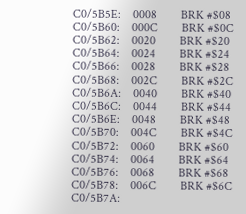C0/5B5E:    0008        BRK #$08
C0/5B60:    000C        BRK #$0C
C0/5B62:    0020        BRK #$20
C0/5B64:    0024        BRK #$24
C0/5B66:    0028        BRK #$28
C0/5B68:    002C        BRK #$2C
C0/5B6A:    0040        BRK #$40
C0/5B6C:    0044        BRK #$44
C0/5B6E:    0048        BRK #$48
C0/5B70:    004C        BRK #$4C
C0/5B72:    0060        BRK #$60
C0/5B74:    0064        BRK #$64
C0/5B76:    0068        BRK #$68
C0/5B78:    006C        BRK #$6C
C0/5B7A: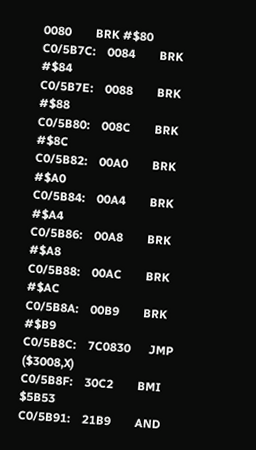0080        BRK #$80
C0/5B7C:    0084        BRK #$84
C0/5B7E:    0088        BRK #$88
C0/5B80:    008C        BRK #$8C
C0/5B82:    00A0        BRK #$A0
C0/5B84:    00A4        BRK #$A4
C0/5B86:    00A8        BRK #$A8
C0/5B88:    00AC        BRK #$AC
C0/5B8A:    00B9        BRK #$B9
C0/5B8C:    7C0830      JMP ($3008,X)
C0/5B8F:    30C2        BMI $5B53
C0/5B91:    21B9        AND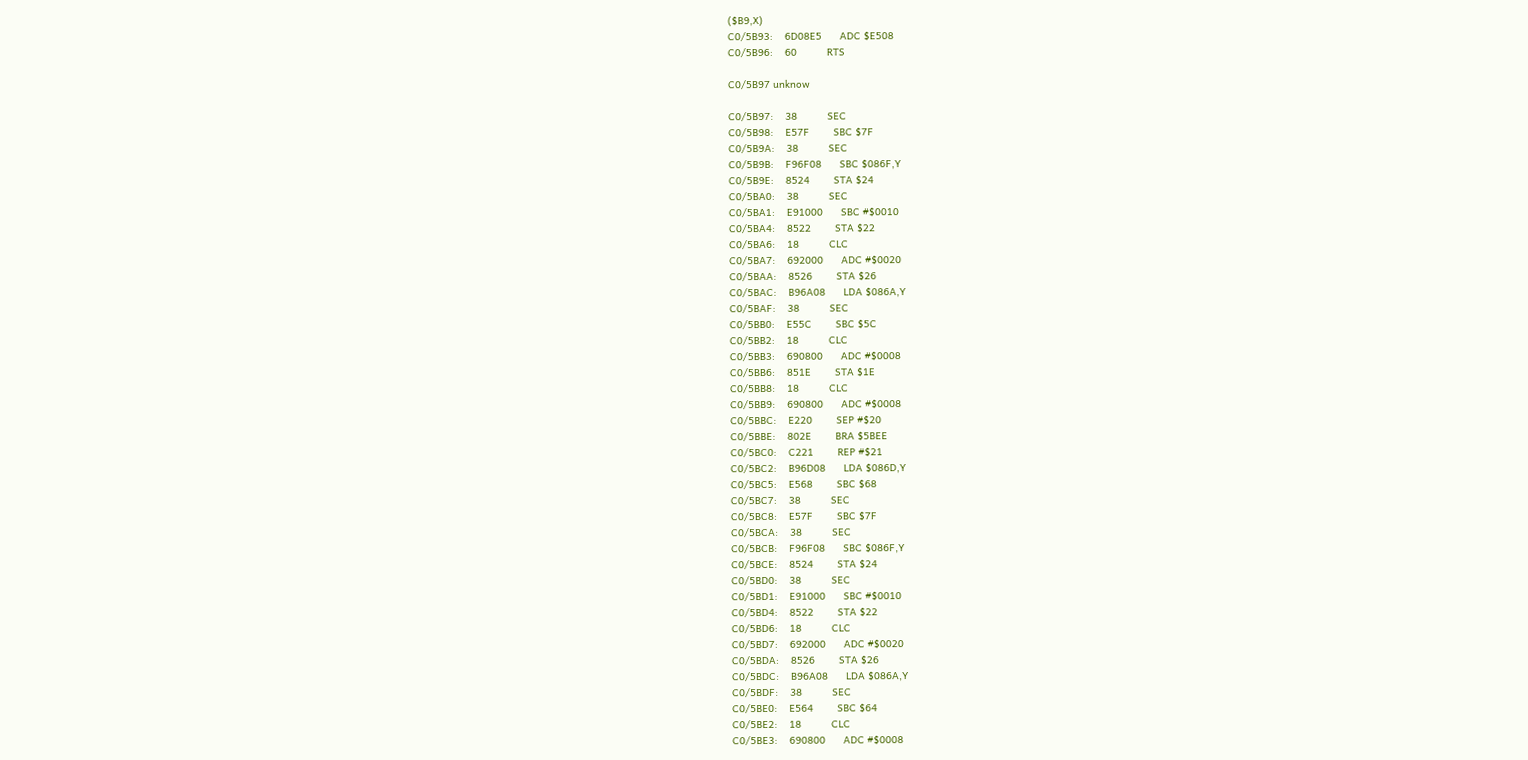($B9,X)
C0/5B93:    6D08E5      ADC $E508
C0/5B96:    60          RTS

C0/5B97 unknow

C0/5B97:    38          SEC
C0/5B98:    E57F        SBC $7F
C0/5B9A:    38          SEC
C0/5B9B:    F96F08      SBC $086F,Y
C0/5B9E:    8524        STA $24
C0/5BA0:    38          SEC
C0/5BA1:    E91000      SBC #$0010
C0/5BA4:    8522        STA $22
C0/5BA6:    18          CLC
C0/5BA7:    692000      ADC #$0020
C0/5BAA:    8526        STA $26
C0/5BAC:    B96A08      LDA $086A,Y
C0/5BAF:    38          SEC
C0/5BB0:    E55C        SBC $5C
C0/5BB2:    18          CLC
C0/5BB3:    690800      ADC #$0008
C0/5BB6:    851E        STA $1E
C0/5BB8:    18          CLC
C0/5BB9:    690800      ADC #$0008
C0/5BBC:    E220        SEP #$20
C0/5BBE:    802E        BRA $5BEE
C0/5BC0:    C221        REP #$21
C0/5BC2:    B96D08      LDA $086D,Y
C0/5BC5:    E568        SBC $68
C0/5BC7:    38          SEC
C0/5BC8:    E57F        SBC $7F
C0/5BCA:    38          SEC
C0/5BCB:    F96F08      SBC $086F,Y
C0/5BCE:    8524        STA $24
C0/5BD0:    38          SEC
C0/5BD1:    E91000      SBC #$0010
C0/5BD4:    8522        STA $22
C0/5BD6:    18          CLC
C0/5BD7:    692000      ADC #$0020
C0/5BDA:    8526        STA $26
C0/5BDC:    B96A08      LDA $086A,Y
C0/5BDF:    38          SEC
C0/5BE0:    E564        SBC $64
C0/5BE2:    18          CLC
C0/5BE3:    690800      ADC #$0008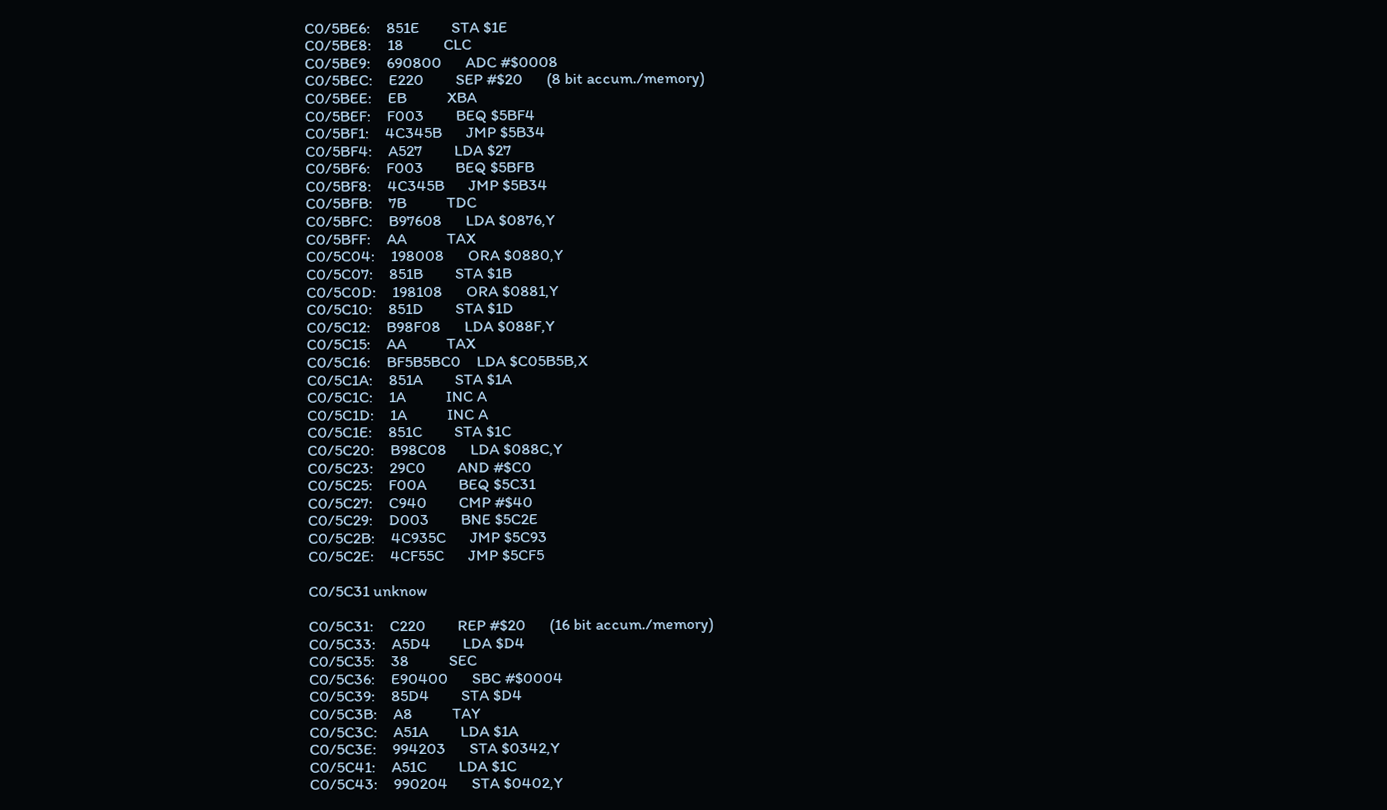C0/5BE6:    851E        STA $1E
C0/5BE8:    18          CLC
C0/5BE9:    690800      ADC #$0008
C0/5BEC:    E220        SEP #$20      (8 bit accum./memory)
C0/5BEE:    EB          XBA
C0/5BEF:    F003        BEQ $5BF4
C0/5BF1:    4C345B      JMP $5B34
C0/5BF4:    A527        LDA $27
C0/5BF6:    F003        BEQ $5BFB
C0/5BF8:    4C345B      JMP $5B34
C0/5BFB:    7B          TDC
C0/5BFC:    B97608      LDA $0876,Y
C0/5BFF:    AA          TAX
C0/5C04:    198008      ORA $0880,Y
C0/5C07:    851B        STA $1B
C0/5C0D:    198108      ORA $0881,Y
C0/5C10:    851D        STA $1D
C0/5C12:    B98F08      LDA $088F,Y
C0/5C15:    AA          TAX
C0/5C16:    BF5B5BC0    LDA $C05B5B,X
C0/5C1A:    851A        STA $1A
C0/5C1C:    1A          INC A
C0/5C1D:    1A          INC A
C0/5C1E:    851C        STA $1C
C0/5C20:    B98C08      LDA $088C,Y
C0/5C23:    29C0        AND #$C0
C0/5C25:    F00A        BEQ $5C31
C0/5C27:    C940        CMP #$40
C0/5C29:    D003        BNE $5C2E
C0/5C2B:    4C935C      JMP $5C93
C0/5C2E:    4CF55C      JMP $5CF5

C0/5C31 unknow

C0/5C31:    C220        REP #$20      (16 bit accum./memory)
C0/5C33:    A5D4        LDA $D4
C0/5C35:    38          SEC
C0/5C36:    E90400      SBC #$0004
C0/5C39:    85D4        STA $D4
C0/5C3B:    A8          TAY
C0/5C3C:    A51A        LDA $1A
C0/5C3E:    994203      STA $0342,Y
C0/5C41:    A51C        LDA $1C
C0/5C43:    990204      STA $0402,Y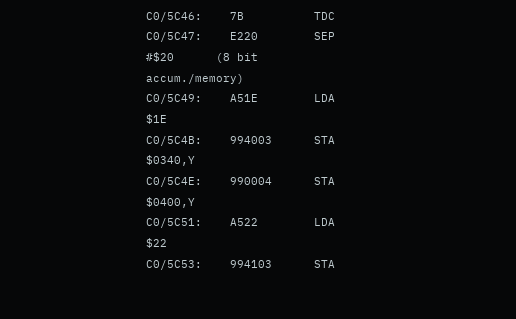C0/5C46:    7B          TDC
C0/5C47:    E220        SEP #$20      (8 bit accum./memory)
C0/5C49:    A51E        LDA $1E
C0/5C4B:    994003      STA $0340,Y
C0/5C4E:    990004      STA $0400,Y
C0/5C51:    A522        LDA $22
C0/5C53:    994103      STA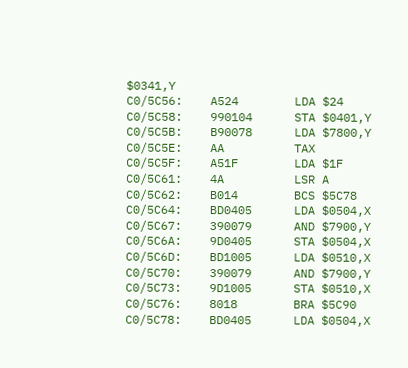$0341,Y
C0/5C56:    A524        LDA $24
C0/5C58:    990104      STA $0401,Y
C0/5C5B:    B90078      LDA $7800,Y
C0/5C5E:    AA          TAX
C0/5C5F:    A51F        LDA $1F
C0/5C61:    4A          LSR A
C0/5C62:    B014        BCS $5C78
C0/5C64:    BD0405      LDA $0504,X
C0/5C67:    390079      AND $7900,Y
C0/5C6A:    9D0405      STA $0504,X
C0/5C6D:    BD1005      LDA $0510,X
C0/5C70:    390079      AND $7900,Y
C0/5C73:    9D1005      STA $0510,X
C0/5C76:    8018        BRA $5C90
C0/5C78:    BD0405      LDA $0504,X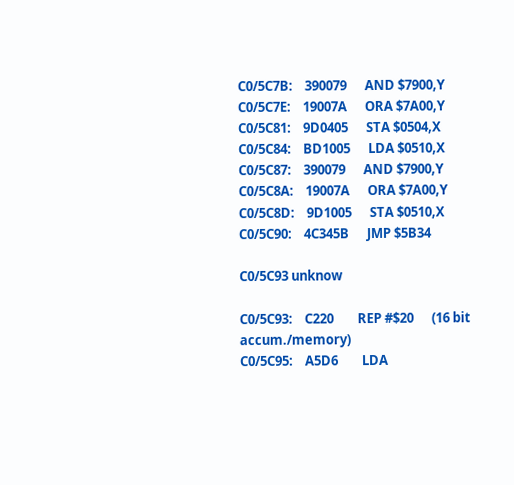C0/5C7B:    390079      AND $7900,Y
C0/5C7E:    19007A      ORA $7A00,Y
C0/5C81:    9D0405      STA $0504,X
C0/5C84:    BD1005      LDA $0510,X
C0/5C87:    390079      AND $7900,Y
C0/5C8A:    19007A      ORA $7A00,Y
C0/5C8D:    9D1005      STA $0510,X
C0/5C90:    4C345B      JMP $5B34

C0/5C93 unknow

C0/5C93:    C220        REP #$20      (16 bit accum./memory)
C0/5C95:    A5D6        LDA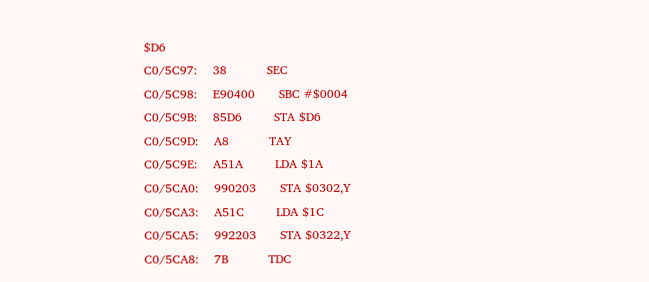$D6
C0/5C97:    38          SEC
C0/5C98:    E90400      SBC #$0004
C0/5C9B:    85D6        STA $D6
C0/5C9D:    A8          TAY
C0/5C9E:    A51A        LDA $1A
C0/5CA0:    990203      STA $0302,Y
C0/5CA3:    A51C        LDA $1C
C0/5CA5:    992203      STA $0322,Y
C0/5CA8:    7B          TDC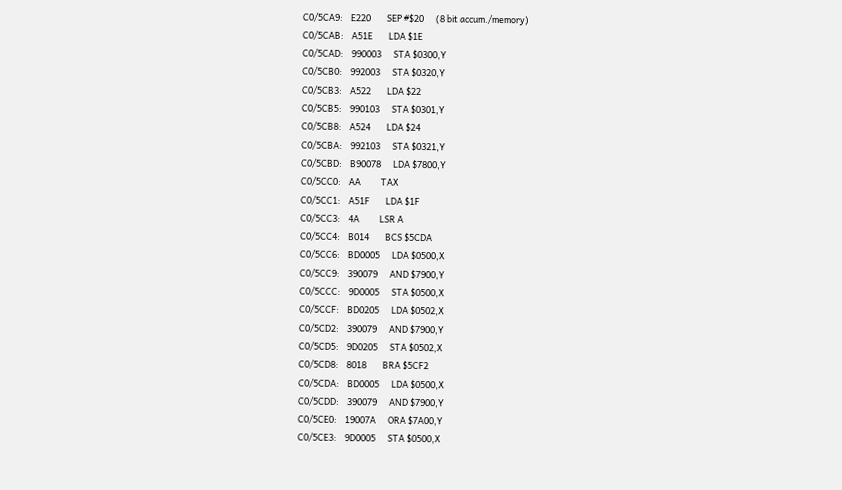C0/5CA9:    E220        SEP #$20      (8 bit accum./memory)
C0/5CAB:    A51E        LDA $1E
C0/5CAD:    990003      STA $0300,Y
C0/5CB0:    992003      STA $0320,Y
C0/5CB3:    A522        LDA $22
C0/5CB5:    990103      STA $0301,Y
C0/5CB8:    A524        LDA $24
C0/5CBA:    992103      STA $0321,Y
C0/5CBD:    B90078      LDA $7800,Y
C0/5CC0:    AA          TAX
C0/5CC1:    A51F        LDA $1F
C0/5CC3:    4A          LSR A
C0/5CC4:    B014        BCS $5CDA
C0/5CC6:    BD0005      LDA $0500,X
C0/5CC9:    390079      AND $7900,Y
C0/5CCC:    9D0005      STA $0500,X
C0/5CCF:    BD0205      LDA $0502,X
C0/5CD2:    390079      AND $7900,Y
C0/5CD5:    9D0205      STA $0502,X
C0/5CD8:    8018        BRA $5CF2
C0/5CDA:    BD0005      LDA $0500,X
C0/5CDD:    390079      AND $7900,Y
C0/5CE0:    19007A      ORA $7A00,Y
C0/5CE3:    9D0005      STA $0500,X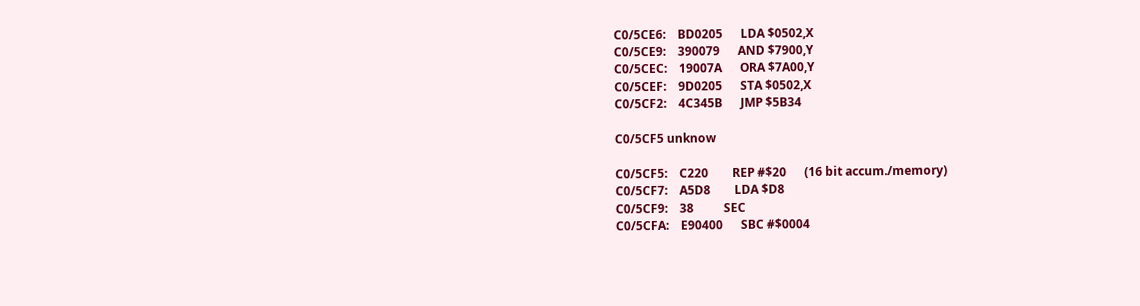C0/5CE6:    BD0205      LDA $0502,X
C0/5CE9:    390079      AND $7900,Y
C0/5CEC:    19007A      ORA $7A00,Y
C0/5CEF:    9D0205      STA $0502,X
C0/5CF2:    4C345B      JMP $5B34

C0/5CF5 unknow

C0/5CF5:    C220        REP #$20      (16 bit accum./memory)
C0/5CF7:    A5D8        LDA $D8
C0/5CF9:    38          SEC
C0/5CFA:    E90400      SBC #$0004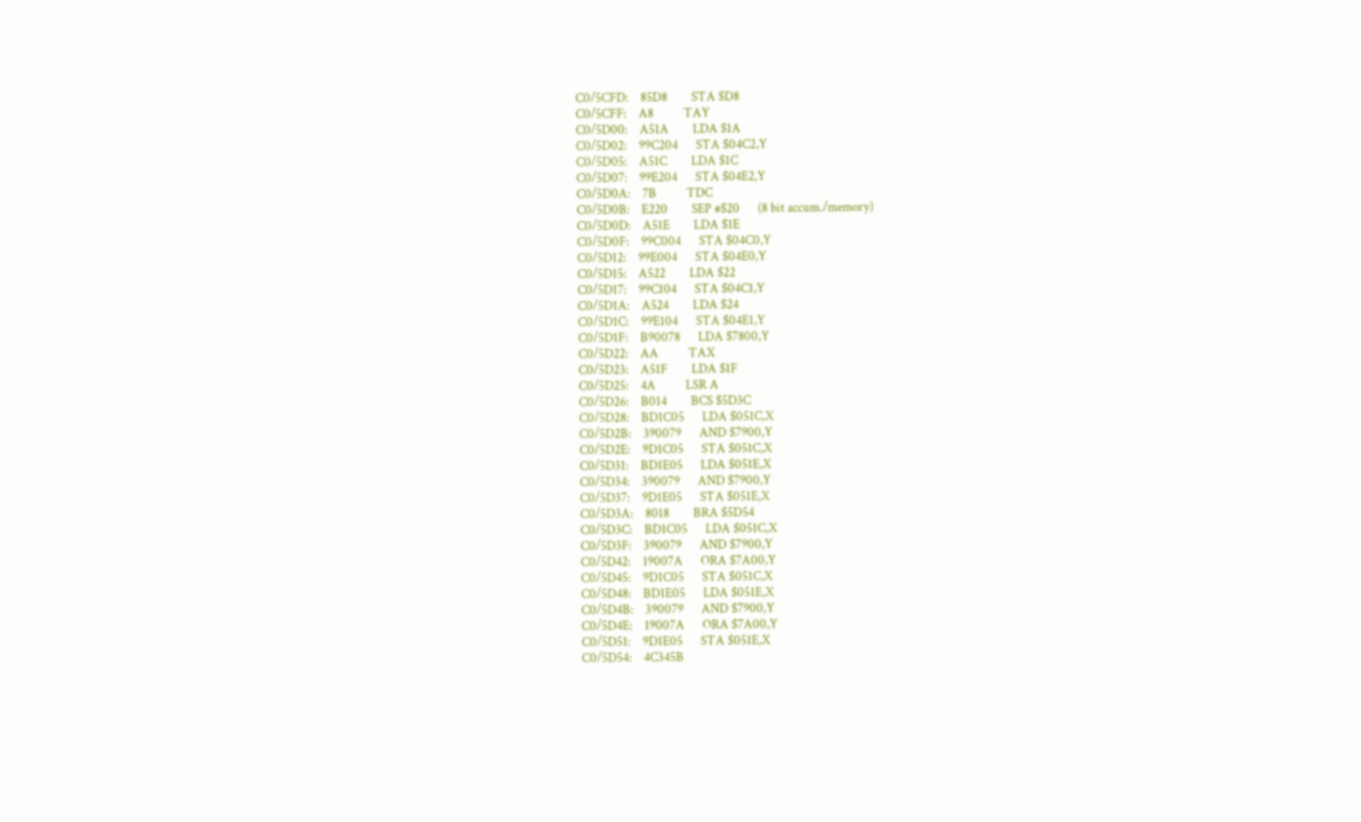C0/5CFD:    85D8        STA $D8
C0/5CFF:    A8          TAY
C0/5D00:    A51A        LDA $1A
C0/5D02:    99C204      STA $04C2,Y
C0/5D05:    A51C        LDA $1C
C0/5D07:    99E204      STA $04E2,Y
C0/5D0A:    7B          TDC
C0/5D0B:    E220        SEP #$20      (8 bit accum./memory)
C0/5D0D:    A51E        LDA $1E
C0/5D0F:    99C004      STA $04C0,Y
C0/5D12:    99E004      STA $04E0,Y
C0/5D15:    A522        LDA $22
C0/5D17:    99C104      STA $04C1,Y
C0/5D1A:    A524        LDA $24
C0/5D1C:    99E104      STA $04E1,Y
C0/5D1F:    B90078      LDA $7800,Y
C0/5D22:    AA          TAX
C0/5D23:    A51F        LDA $1F
C0/5D25:    4A          LSR A
C0/5D26:    B014        BCS $5D3C
C0/5D28:    BD1C05      LDA $051C,X
C0/5D2B:    390079      AND $7900,Y
C0/5D2E:    9D1C05      STA $051C,X
C0/5D31:    BD1E05      LDA $051E,X
C0/5D34:    390079      AND $7900,Y
C0/5D37:    9D1E05      STA $051E,X
C0/5D3A:    8018        BRA $5D54
C0/5D3C:    BD1C05      LDA $051C,X
C0/5D3F:    390079      AND $7900,Y
C0/5D42:    19007A      ORA $7A00,Y
C0/5D45:    9D1C05      STA $051C,X
C0/5D48:    BD1E05      LDA $051E,X
C0/5D4B:    390079      AND $7900,Y
C0/5D4E:    19007A      ORA $7A00,Y
C0/5D51:    9D1E05      STA $051E,X
C0/5D54:    4C345B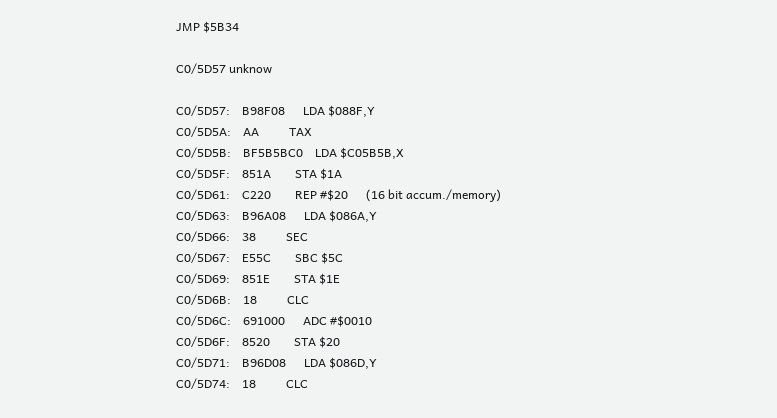JMP $5B34

C0/5D57 unknow

C0/5D57:    B98F08      LDA $088F,Y
C0/5D5A:    AA          TAX
C0/5D5B:    BF5B5BC0    LDA $C05B5B,X
C0/5D5F:    851A        STA $1A
C0/5D61:    C220        REP #$20      (16 bit accum./memory)
C0/5D63:    B96A08      LDA $086A,Y
C0/5D66:    38          SEC
C0/5D67:    E55C        SBC $5C
C0/5D69:    851E        STA $1E
C0/5D6B:    18          CLC
C0/5D6C:    691000      ADC #$0010
C0/5D6F:    8520        STA $20
C0/5D71:    B96D08      LDA $086D,Y
C0/5D74:    18          CLC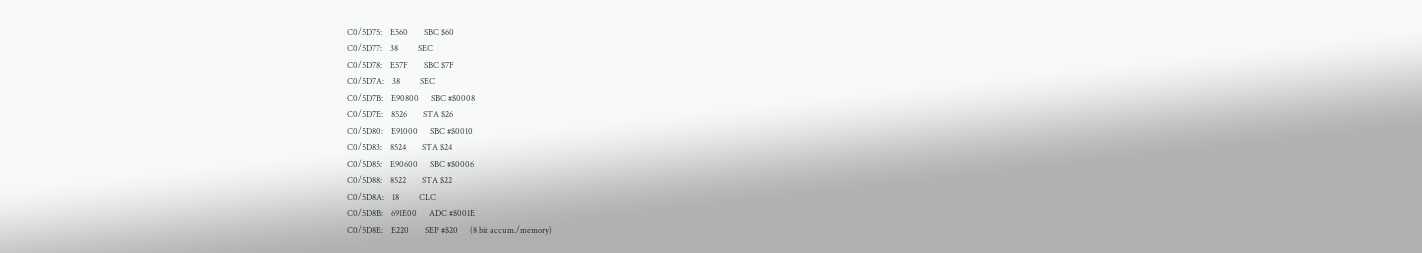C0/5D75:    E560        SBC $60
C0/5D77:    38          SEC
C0/5D78:    E57F        SBC $7F
C0/5D7A:    38          SEC
C0/5D7B:    E90800      SBC #$0008
C0/5D7E:    8526        STA $26
C0/5D80:    E91000      SBC #$0010
C0/5D83:    8524        STA $24
C0/5D85:    E90600      SBC #$0006
C0/5D88:    8522        STA $22
C0/5D8A:    18          CLC
C0/5D8B:    691E00      ADC #$001E
C0/5D8E:    E220        SEP #$20      (8 bit accum./memory)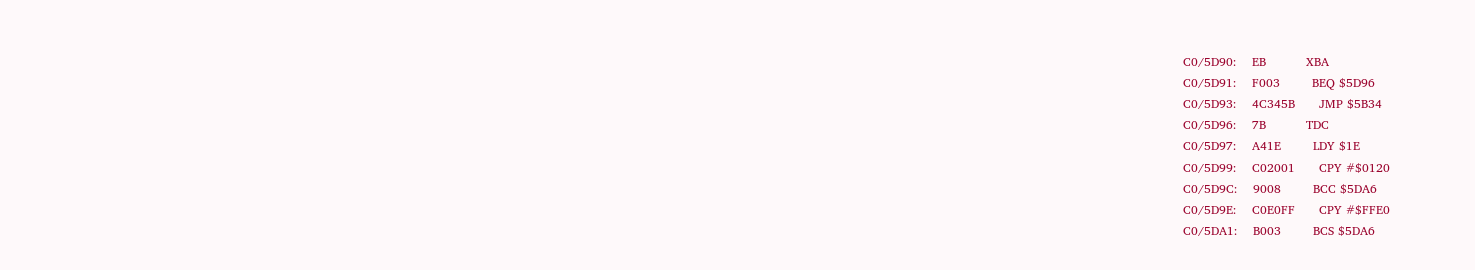C0/5D90:    EB          XBA
C0/5D91:    F003        BEQ $5D96
C0/5D93:    4C345B      JMP $5B34
C0/5D96:    7B          TDC
C0/5D97:    A41E        LDY $1E
C0/5D99:    C02001      CPY #$0120
C0/5D9C:    9008        BCC $5DA6
C0/5D9E:    C0E0FF      CPY #$FFE0
C0/5DA1:    B003        BCS $5DA6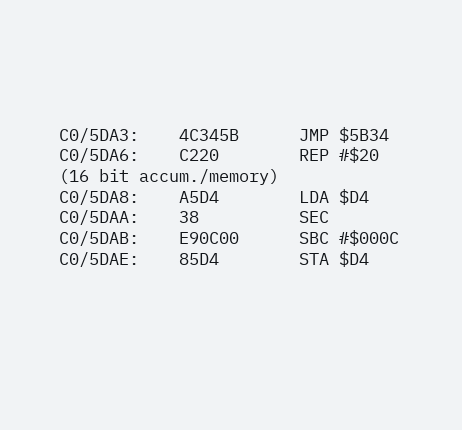C0/5DA3:    4C345B      JMP $5B34
C0/5DA6:    C220        REP #$20      (16 bit accum./memory)
C0/5DA8:    A5D4        LDA $D4
C0/5DAA:    38          SEC
C0/5DAB:    E90C00      SBC #$000C
C0/5DAE:    85D4        STA $D4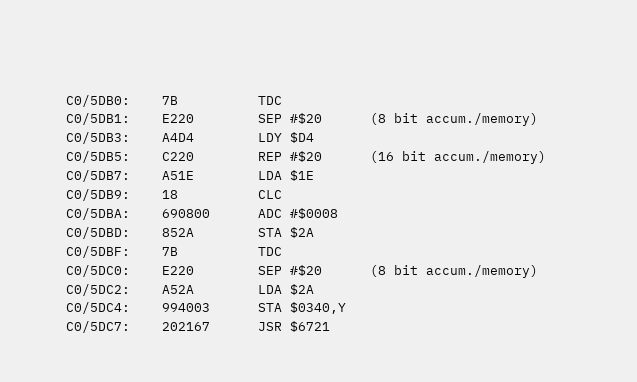C0/5DB0:    7B          TDC
C0/5DB1:    E220        SEP #$20      (8 bit accum./memory)
C0/5DB3:    A4D4        LDY $D4
C0/5DB5:    C220        REP #$20      (16 bit accum./memory)
C0/5DB7:    A51E        LDA $1E
C0/5DB9:    18          CLC
C0/5DBA:    690800      ADC #$0008
C0/5DBD:    852A        STA $2A
C0/5DBF:    7B          TDC
C0/5DC0:    E220        SEP #$20      (8 bit accum./memory)
C0/5DC2:    A52A        LDA $2A
C0/5DC4:    994003      STA $0340,Y
C0/5DC7:    202167      JSR $6721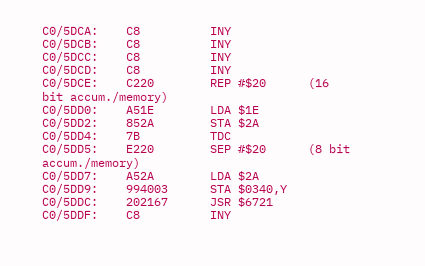C0/5DCA:    C8          INY
C0/5DCB:    C8          INY
C0/5DCC:    C8          INY
C0/5DCD:    C8          INY
C0/5DCE:    C220        REP #$20      (16 bit accum./memory)
C0/5DD0:    A51E        LDA $1E
C0/5DD2:    852A        STA $2A
C0/5DD4:    7B          TDC
C0/5DD5:    E220        SEP #$20      (8 bit accum./memory)
C0/5DD7:    A52A        LDA $2A
C0/5DD9:    994003      STA $0340,Y
C0/5DDC:    202167      JSR $6721
C0/5DDF:    C8          INY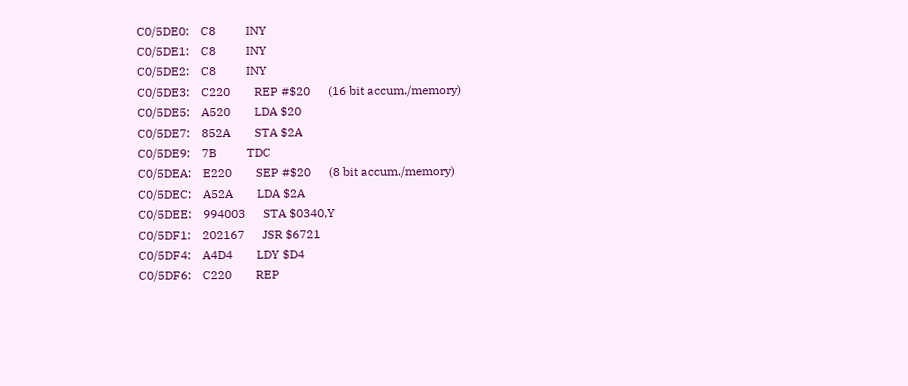C0/5DE0:    C8          INY
C0/5DE1:    C8          INY
C0/5DE2:    C8          INY
C0/5DE3:    C220        REP #$20      (16 bit accum./memory)
C0/5DE5:    A520        LDA $20
C0/5DE7:    852A        STA $2A
C0/5DE9:    7B          TDC
C0/5DEA:    E220        SEP #$20      (8 bit accum./memory)
C0/5DEC:    A52A        LDA $2A
C0/5DEE:    994003      STA $0340,Y
C0/5DF1:    202167      JSR $6721
C0/5DF4:    A4D4        LDY $D4
C0/5DF6:    C220        REP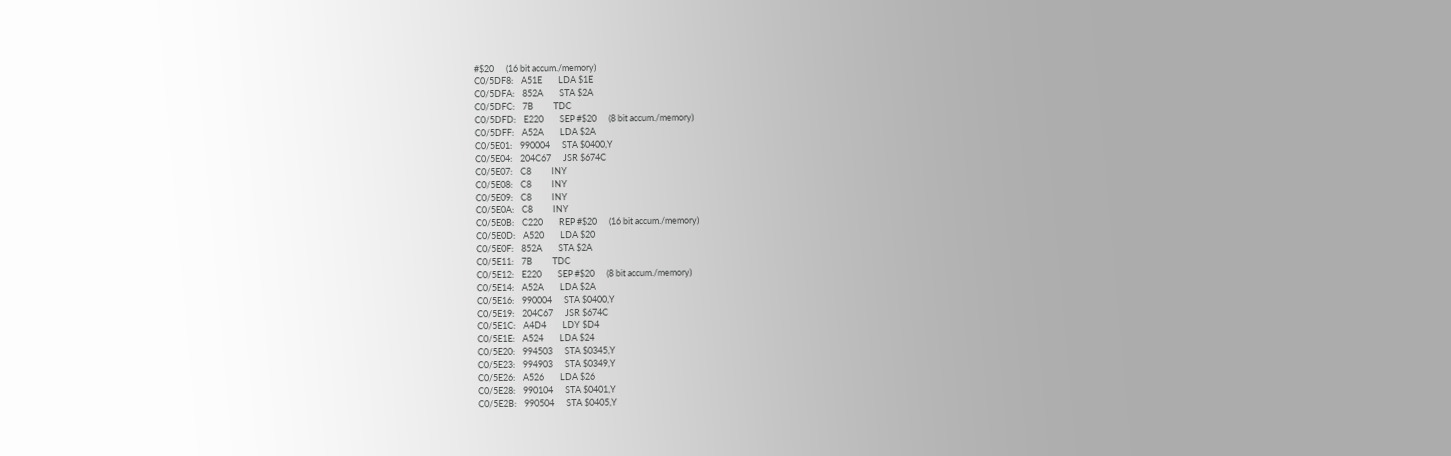#$20      (16 bit accum./memory)
C0/5DF8:    A51E        LDA $1E
C0/5DFA:    852A        STA $2A
C0/5DFC:    7B          TDC
C0/5DFD:    E220        SEP #$20      (8 bit accum./memory)
C0/5DFF:    A52A        LDA $2A
C0/5E01:    990004      STA $0400,Y
C0/5E04:    204C67      JSR $674C
C0/5E07:    C8          INY
C0/5E08:    C8          INY
C0/5E09:    C8          INY
C0/5E0A:    C8          INY
C0/5E0B:    C220        REP #$20      (16 bit accum./memory)
C0/5E0D:    A520        LDA $20
C0/5E0F:    852A        STA $2A
C0/5E11:    7B          TDC
C0/5E12:    E220        SEP #$20      (8 bit accum./memory)
C0/5E14:    A52A        LDA $2A
C0/5E16:    990004      STA $0400,Y
C0/5E19:    204C67      JSR $674C
C0/5E1C:    A4D4        LDY $D4
C0/5E1E:    A524        LDA $24
C0/5E20:    994503      STA $0345,Y
C0/5E23:    994903      STA $0349,Y
C0/5E26:    A526        LDA $26
C0/5E28:    990104      STA $0401,Y
C0/5E2B:    990504      STA $0405,Y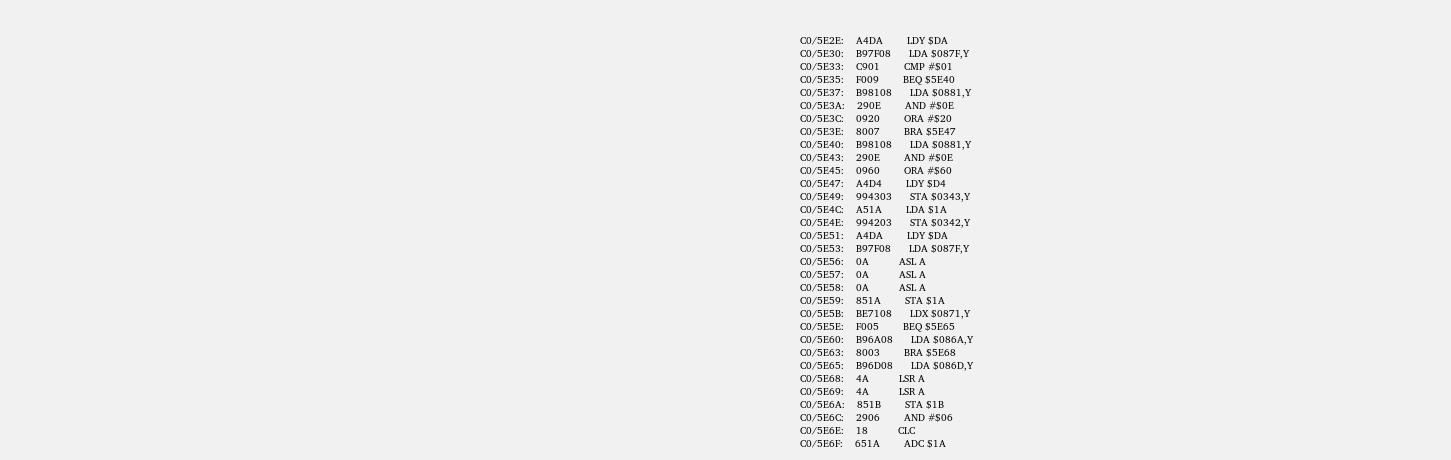C0/5E2E:    A4DA        LDY $DA
C0/5E30:    B97F08      LDA $087F,Y
C0/5E33:    C901        CMP #$01
C0/5E35:    F009        BEQ $5E40
C0/5E37:    B98108      LDA $0881,Y
C0/5E3A:    290E        AND #$0E
C0/5E3C:    0920        ORA #$20
C0/5E3E:    8007        BRA $5E47
C0/5E40:    B98108      LDA $0881,Y
C0/5E43:    290E        AND #$0E
C0/5E45:    0960        ORA #$60
C0/5E47:    A4D4        LDY $D4
C0/5E49:    994303      STA $0343,Y
C0/5E4C:    A51A        LDA $1A
C0/5E4E:    994203      STA $0342,Y
C0/5E51:    A4DA        LDY $DA
C0/5E53:    B97F08      LDA $087F,Y
C0/5E56:    0A          ASL A
C0/5E57:    0A          ASL A
C0/5E58:    0A          ASL A
C0/5E59:    851A        STA $1A
C0/5E5B:    BE7108      LDX $0871,Y
C0/5E5E:    F005        BEQ $5E65
C0/5E60:    B96A08      LDA $086A,Y
C0/5E63:    8003        BRA $5E68
C0/5E65:    B96D08      LDA $086D,Y
C0/5E68:    4A          LSR A
C0/5E69:    4A          LSR A
C0/5E6A:    851B        STA $1B
C0/5E6C:    2906        AND #$06
C0/5E6E:    18          CLC
C0/5E6F:    651A        ADC $1A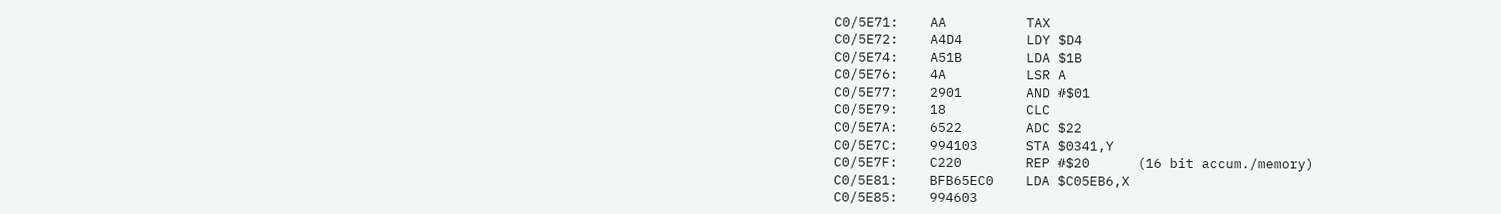C0/5E71:    AA          TAX
C0/5E72:    A4D4        LDY $D4
C0/5E74:    A51B        LDA $1B
C0/5E76:    4A          LSR A
C0/5E77:    2901        AND #$01
C0/5E79:    18          CLC
C0/5E7A:    6522        ADC $22
C0/5E7C:    994103      STA $0341,Y
C0/5E7F:    C220        REP #$20      (16 bit accum./memory)
C0/5E81:    BFB65EC0    LDA $C05EB6,X
C0/5E85:    994603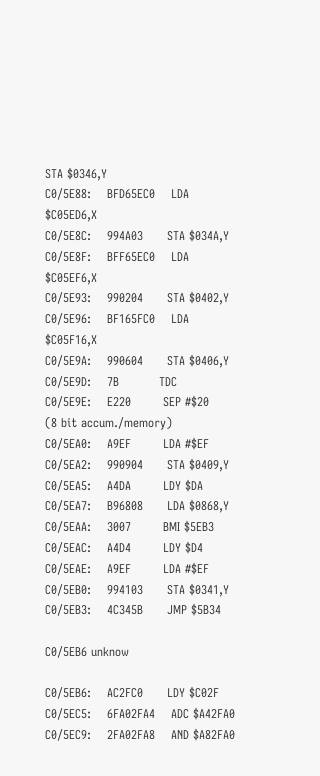STA $0346,Y
C0/5E88:    BFD65EC0    LDA $C05ED6,X
C0/5E8C:    994A03      STA $034A,Y
C0/5E8F:    BFF65EC0    LDA $C05EF6,X
C0/5E93:    990204      STA $0402,Y
C0/5E96:    BF165FC0    LDA $C05F16,X
C0/5E9A:    990604      STA $0406,Y
C0/5E9D:    7B          TDC
C0/5E9E:    E220        SEP #$20      (8 bit accum./memory)
C0/5EA0:    A9EF        LDA #$EF
C0/5EA2:    990904      STA $0409,Y
C0/5EA5:    A4DA        LDY $DA
C0/5EA7:    B96808      LDA $0868,Y
C0/5EAA:    3007        BMI $5EB3
C0/5EAC:    A4D4        LDY $D4
C0/5EAE:    A9EF        LDA #$EF
C0/5EB0:    994103      STA $0341,Y
C0/5EB3:    4C345B      JMP $5B34

C0/5EB6 unknow

C0/5EB6:    AC2FC0      LDY $C02F
C0/5EC5:    6FA02FA4    ADC $A42FA0
C0/5EC9:    2FA02FA8    AND $A82FA0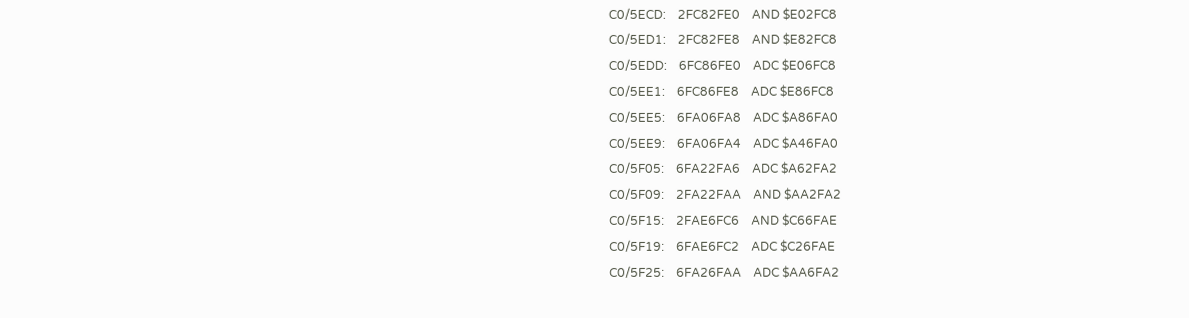C0/5ECD:    2FC82FE0    AND $E02FC8
C0/5ED1:    2FC82FE8    AND $E82FC8
C0/5EDD:    6FC86FE0    ADC $E06FC8
C0/5EE1:    6FC86FE8    ADC $E86FC8
C0/5EE5:    6FA06FA8    ADC $A86FA0
C0/5EE9:    6FA06FA4    ADC $A46FA0
C0/5F05:    6FA22FA6    ADC $A62FA2
C0/5F09:    2FA22FAA    AND $AA2FA2
C0/5F15:    2FAE6FC6    AND $C66FAE
C0/5F19:    6FAE6FC2    ADC $C26FAE
C0/5F25:    6FA26FAA    ADC $AA6FA2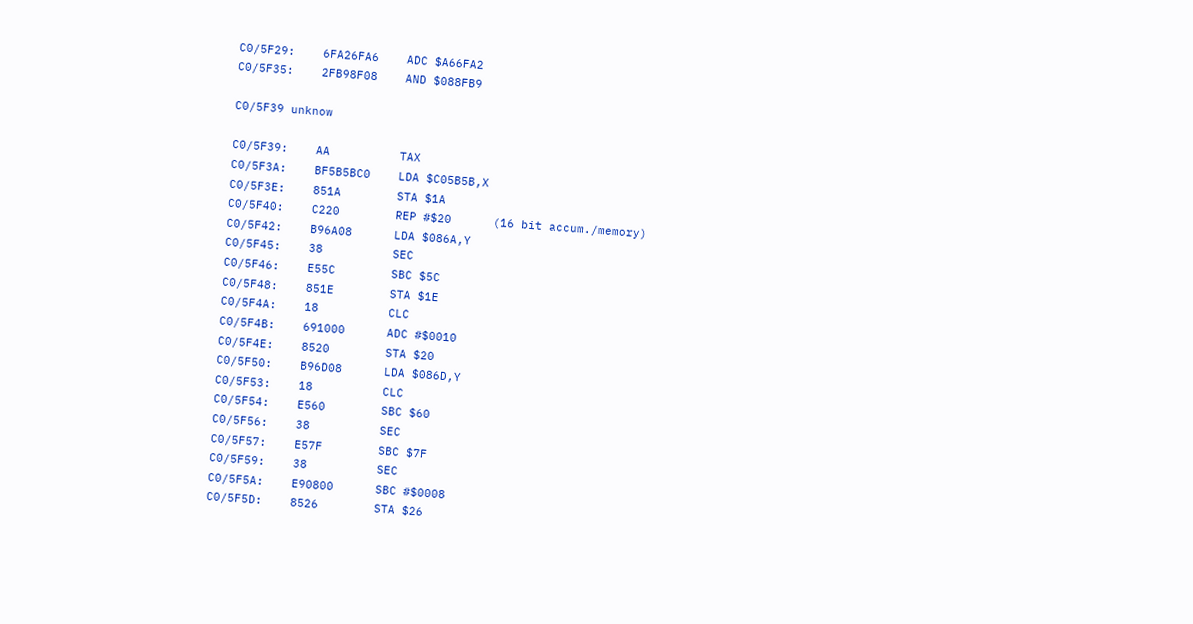C0/5F29:    6FA26FA6    ADC $A66FA2
C0/5F35:    2FB98F08    AND $088FB9

C0/5F39 unknow

C0/5F39:    AA          TAX
C0/5F3A:    BF5B5BC0    LDA $C05B5B,X
C0/5F3E:    851A        STA $1A
C0/5F40:    C220        REP #$20      (16 bit accum./memory)
C0/5F42:    B96A08      LDA $086A,Y
C0/5F45:    38          SEC
C0/5F46:    E55C        SBC $5C
C0/5F48:    851E        STA $1E
C0/5F4A:    18          CLC
C0/5F4B:    691000      ADC #$0010
C0/5F4E:    8520        STA $20
C0/5F50:    B96D08      LDA $086D,Y
C0/5F53:    18          CLC
C0/5F54:    E560        SBC $60
C0/5F56:    38          SEC
C0/5F57:    E57F        SBC $7F
C0/5F59:    38          SEC
C0/5F5A:    E90800      SBC #$0008
C0/5F5D:    8526        STA $26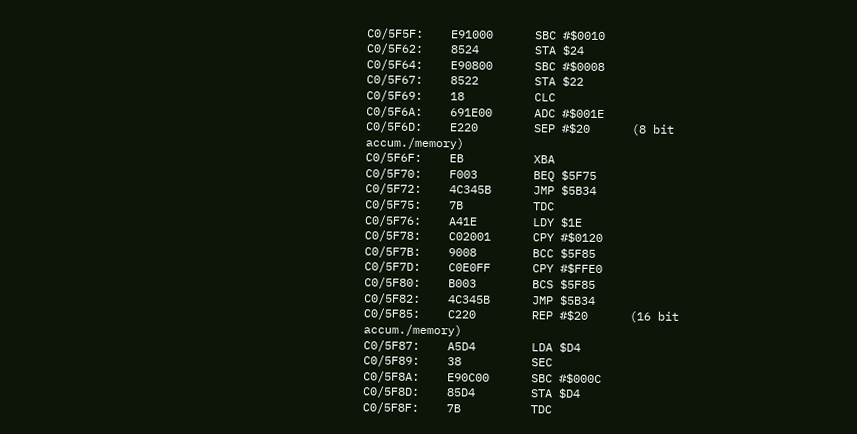C0/5F5F:    E91000      SBC #$0010
C0/5F62:    8524        STA $24
C0/5F64:    E90800      SBC #$0008
C0/5F67:    8522        STA $22
C0/5F69:    18          CLC
C0/5F6A:    691E00      ADC #$001E
C0/5F6D:    E220        SEP #$20      (8 bit accum./memory)
C0/5F6F:    EB          XBA
C0/5F70:    F003        BEQ $5F75
C0/5F72:    4C345B      JMP $5B34
C0/5F75:    7B          TDC
C0/5F76:    A41E        LDY $1E
C0/5F78:    C02001      CPY #$0120
C0/5F7B:    9008        BCC $5F85
C0/5F7D:    C0E0FF      CPY #$FFE0
C0/5F80:    B003        BCS $5F85
C0/5F82:    4C345B      JMP $5B34
C0/5F85:    C220        REP #$20      (16 bit accum./memory)
C0/5F87:    A5D4        LDA $D4
C0/5F89:    38          SEC
C0/5F8A:    E90C00      SBC #$000C
C0/5F8D:    85D4        STA $D4
C0/5F8F:    7B          TDC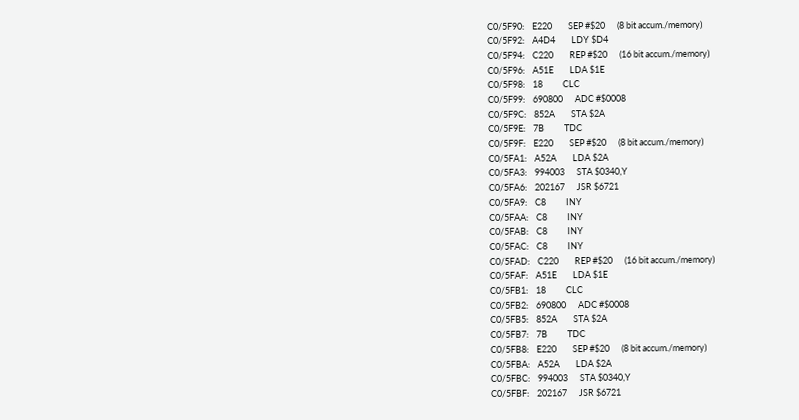C0/5F90:    E220        SEP #$20      (8 bit accum./memory)
C0/5F92:    A4D4        LDY $D4
C0/5F94:    C220        REP #$20      (16 bit accum./memory)
C0/5F96:    A51E        LDA $1E
C0/5F98:    18          CLC
C0/5F99:    690800      ADC #$0008
C0/5F9C:    852A        STA $2A
C0/5F9E:    7B          TDC
C0/5F9F:    E220        SEP #$20      (8 bit accum./memory)
C0/5FA1:    A52A        LDA $2A
C0/5FA3:    994003      STA $0340,Y
C0/5FA6:    202167      JSR $6721
C0/5FA9:    C8          INY
C0/5FAA:    C8          INY
C0/5FAB:    C8          INY
C0/5FAC:    C8          INY
C0/5FAD:    C220        REP #$20      (16 bit accum./memory)
C0/5FAF:    A51E        LDA $1E
C0/5FB1:    18          CLC
C0/5FB2:    690800      ADC #$0008
C0/5FB5:    852A        STA $2A
C0/5FB7:    7B          TDC
C0/5FB8:    E220        SEP #$20      (8 bit accum./memory)
C0/5FBA:    A52A        LDA $2A
C0/5FBC:    994003      STA $0340,Y
C0/5FBF:    202167      JSR $6721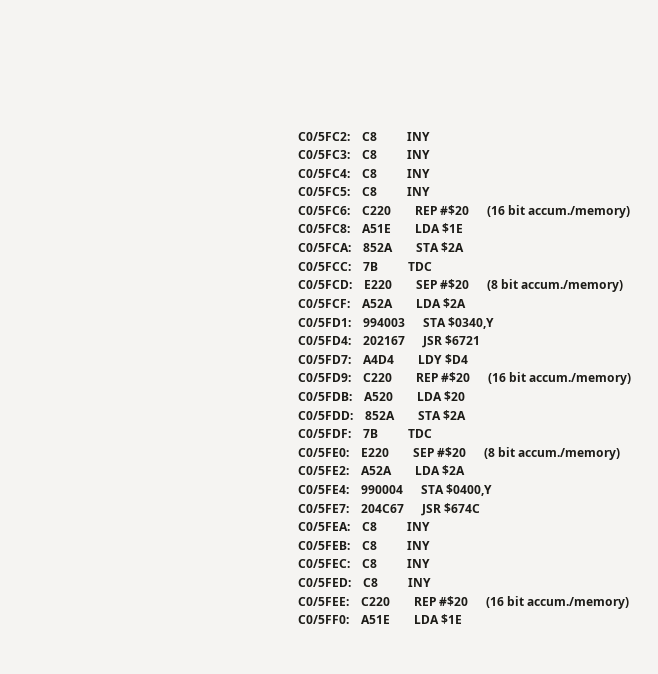C0/5FC2:    C8          INY
C0/5FC3:    C8          INY
C0/5FC4:    C8          INY
C0/5FC5:    C8          INY
C0/5FC6:    C220        REP #$20      (16 bit accum./memory)
C0/5FC8:    A51E        LDA $1E
C0/5FCA:    852A        STA $2A
C0/5FCC:    7B          TDC
C0/5FCD:    E220        SEP #$20      (8 bit accum./memory)
C0/5FCF:    A52A        LDA $2A
C0/5FD1:    994003      STA $0340,Y
C0/5FD4:    202167      JSR $6721
C0/5FD7:    A4D4        LDY $D4
C0/5FD9:    C220        REP #$20      (16 bit accum./memory)
C0/5FDB:    A520        LDA $20
C0/5FDD:    852A        STA $2A
C0/5FDF:    7B          TDC
C0/5FE0:    E220        SEP #$20      (8 bit accum./memory)
C0/5FE2:    A52A        LDA $2A
C0/5FE4:    990004      STA $0400,Y
C0/5FE7:    204C67      JSR $674C
C0/5FEA:    C8          INY
C0/5FEB:    C8          INY
C0/5FEC:    C8          INY
C0/5FED:    C8          INY
C0/5FEE:    C220        REP #$20      (16 bit accum./memory)
C0/5FF0:    A51E        LDA $1E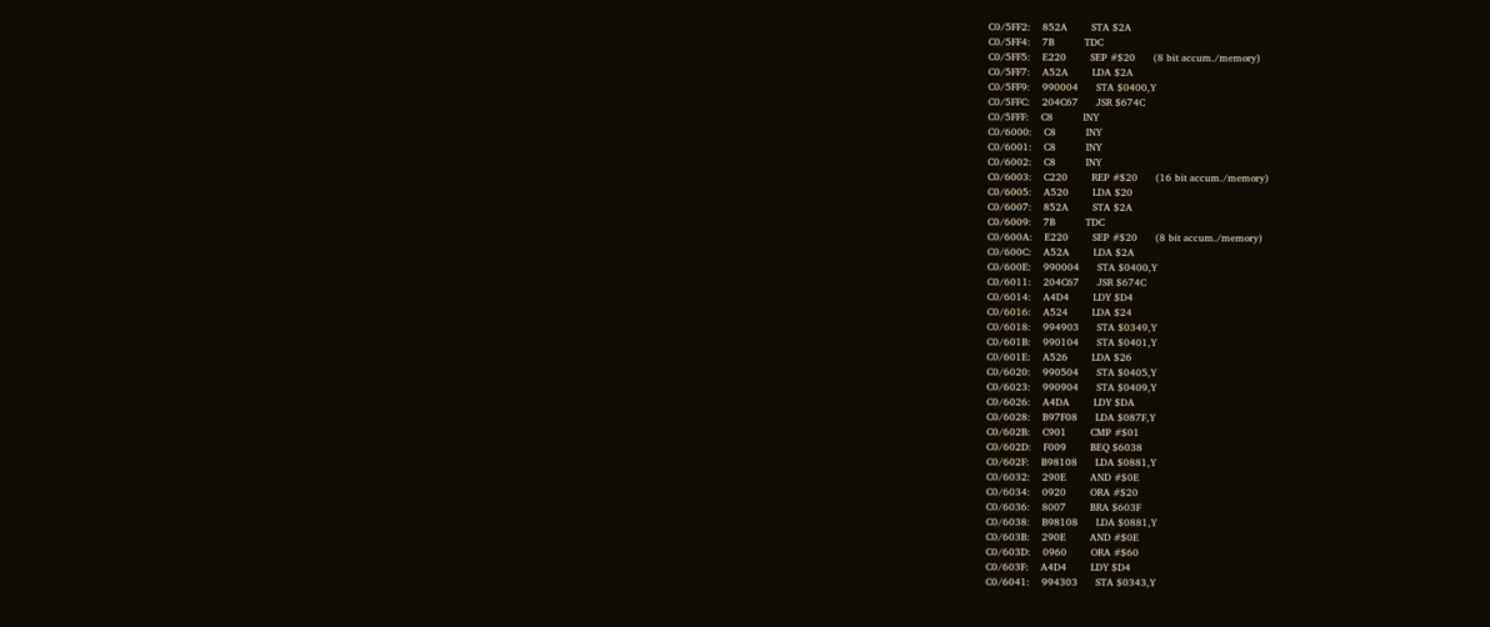C0/5FF2:    852A        STA $2A
C0/5FF4:    7B          TDC
C0/5FF5:    E220        SEP #$20      (8 bit accum./memory)
C0/5FF7:    A52A        LDA $2A
C0/5FF9:    990004      STA $0400,Y
C0/5FFC:    204C67      JSR $674C
C0/5FFF:    C8          INY
C0/6000:    C8          INY
C0/6001:    C8          INY
C0/6002:    C8          INY
C0/6003:    C220        REP #$20      (16 bit accum./memory)
C0/6005:    A520        LDA $20
C0/6007:    852A        STA $2A
C0/6009:    7B          TDC
C0/600A:    E220        SEP #$20      (8 bit accum./memory)
C0/600C:    A52A        LDA $2A
C0/600E:    990004      STA $0400,Y
C0/6011:    204C67      JSR $674C
C0/6014:    A4D4        LDY $D4
C0/6016:    A524        LDA $24
C0/6018:    994903      STA $0349,Y
C0/601B:    990104      STA $0401,Y
C0/601E:    A526        LDA $26
C0/6020:    990504      STA $0405,Y
C0/6023:    990904      STA $0409,Y
C0/6026:    A4DA        LDY $DA
C0/6028:    B97F08      LDA $087F,Y
C0/602B:    C901        CMP #$01
C0/602D:    F009        BEQ $6038
C0/602F:    B98108      LDA $0881,Y
C0/6032:    290E        AND #$0E
C0/6034:    0920        ORA #$20
C0/6036:    8007        BRA $603F
C0/6038:    B98108      LDA $0881,Y
C0/603B:    290E        AND #$0E
C0/603D:    0960        ORA #$60
C0/603F:    A4D4        LDY $D4
C0/6041:    994303      STA $0343,Y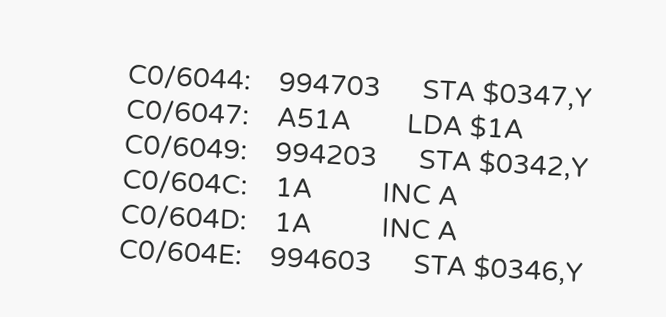C0/6044:    994703      STA $0347,Y
C0/6047:    A51A        LDA $1A
C0/6049:    994203      STA $0342,Y
C0/604C:    1A          INC A
C0/604D:    1A          INC A
C0/604E:    994603      STA $0346,Y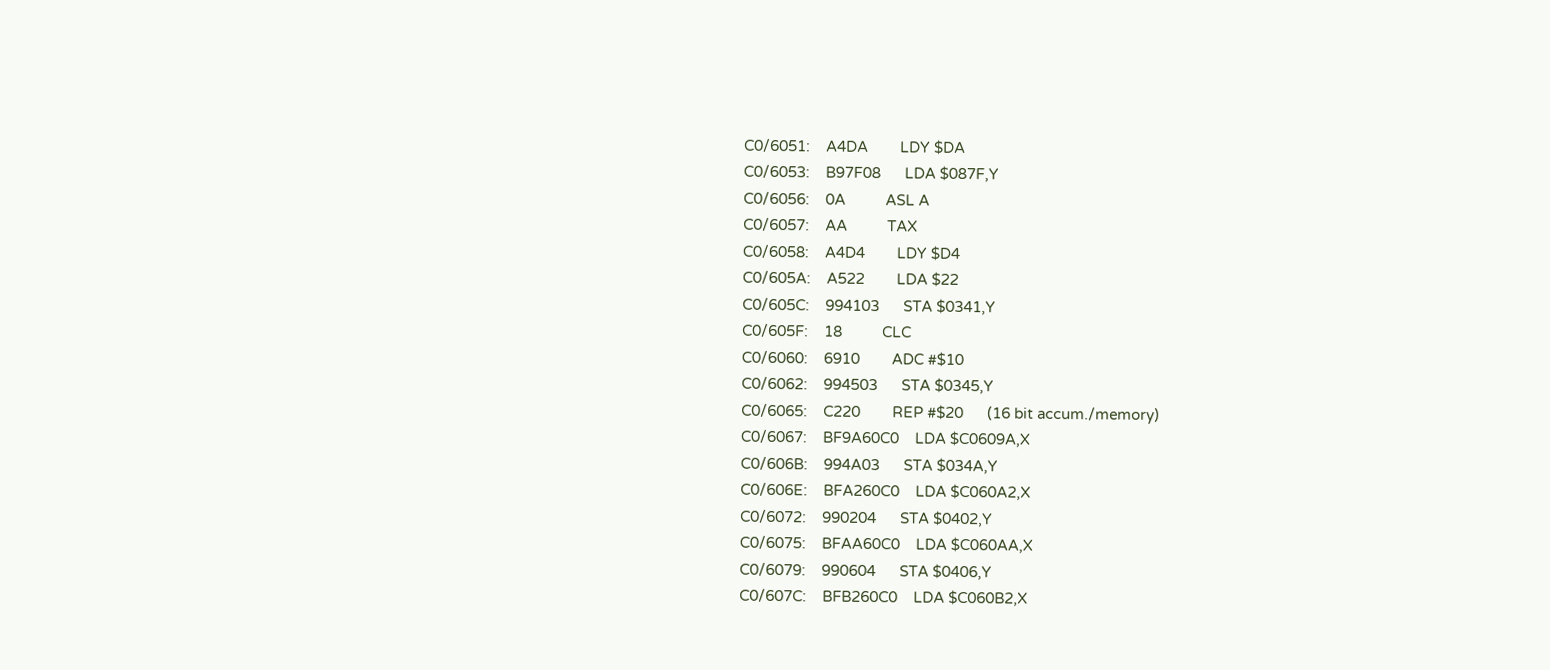C0/6051:    A4DA        LDY $DA
C0/6053:    B97F08      LDA $087F,Y
C0/6056:    0A          ASL A
C0/6057:    AA          TAX
C0/6058:    A4D4        LDY $D4
C0/605A:    A522        LDA $22
C0/605C:    994103      STA $0341,Y
C0/605F:    18          CLC
C0/6060:    6910        ADC #$10
C0/6062:    994503      STA $0345,Y
C0/6065:    C220        REP #$20      (16 bit accum./memory)
C0/6067:    BF9A60C0    LDA $C0609A,X
C0/606B:    994A03      STA $034A,Y
C0/606E:    BFA260C0    LDA $C060A2,X
C0/6072:    990204      STA $0402,Y
C0/6075:    BFAA60C0    LDA $C060AA,X
C0/6079:    990604      STA $0406,Y
C0/607C:    BFB260C0    LDA $C060B2,X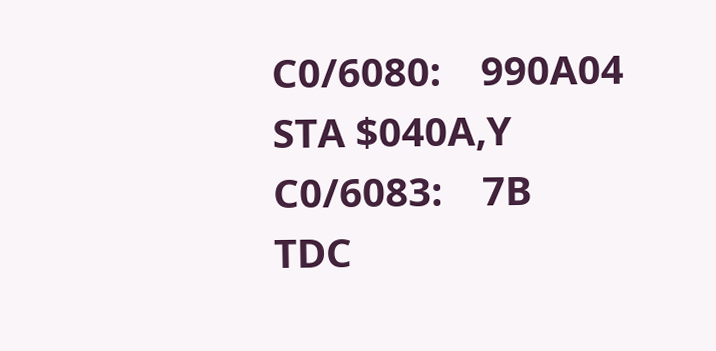C0/6080:    990A04      STA $040A,Y
C0/6083:    7B          TDC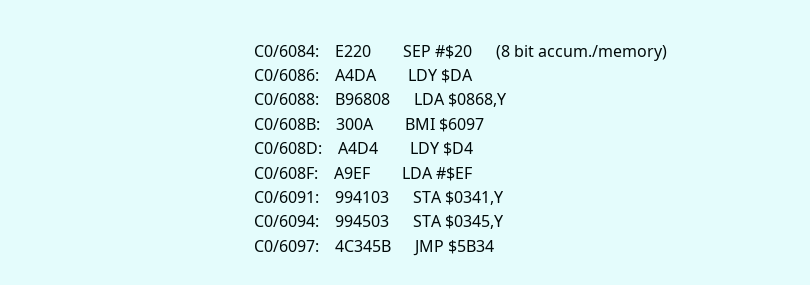C0/6084:    E220        SEP #$20      (8 bit accum./memory)
C0/6086:    A4DA        LDY $DA
C0/6088:    B96808      LDA $0868,Y
C0/608B:    300A        BMI $6097
C0/608D:    A4D4        LDY $D4
C0/608F:    A9EF        LDA #$EF
C0/6091:    994103      STA $0341,Y
C0/6094:    994503      STA $0345,Y
C0/6097:    4C345B      JMP $5B34